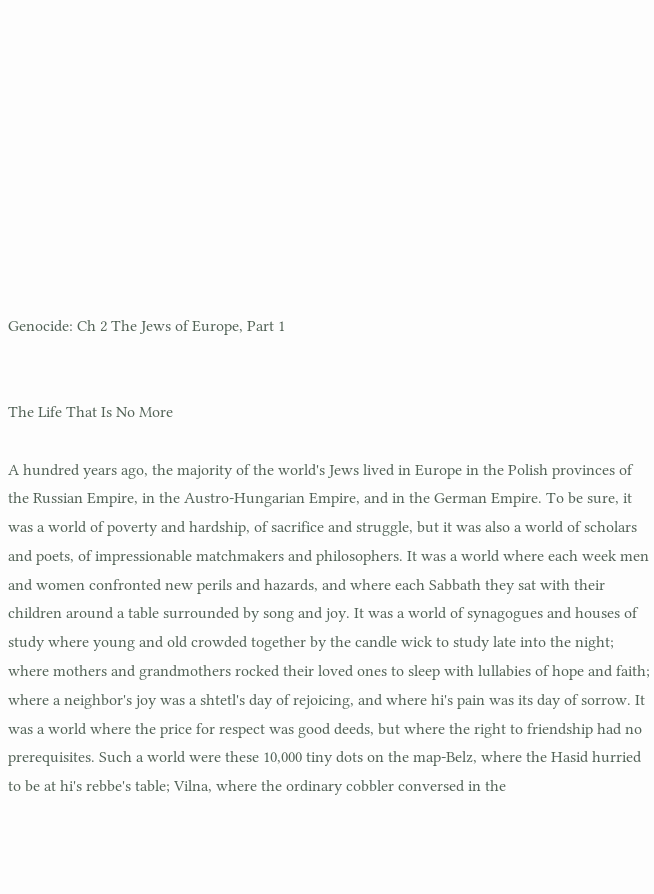Genocide: Ch 2 The Jews of Europe, Part 1


The Life That Is No More

A hundred years ago, the majority of the world's Jews lived in Europe in the Polish provinces of the Russian Empire, in the Austro-Hungarian Empire, and in the German Empire. To be sure, it was a world of poverty and hardship, of sacrifice and struggle, but it was also a world of scholars and poets, of impressionable matchmakers and philosophers. It was a world where each week men and women confronted new perils and hazards, and where each Sabbath they sat with their children around a table surrounded by song and joy. It was a world of synagogues and houses of study where young and old crowded together by the candle wick to study late into the night; where mothers and grandmothers rocked their loved ones to sleep with lullabies of hope and faith; where a neighbor's joy was a shtetl's day of rejoicing, and where hi's pain was its day of sorrow. It was a world where the price for respect was good deeds, but where the right to friendship had no prerequisites. Such a world were these 10,000 tiny dots on the map-Belz, where the Hasid hurried to be at hi's rebbe's table; Vilna, where the ordinary cobbler conversed in the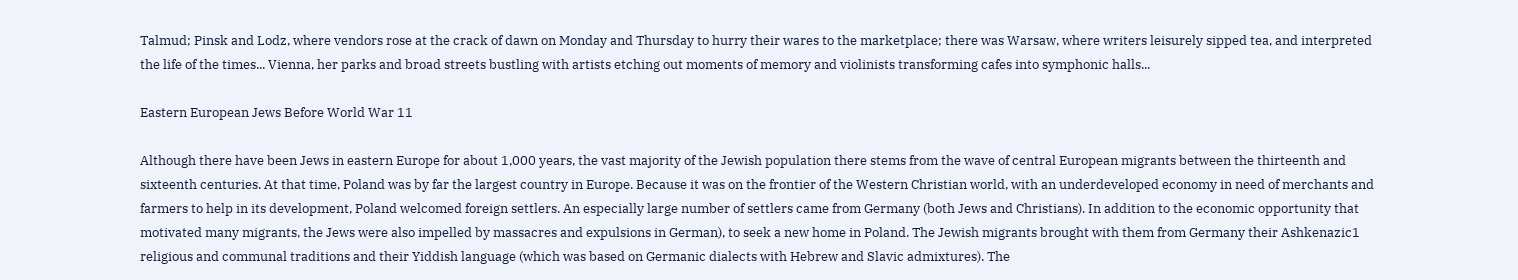Talmud; Pinsk and Lodz, where vendors rose at the crack of dawn on Monday and Thursday to hurry their wares to the marketplace; there was Warsaw, where writers leisurely sipped tea, and interpreted the life of the times... Vienna, her parks and broad streets bustling with artists etching out moments of memory and violinists transforming cafes into symphonic halls...

Eastern European Jews Before World War 11

Although there have been Jews in eastern Europe for about 1,000 years, the vast majority of the Jewish population there stems from the wave of central European migrants between the thirteenth and sixteenth centuries. At that time, Poland was by far the largest country in Europe. Because it was on the frontier of the Western Christian world, with an underdeveloped economy in need of merchants and farmers to help in its development, Poland welcomed foreign settlers. An especially large number of settlers came from Germany (both Jews and Christians). In addition to the economic opportunity that motivated many migrants, the Jews were also impelled by massacres and expulsions in German), to seek a new home in Poland. The Jewish migrants brought with them from Germany their Ashkenazic1 religious and communal traditions and their Yiddish language (which was based on Germanic dialects with Hebrew and Slavic admixtures). The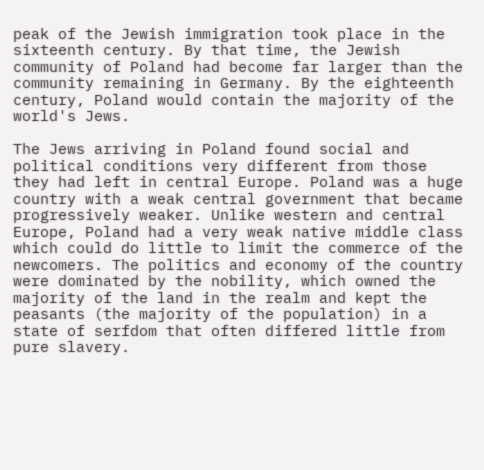peak of the Jewish immigration took place in the sixteenth century. By that time, the Jewish community of Poland had become far larger than the community remaining in Germany. By the eighteenth century, Poland would contain the majority of the world's Jews.

The Jews arriving in Poland found social and political conditions very different from those they had left in central Europe. Poland was a huge country with a weak central government that became progressively weaker. Unlike western and central Europe, Poland had a very weak native middle class which could do little to limit the commerce of the newcomers. The politics and economy of the country were dominated by the nobility, which owned the majority of the land in the realm and kept the peasants (the majority of the population) in a state of serfdom that often differed little from pure slavery.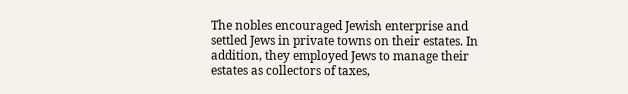The nobles encouraged Jewish enterprise and settled Jews in private towns on their estates. In addition, they employed Jews to manage their estates as collectors of taxes,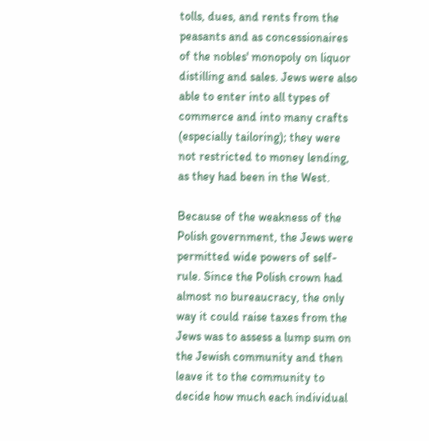tolls, dues, and rents from the peasants and as concessionaires of the nobles' monopoly on liquor distilling and sales. Jews were also able to enter into all types of commerce and into many crafts (especially tailoring); they were not restricted to money lending, as they had been in the West.

Because of the weakness of the Polish government, the Jews were permitted wide powers of self-rule. Since the Polish crown had almost no bureaucracy, the only way it could raise taxes from the Jews was to assess a lump sum on the Jewish community and then leave it to the community to decide how much each individual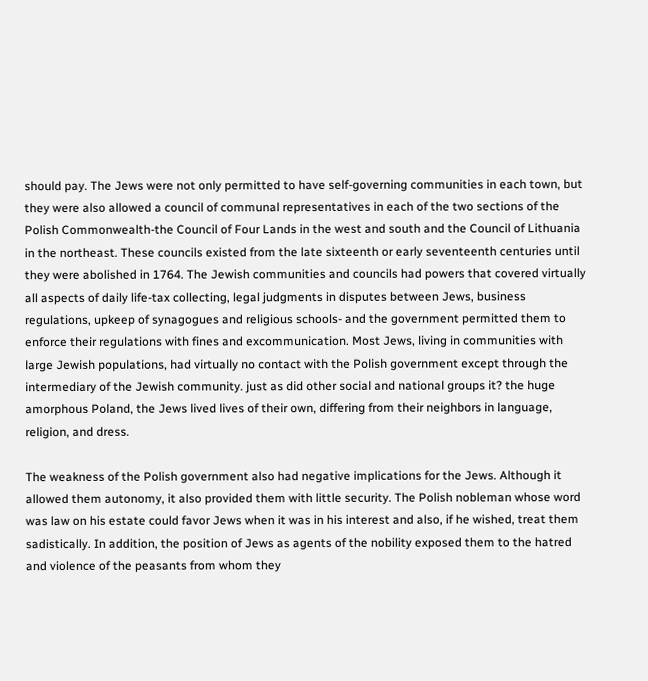should pay. The Jews were not only permitted to have self-governing communities in each town, but they were also allowed a council of communal representatives in each of the two sections of the Polish Commonwealth-the Council of Four Lands in the west and south and the Council of Lithuania in the northeast. These councils existed from the late sixteenth or early seventeenth centuries until they were abolished in 1764. The Jewish communities and councils had powers that covered virtually all aspects of daily life-tax collecting, legal judgments in disputes between Jews, business regulations, upkeep of synagogues and religious schools- and the government permitted them to enforce their regulations with fines and excommunication. Most Jews, living in communities with large Jewish populations, had virtually no contact with the Polish government except through the intermediary of the Jewish community. just as did other social and national groups it? the huge amorphous Poland, the Jews lived lives of their own, differing from their neighbors in language, religion, and dress.

The weakness of the Polish government also had negative implications for the Jews. Although it allowed them autonomy, it also provided them with little security. The Polish nobleman whose word was law on his estate could favor Jews when it was in his interest and also, if he wished, treat them sadistically. In addition, the position of Jews as agents of the nobility exposed them to the hatred and violence of the peasants from whom they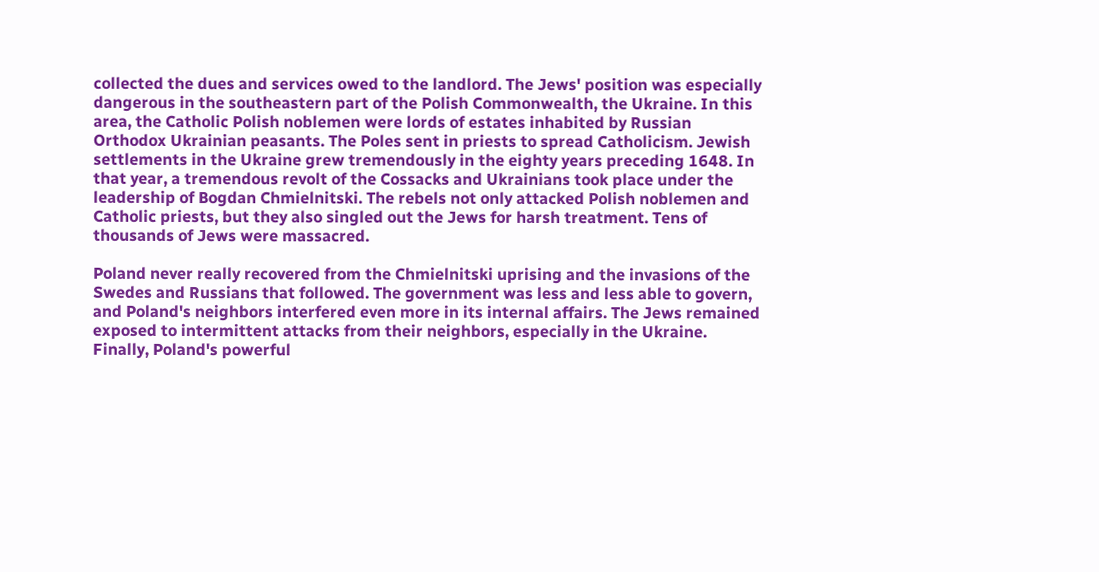collected the dues and services owed to the landlord. The Jews' position was especially dangerous in the southeastern part of the Polish Commonwealth, the Ukraine. In this area, the Catholic Polish noblemen were lords of estates inhabited by Russian Orthodox Ukrainian peasants. The Poles sent in priests to spread Catholicism. Jewish settlements in the Ukraine grew tremendously in the eighty years preceding 1648. In that year, a tremendous revolt of the Cossacks and Ukrainians took place under the leadership of Bogdan Chmielnitski. The rebels not only attacked Polish noblemen and Catholic priests, but they also singled out the Jews for harsh treatment. Tens of thousands of Jews were massacred.

Poland never really recovered from the Chmielnitski uprising and the invasions of the Swedes and Russians that followed. The government was less and less able to govern, and Poland's neighbors interfered even more in its internal affairs. The Jews remained exposed to intermittent attacks from their neighbors, especially in the Ukraine. Finally, Poland's powerful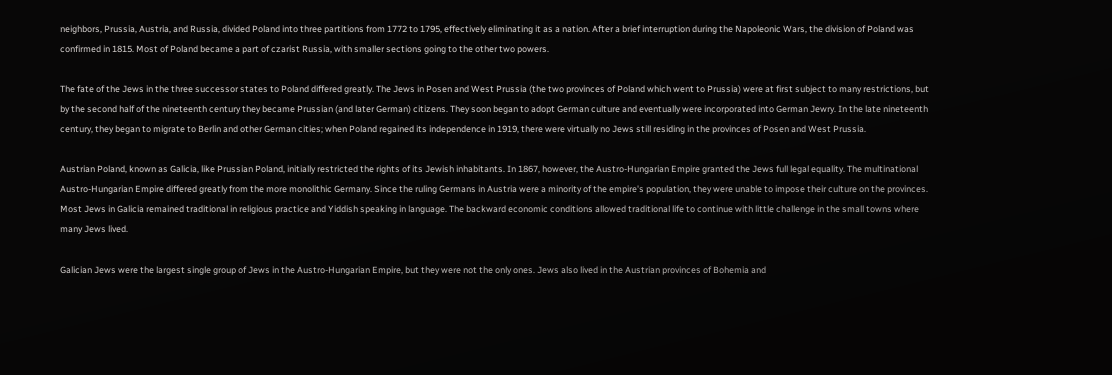neighbors, Prussia, Austria, and Russia, divided Poland into three partitions from 1772 to 1795, effectively eliminating it as a nation. After a brief interruption during the Napoleonic Wars, the division of Poland was confirmed in 1815. Most of Poland became a part of czarist Russia, with smaller sections going to the other two powers.

The fate of the Jews in the three successor states to Poland differed greatly. The Jews in Posen and West Prussia (the two provinces of Poland which went to Prussia) were at first subject to many restrictions, but by the second half of the nineteenth century they became Prussian (and later German) citizens. They soon began to adopt German culture and eventually were incorporated into German Jewry. In the late nineteenth century, they began to migrate to Berlin and other German cities; when Poland regained its independence in 1919, there were virtually no Jews still residing in the provinces of Posen and West Prussia.

Austrian Poland, known as Galicia, like Prussian Poland, initially restricted the rights of its Jewish inhabitants. In 1867, however, the Austro-Hungarian Empire granted the Jews full legal equality. The multinational Austro-Hungarian Empire differed greatly from the more monolithic Germany. Since the ruling Germans in Austria were a minority of the empire's population, they were unable to impose their culture on the provinces. Most Jews in Galicia remained traditional in religious practice and Yiddish speaking in language. The backward economic conditions allowed traditional life to continue with little challenge in the small towns where many Jews lived.

Galician Jews were the largest single group of Jews in the Austro-Hungarian Empire, but they were not the only ones. Jews also lived in the Austrian provinces of Bohemia and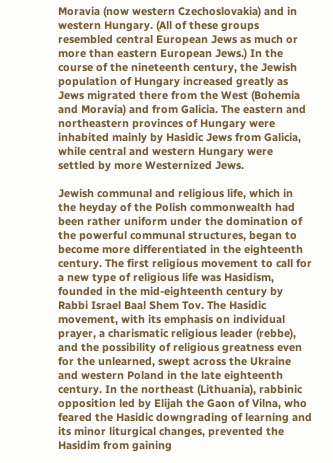Moravia (now western Czechoslovakia) and in western Hungary. (All of these groups resembled central European Jews as much or more than eastern European Jews.) In the course of the nineteenth century, the Jewish population of Hungary increased greatly as Jews migrated there from the West (Bohemia and Moravia) and from Galicia. The eastern and northeastern provinces of Hungary were inhabited mainly by Hasidic Jews from Galicia, while central and western Hungary were settled by more Westernized Jews.

Jewish communal and religious life, which in the heyday of the Polish commonwealth had been rather uniform under the domination of the powerful communal structures, began to become more differentiated in the eighteenth century. The first religious movement to call for a new type of religious life was Hasidism, founded in the mid-eighteenth century by Rabbi Israel Baal Shem Tov. The Hasidic movement, with its emphasis on individual prayer, a charismatic religious leader (rebbe), and the possibility of religious greatness even for the unlearned, swept across the Ukraine and western Poland in the late eighteenth century. In the northeast (Lithuania), rabbinic opposition led by Elijah the Gaon of Vilna, who feared the Hasidic downgrading of learning and its minor liturgical changes, prevented the Hasidim from gaining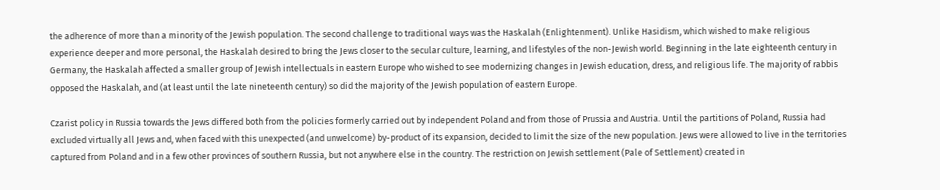the adherence of more than a minority of the Jewish population. The second challenge to traditional ways was the Haskalah (Enlightenment). Unlike Hasidism, which wished to make religious experience deeper and more personal, the Haskalah desired to bring the Jews closer to the secular culture, learning, and lifestyles of the non-Jewish world. Beginning in the late eighteenth century in Germany, the Haskalah affected a smaller group of Jewish intellectuals in eastern Europe who wished to see modernizing changes in Jewish education, dress, and religious life. The majority of rabbis opposed the Haskalah, and (at least until the late nineteenth century) so did the majority of the Jewish population of eastern Europe.

Czarist policy in Russia towards the Jews differed both from the policies formerly carried out by independent Poland and from those of Prussia and Austria. Until the partitions of Poland, Russia had excluded virtually all Jews and, when faced with this unexpected (and unwelcome) by-product of its expansion, decided to limit the size of the new population. Jews were allowed to live in the territories captured from Poland and in a few other provinces of southern Russia, but not anywhere else in the country. The restriction on Jewish settlement (Pale of Settlement) created in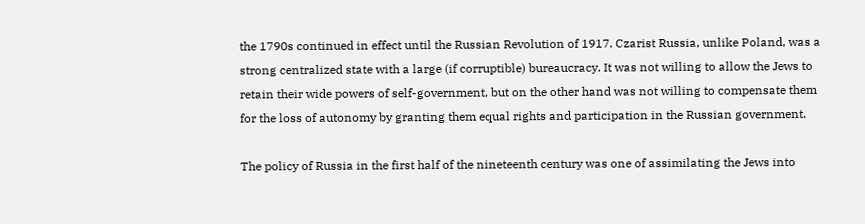the 1790s continued in effect until the Russian Revolution of 1917. Czarist Russia, unlike Poland, was a strong centralized state with a large (if corruptible) bureaucracy. It was not willing to allow the Jews to retain their wide powers of self-government, but on the other hand was not willing to compensate them for the loss of autonomy by granting them equal rights and participation in the Russian government.

The policy of Russia in the first half of the nineteenth century was one of assimilating the Jews into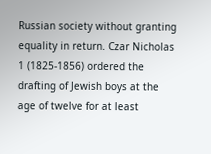Russian society without granting equality in return. Czar Nicholas 1 (1825-1856) ordered the drafting of Jewish boys at the age of twelve for at least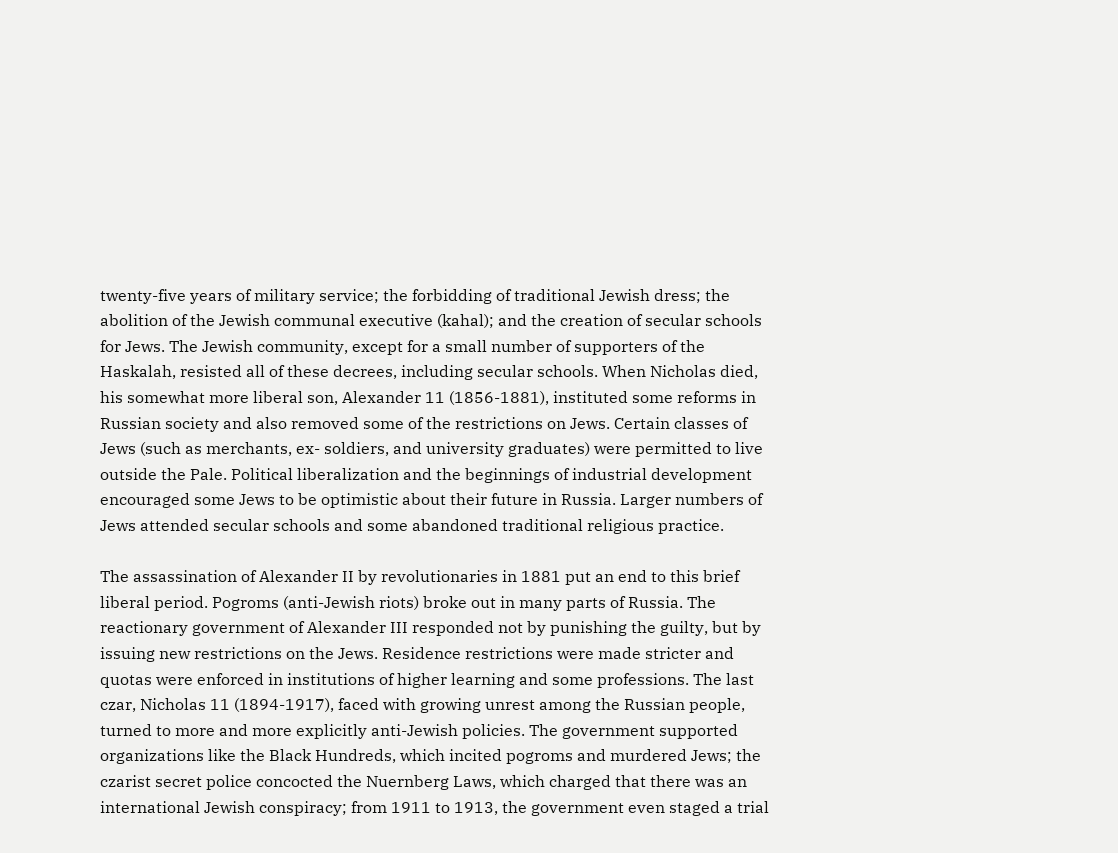twenty-five years of military service; the forbidding of traditional Jewish dress; the abolition of the Jewish communal executive (kahal); and the creation of secular schools for Jews. The Jewish community, except for a small number of supporters of the Haskalah, resisted all of these decrees, including secular schools. When Nicholas died, his somewhat more liberal son, Alexander 11 (1856-1881), instituted some reforms in Russian society and also removed some of the restrictions on Jews. Certain classes of Jews (such as merchants, ex- soldiers, and university graduates) were permitted to live outside the Pale. Political liberalization and the beginnings of industrial development encouraged some Jews to be optimistic about their future in Russia. Larger numbers of Jews attended secular schools and some abandoned traditional religious practice.

The assassination of Alexander II by revolutionaries in 1881 put an end to this brief liberal period. Pogroms (anti-Jewish riots) broke out in many parts of Russia. The reactionary government of Alexander III responded not by punishing the guilty, but by issuing new restrictions on the Jews. Residence restrictions were made stricter and quotas were enforced in institutions of higher learning and some professions. The last czar, Nicholas 11 (1894-1917), faced with growing unrest among the Russian people, turned to more and more explicitly anti-Jewish policies. The government supported organizations like the Black Hundreds, which incited pogroms and murdered Jews; the czarist secret police concocted the Nuernberg Laws, which charged that there was an international Jewish conspiracy; from 1911 to 1913, the government even staged a trial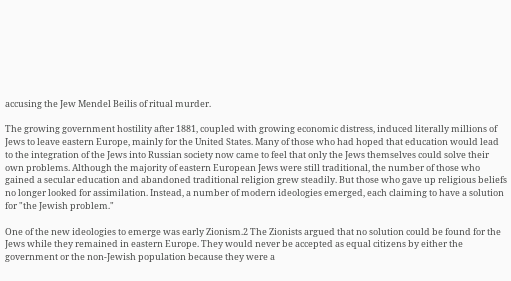accusing the Jew Mendel Beilis of ritual murder.

The growing government hostility after 1881, coupled with growing economic distress, induced literally millions of Jews to leave eastern Europe, mainly for the United States. Many of those who had hoped that education would lead to the integration of the Jews into Russian society now came to feel that only the Jews themselves could solve their own problems. Although the majority of eastern European Jews were still traditional, the number of those who gained a secular education and abandoned traditional religion grew steadily. But those who gave up religious beliefs no longer looked for assimilation. Instead, a number of modern ideologies emerged, each claiming to have a solution for "the Jewish problem."

One of the new ideologies to emerge was early Zionism.2 The Zionists argued that no solution could be found for the Jews while they remained in eastern Europe. They would never be accepted as equal citizens by either the government or the non-Jewish population because they were a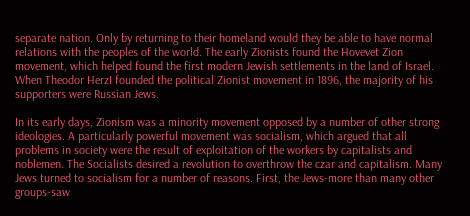separate nation. Only by returning to their homeland would they be able to have normal relations with the peoples of the world. The early Zionists found the Hovevet Zion movement, which helped found the first modern Jewish settlements in the land of Israel. When Theodor HerzI founded the political Zionist movement in 1896, the majority of his supporters were Russian Jews.

In its early days, Zionism was a minority movement opposed by a number of other strong ideologies. A particularly powerful movement was socialism, which argued that all problems in society were the result of exploitation of the workers by capitalists and noblemen. The Socialists desired a revolution to overthrow the czar and capitalism. Many Jews turned to socialism for a number of reasons. First, the Jews-more than many other groups-saw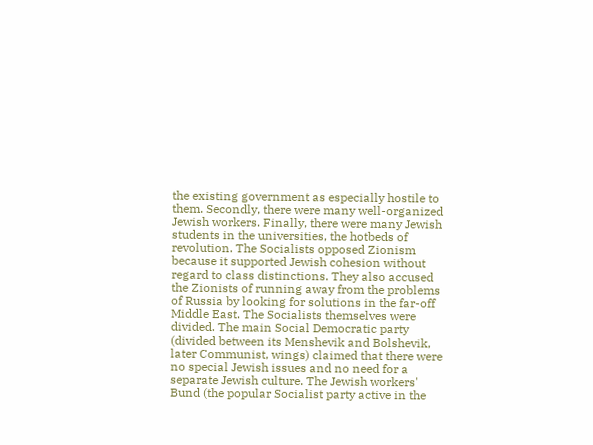the existing government as especially hostile to them. Secondly, there were many well-organized Jewish workers. Finally, there were many Jewish students in the universities, the hotbeds of revolution. The Socialists opposed Zionism because it supported Jewish cohesion without regard to class distinctions. They also accused the Zionists of running away from the problems of Russia by looking for solutions in the far-off Middle East. The Socialists themselves were divided. The main Social Democratic party (divided between its Menshevik and Bolshevik, later Communist, wings) claimed that there were no special Jewish issues and no need for a separate Jewish culture. The Jewish workers' Bund (the popular Socialist party active in the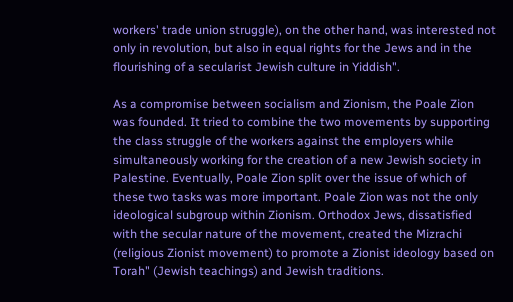workers' trade union struggle), on the other hand, was interested not only in revolution, but also in equal rights for the Jews and in the flourishing of a secularist Jewish culture in Yiddish".

As a compromise between socialism and Zionism, the Poale Zion was founded. It tried to combine the two movements by supporting the class struggle of the workers against the employers while simultaneously working for the creation of a new Jewish society in Palestine. Eventually, Poale Zion split over the issue of which of these two tasks was more important. Poale Zion was not the only ideological subgroup within Zionism. Orthodox Jews, dissatisfied with the secular nature of the movement, created the Mizrachi (religious Zionist movement) to promote a Zionist ideology based on Torah" (Jewish teachings) and Jewish traditions.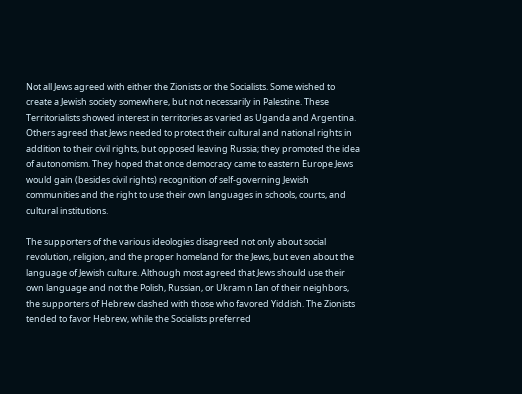Not all Jews agreed with either the Zionists or the Socialists. Some wished to create a Jewish society somewhere, but not necessarily in Palestine. These Territorialists showed interest in territories as varied as Uganda and Argentina. Others agreed that Jews needed to protect their cultural and national rights in addition to their civil rights, but opposed leaving Russia; they promoted the idea of autonomism. They hoped that once democracy came to eastern Europe Jews would gain (besides civil rights) recognition of self-governing Jewish communities and the right to use their own languages in schools, courts, and cultural institutions.

The supporters of the various ideologies disagreed not only about social revolution, religion, and the proper homeland for the Jews, but even about the language of Jewish culture. Although most agreed that Jews should use their own language and not the Polish, Russian, or Ukram n Ian of their neighbors, the supporters of Hebrew clashed with those who favored Yiddish. The Zionists tended to favor Hebrew, while the Socialists preferred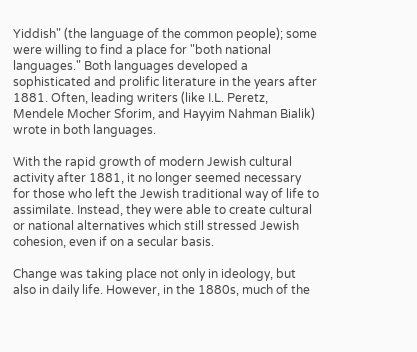Yiddish" (the language of the common people); some were willing to find a place for "both national languages." Both languages developed a sophisticated and prolific literature in the years after 1881. Often, leading writers (like I.L. Peretz, Mendele Mocher Sforim, and Hayyim Nahman Bialik) wrote in both languages.

With the rapid growth of modern Jewish cultural activity after 1881, it no longer seemed necessary for those who left the Jewish traditional way of life to assimilate. Instead, they were able to create cultural or national alternatives which still stressed Jewish cohesion, even if on a secular basis.

Change was taking place not only in ideology, but also in daily life. However, in the 1880s, much of the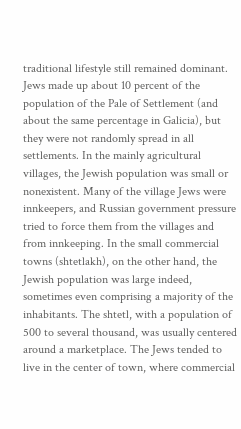traditional lifestyle still remained dominant. Jews made up about 10 percent of the population of the Pale of Settlement (and about the same percentage in Galicia), but they were not randomly spread in all settlements. In the mainly agricultural villages, the Jewish population was small or nonexistent. Many of the village Jews were innkeepers, and Russian government pressure tried to force them from the villages and from innkeeping. In the small commercial towns (shtetlakh), on the other hand, the Jewish population was large indeed, sometimes even comprising a majority of the inhabitants. The shtetl, with a population of 500 to several thousand, was usually centered around a marketplace. The Jews tended to live in the center of town, where commercial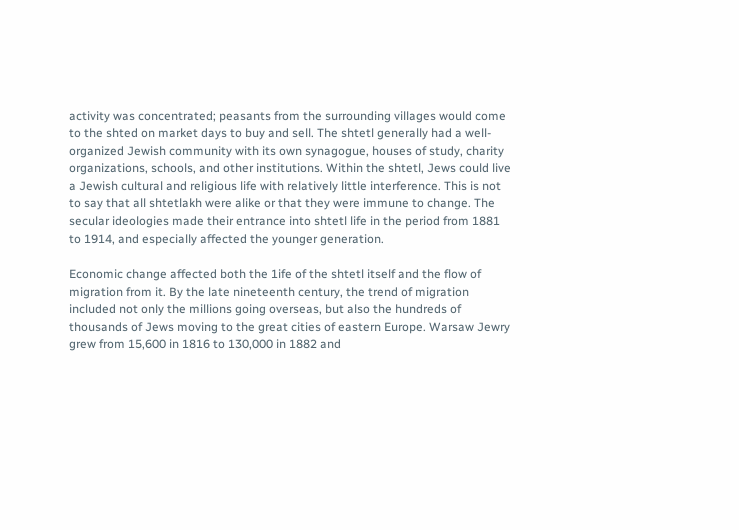activity was concentrated; peasants from the surrounding villages would come to the shted on market days to buy and sell. The shtetl generally had a well-organized Jewish community with its own synagogue, houses of study, charity organizations, schools, and other institutions. Within the shtetl, Jews could live a Jewish cultural and religious life with relatively little interference. This is not to say that all shtetlakh were alike or that they were immune to change. The secular ideologies made their entrance into shtetl life in the period from 1881 to 1914, and especially affected the younger generation.

Economic change affected both the 1ife of the shtetl itself and the flow of migration from it. By the late nineteenth century, the trend of migration included not only the millions going overseas, but also the hundreds of thousands of Jews moving to the great cities of eastern Europe. Warsaw Jewry grew from 15,600 in 1816 to 130,000 in 1882 and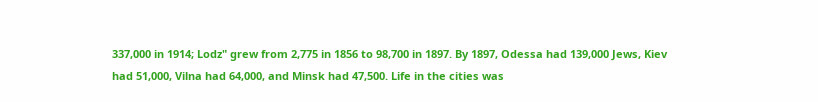337,000 in 1914; Lodz" grew from 2,775 in 1856 to 98,700 in 1897. By 1897, Odessa had 139,000 Jews, Kiev had 51,000, Vilna had 64,000, and Minsk had 47,500. Life in the cities was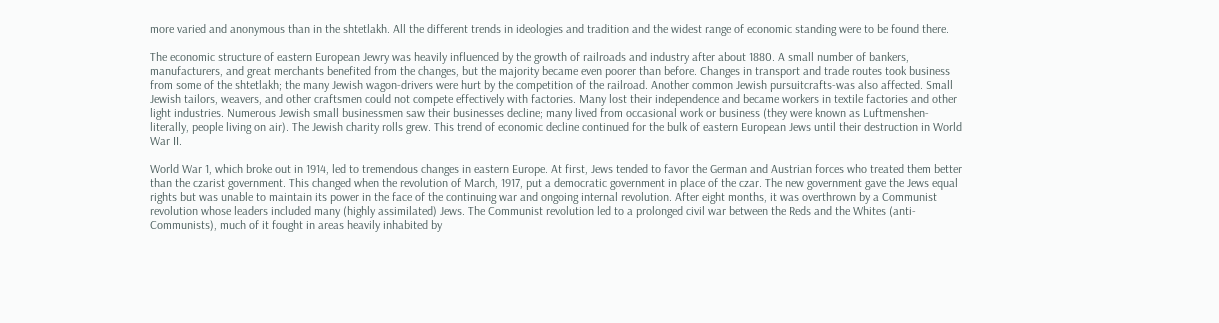more varied and anonymous than in the shtetlakh. All the different trends in ideologies and tradition and the widest range of economic standing were to be found there.

The economic structure of eastern European Jewry was heavily influenced by the growth of railroads and industry after about 1880. A small number of bankers, manufacturers, and great merchants benefited from the changes, but the majority became even poorer than before. Changes in transport and trade routes took business from some of the shtetlakh; the many Jewish wagon-drivers were hurt by the competition of the railroad. Another common Jewish pursuitcrafts-was also affected. Small Jewish tailors, weavers, and other craftsmen could not compete effectively with factories. Many lost their independence and became workers in textile factories and other light industries. Numerous Jewish small businessmen saw their businesses decline; many lived from occasional work or business (they were known as Luftmenshen-literally, people living on air). The Jewish charity rolls grew. This trend of economic decline continued for the bulk of eastern European Jews until their destruction in World War II.

World War 1, which broke out in 1914, led to tremendous changes in eastern Europe. At first, Jews tended to favor the German and Austrian forces who treated them better than the czarist government. This changed when the revolution of March, 1917, put a democratic government in place of the czar. The new government gave the Jews equal rights but was unable to maintain its power in the face of the continuing war and ongoing internal revolution. After eight months, it was overthrown by a Communist revolution whose leaders included many (highly assimilated) Jews. The Communist revolution led to a prolonged civil war between the Reds and the Whites (anti-Communists), much of it fought in areas heavily inhabited by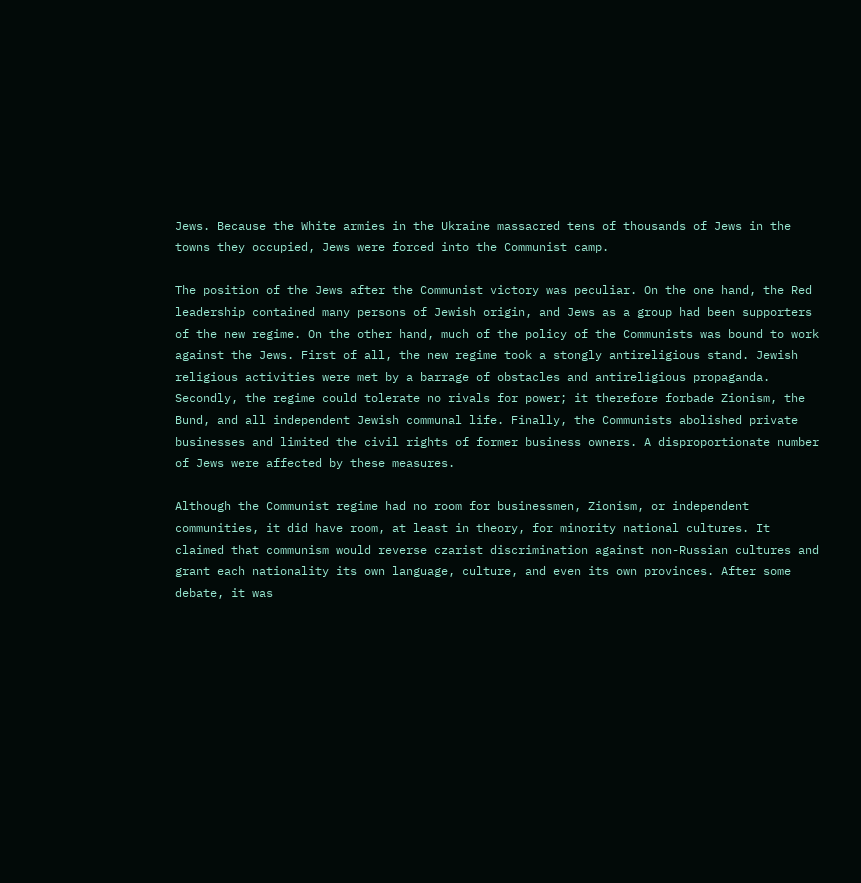Jews. Because the White armies in the Ukraine massacred tens of thousands of Jews in the towns they occupied, Jews were forced into the Communist camp.

The position of the Jews after the Communist victory was peculiar. On the one hand, the Red leadership contained many persons of Jewish origin, and Jews as a group had been supporters of the new regime. On the other hand, much of the policy of the Communists was bound to work against the Jews. First of all, the new regime took a stongly antireligious stand. Jewish religious activities were met by a barrage of obstacles and antireligious propaganda. Secondly, the regime could tolerate no rivals for power; it therefore forbade Zionism, the Bund, and all independent Jewish communal life. Finally, the Communists abolished private businesses and limited the civil rights of former business owners. A disproportionate number of Jews were affected by these measures.

Although the Communist regime had no room for businessmen, Zionism, or independent communities, it did have room, at least in theory, for minority national cultures. It claimed that communism would reverse czarist discrimination against non-Russian cultures and grant each nationality its own language, culture, and even its own provinces. After some debate, it was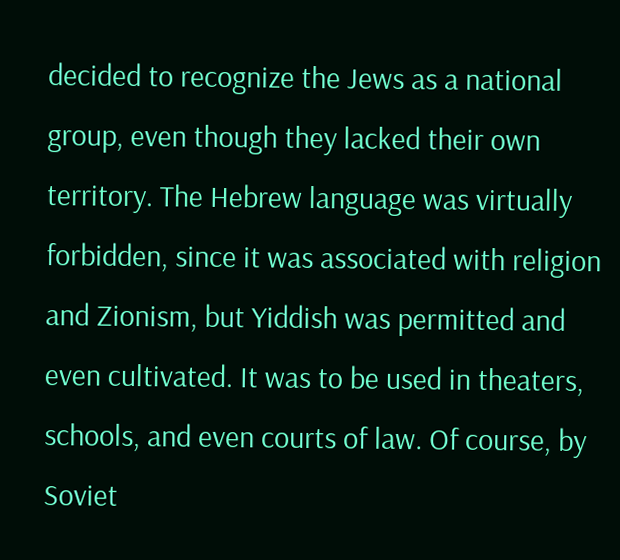decided to recognize the Jews as a national group, even though they lacked their own territory. The Hebrew language was virtually forbidden, since it was associated with religion and Zionism, but Yiddish was permitted and even cultivated. It was to be used in theaters, schools, and even courts of law. Of course, by Soviet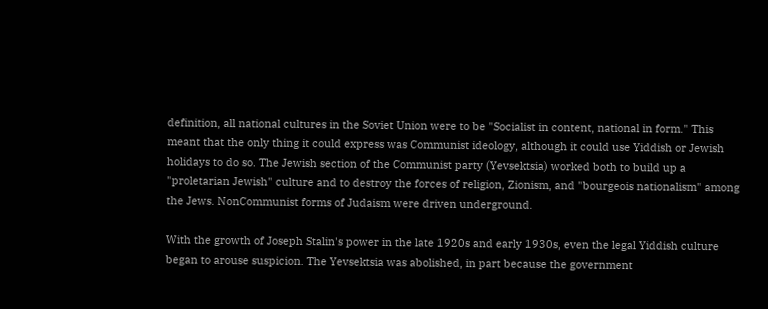definition, all national cultures in the Soviet Union were to be "Socialist in content, national in form." This meant that the only thing it could express was Communist ideology, although it could use Yiddish or Jewish holidays to do so. The Jewish section of the Communist party (Yevsektsia) worked both to build up a "proletarian Jewish" culture and to destroy the forces of religion, Zionism, and "bourgeois nationalism" among the Jews. NonCommunist forms of Judaism were driven underground.

With the growth of Joseph Stalin's power in the late 1920s and early 1930s, even the legal Yiddish culture began to arouse suspicion. The Yevsektsia was abolished, in part because the government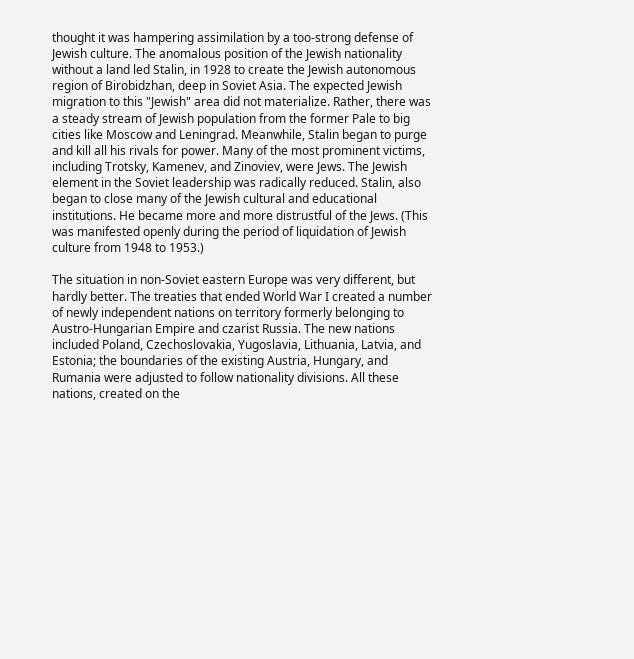thought it was hampering assimilation by a too-strong defense of Jewish culture. The anomalous position of the Jewish nationality without a land led Stalin, in 1928 to create the Jewish autonomous region of Birobidzhan, deep in Soviet Asia. The expected Jewish migration to this "Jewish" area did not materialize. Rather, there was a steady stream of Jewish population from the former Pale to big cities like Moscow and Leningrad. Meanwhile, Stalin began to purge and kill all his rivals for power. Many of the most prominent victims, including Trotsky, Kamenev, and Zinoviev, were Jews. The Jewish element in the Soviet leadership was radically reduced. Stalin, also began to close many of the Jewish cultural and educational institutions. He became more and more distrustful of the Jews. (This was manifested openly during the period of liquidation of Jewish culture from 1948 to 1953.)

The situation in non-Soviet eastern Europe was very different, but hardly better. The treaties that ended World War I created a number of newly independent nations on territory formerly belonging to Austro-Hungarian Empire and czarist Russia. The new nations included Poland, Czechoslovakia, Yugoslavia, Lithuania, Latvia, and Estonia; the boundaries of the existing Austria, Hungary, and Rumania were adjusted to follow nationality divisions. All these nations, created on the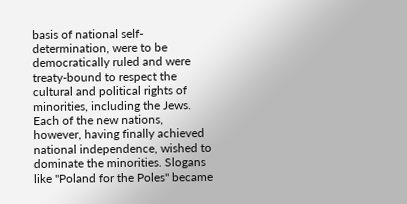basis of national self-determination, were to be democratically ruled and were treaty-bound to respect the cultural and political rights of minorities, including the Jews. Each of the new nations, however, having finally achieved national independence, wished to dominate the minorities. Slogans like "Poland for the Poles" became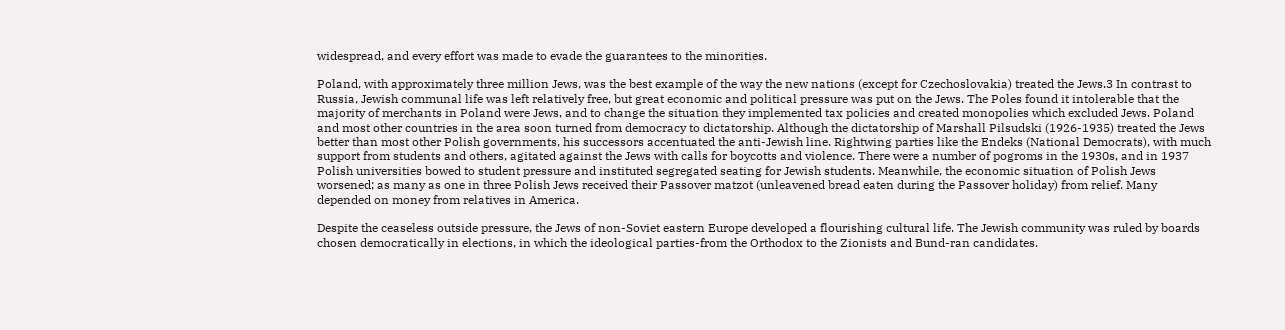widespread, and every effort was made to evade the guarantees to the minorities.

Poland, with approximately three million Jews, was the best example of the way the new nations (except for Czechoslovakia) treated the Jews.3 In contrast to Russia, Jewish communal life was left relatively free, but great economic and political pressure was put on the Jews. The Poles found it intolerable that the majority of merchants in Poland were Jews, and to change the situation they implemented tax policies and created monopolies which excluded Jews. Poland and most other countries in the area soon turned from democracy to dictatorship. Although the dictatorship of Marshall Pilsudski (1926-1935) treated the Jews better than most other Polish governments, his successors accentuated the anti-Jewish line. Rightwing parties like the Endeks (National Democrats), with much support from students and others, agitated against the Jews with calls for boycotts and violence. There were a number of pogroms in the 1930s, and in 1937 Polish universities bowed to student pressure and instituted segregated seating for Jewish students. Meanwhile, the economic situation of Polish Jews worsened; as many as one in three Polish Jews received their Passover matzot (unleavened bread eaten during the Passover holiday) from relief. Many depended on money from relatives in America.

Despite the ceaseless outside pressure, the Jews of non-Soviet eastern Europe developed a flourishing cultural life. The Jewish community was ruled by boards chosen democratically in elections, in which the ideological parties-from the Orthodox to the Zionists and Bund-ran candidates.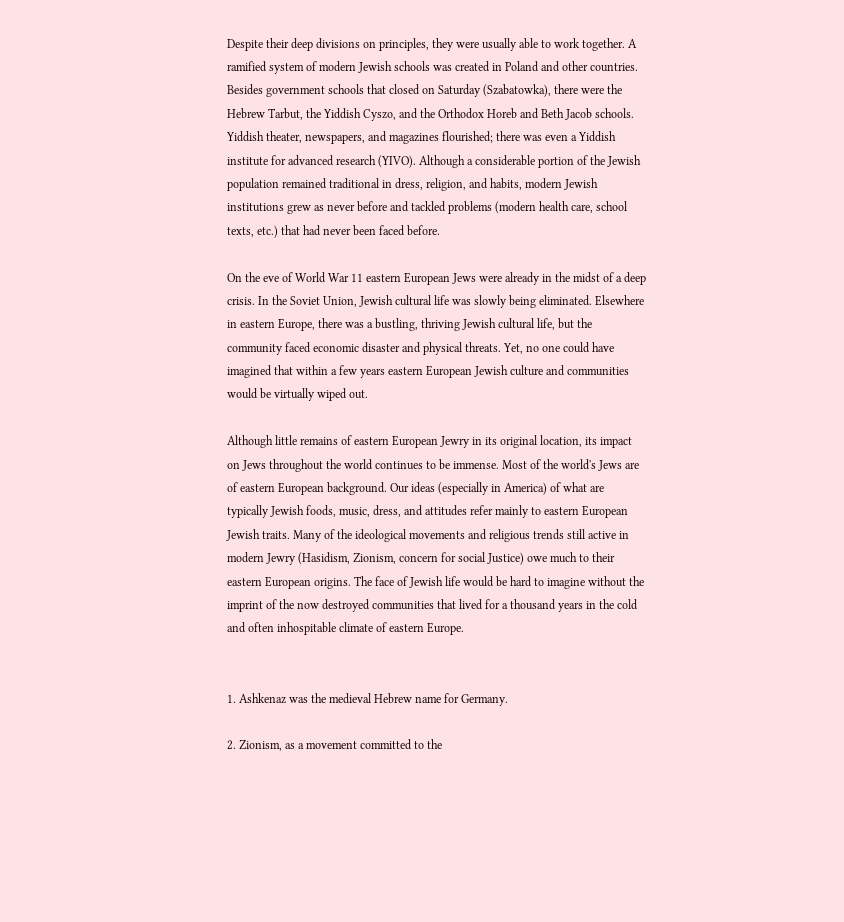Despite their deep divisions on principles, they were usually able to work together. A ramified system of modern Jewish schools was created in Poland and other countries. Besides government schools that closed on Saturday (Szabatowka), there were the Hebrew Tarbut, the Yiddish Cyszo, and the Orthodox Horeb and Beth Jacob schools. Yiddish theater, newspapers, and magazines flourished; there was even a Yiddish institute for advanced research (YIVO). Although a considerable portion of the Jewish population remained traditional in dress, religion, and habits, modern Jewish institutions grew as never before and tackled problems (modern health care, school texts, etc.) that had never been faced before.

On the eve of World War 11 eastern European Jews were already in the midst of a deep crisis. In the Soviet Union, Jewish cultural life was slowly being eliminated. Elsewhere in eastern Europe, there was a bustling, thriving Jewish cultural life, but the community faced economic disaster and physical threats. Yet, no one could have imagined that within a few years eastern European Jewish culture and communities would be virtually wiped out.

Although little remains of eastern European Jewry in its original location, its impact on Jews throughout the world continues to be immense. Most of the world's Jews are of eastern European background. Our ideas (especially in America) of what are typically Jewish foods, music, dress, and attitudes refer mainly to eastern European Jewish traits. Many of the ideological movements and religious trends still active in modern Jewry (Hasidism, Zionism, concern for social Justice) owe much to their eastern European origins. The face of Jewish life would be hard to imagine without the imprint of the now destroyed communities that lived for a thousand years in the cold and often inhospitable climate of eastern Europe.


1. Ashkenaz was the medieval Hebrew name for Germany.

2. Zionism, as a movement committed to the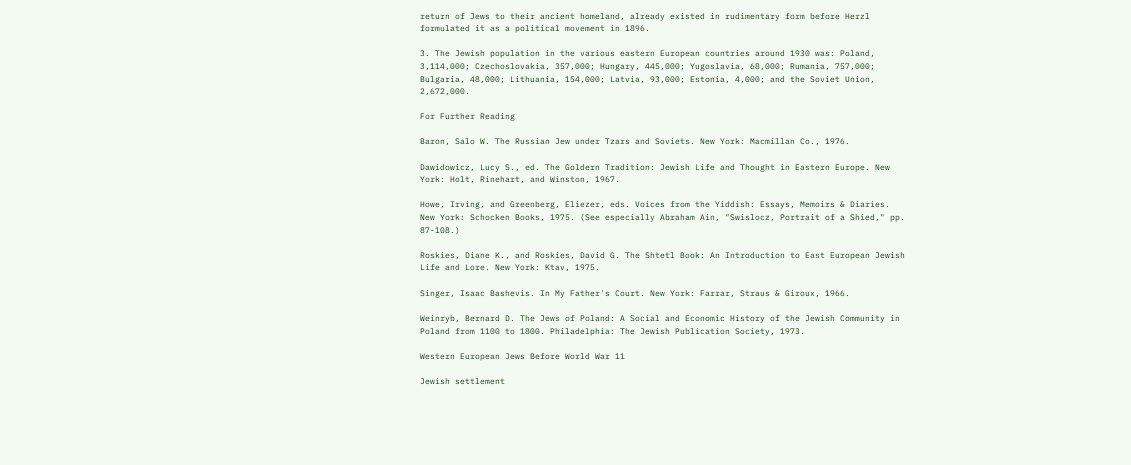return of Jews to their ancient homeland, already existed in rudimentary form before Herzl formulated it as a political movement in 1896.

3. The Jewish population in the various eastern European countries around 1930 was: Poland, 3,114,000; Czechoslovakia, 357,000; Hungary, 445,000; Yugoslavia, 68,000; Rumania, 757,000; Bulgaria, 48,000; Lithuania, 154,000; Latvia, 93,000; Estonia, 4,000; and the Soviet Union, 2,672,000.

For Further Reading

Baron, Salo W. The Russian Jew under Tzars and Soviets. New York: Macmillan Co., 1976.

Dawidowicz, Lucy S., ed. The Goldern Tradition: Jewish Life and Thought in Eastern Europe. New York: Holt, Rinehart, and Winston, 1967.

Howe, Irving, and Greenberg, Eliezer, eds. Voices from the Yiddish: Essays, Memoirs & Diaries. New York: Schocken Books, 1975. (See especially Abraham Ain, "Swislocz, Portrait of a Shied," pp. 87-108.)

Roskies, Diane K., and Roskies, David G. The Shtetl Book: An Introduction to East European Jewish Life and Lore. New York: Ktav, 1975.

Singer, Isaac Bashevis. In My Father's Court. New York: Farrar, Straus & Giroux, 1966.

Weinryb, Bernard D. The Jews of Poland: A Social and Economic History of the Jewish Community in Poland from 1100 to 1800. Philadelphia: The Jewish Publication Society, 1973.

Western European Jews Before World War 11

Jewish settlement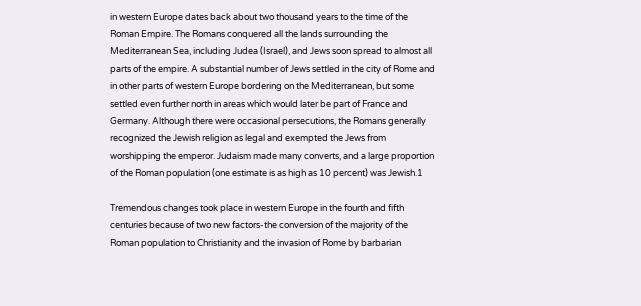in western Europe dates back about two thousand years to the time of the Roman Empire. The Romans conquered all the lands surrounding the Mediterranean Sea, including Judea (Israel), and Jews soon spread to almost all parts of the empire. A substantial number of Jews settled in the city of Rome and in other parts of western Europe bordering on the Mediterranean, but some settled even further north in areas which would later be part of France and Germany. Although there were occasional persecutions, the Romans generally recognized the Jewish religion as legal and exempted the Jews from worshipping the emperor. Judaism made many converts, and a large proportion of the Roman population (one estimate is as high as 10 percent) was Jewish.1

Tremendous changes took place in western Europe in the fourth and fifth centuries because of two new factors-the conversion of the majority of the Roman population to Christianity and the invasion of Rome by barbarian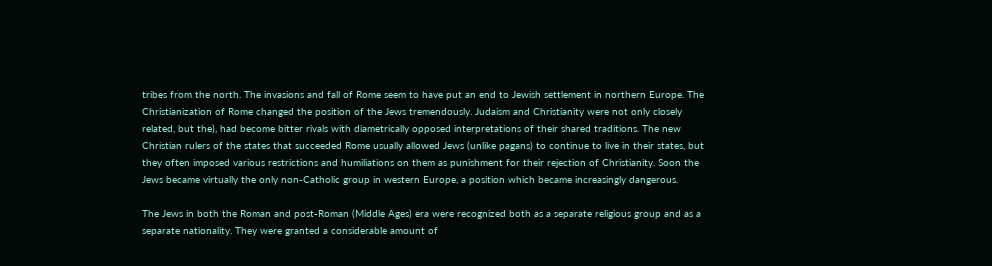tribes from the north. The invasions and fall of Rome seem to have put an end to Jewish settlement in northern Europe. The Christianization of Rome changed the position of the Jews tremendously. Judaism and Christianity were not only closely related, but the), had become bitter rivals with diametrically opposed interpretations of their shared traditions. The new Christian rulers of the states that succeeded Rome usually allowed Jews (unlike pagans) to continue to live in their states, but they often imposed various restrictions and humiliations on them as punishment for their rejection of Christianity. Soon the Jews became virtually the only non-Catholic group in western Europe, a position which became increasingly dangerous.

The Jews in both the Roman and post-Roman (Middle Ages) era were recognized both as a separate religious group and as a separate nationality. They were granted a considerable amount of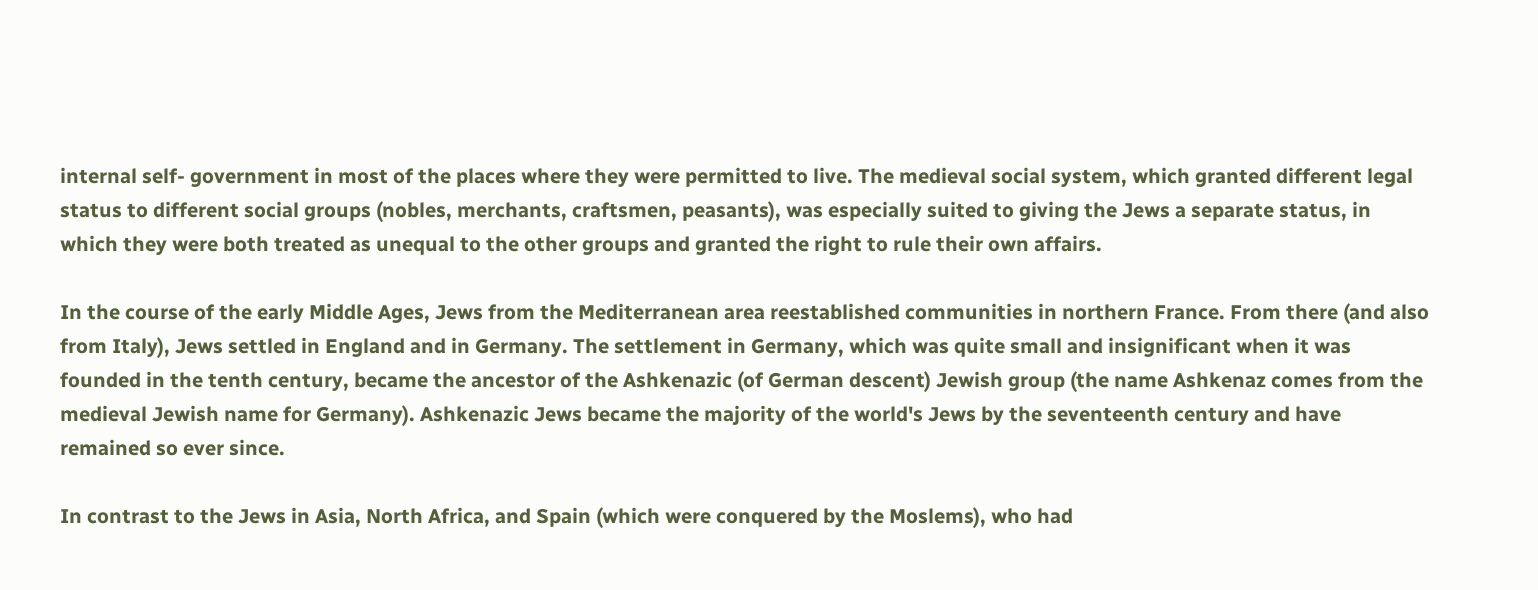internal self- government in most of the places where they were permitted to live. The medieval social system, which granted different legal status to different social groups (nobles, merchants, craftsmen, peasants), was especially suited to giving the Jews a separate status, in which they were both treated as unequal to the other groups and granted the right to rule their own affairs.

In the course of the early Middle Ages, Jews from the Mediterranean area reestablished communities in northern France. From there (and also from Italy), Jews settled in England and in Germany. The settlement in Germany, which was quite small and insignificant when it was founded in the tenth century, became the ancestor of the Ashkenazic (of German descent) Jewish group (the name Ashkenaz comes from the medieval Jewish name for Germany). Ashkenazic Jews became the majority of the world's Jews by the seventeenth century and have remained so ever since.

In contrast to the Jews in Asia, North Africa, and Spain (which were conquered by the Moslems), who had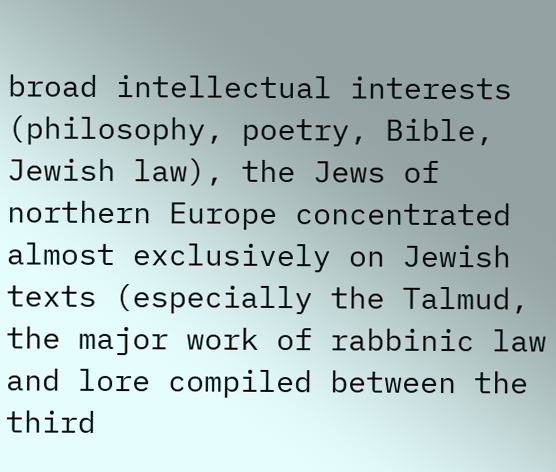broad intellectual interests (philosophy, poetry, Bible, Jewish law), the Jews of northern Europe concentrated almost exclusively on Jewish texts (especially the Talmud, the major work of rabbinic law and lore compiled between the third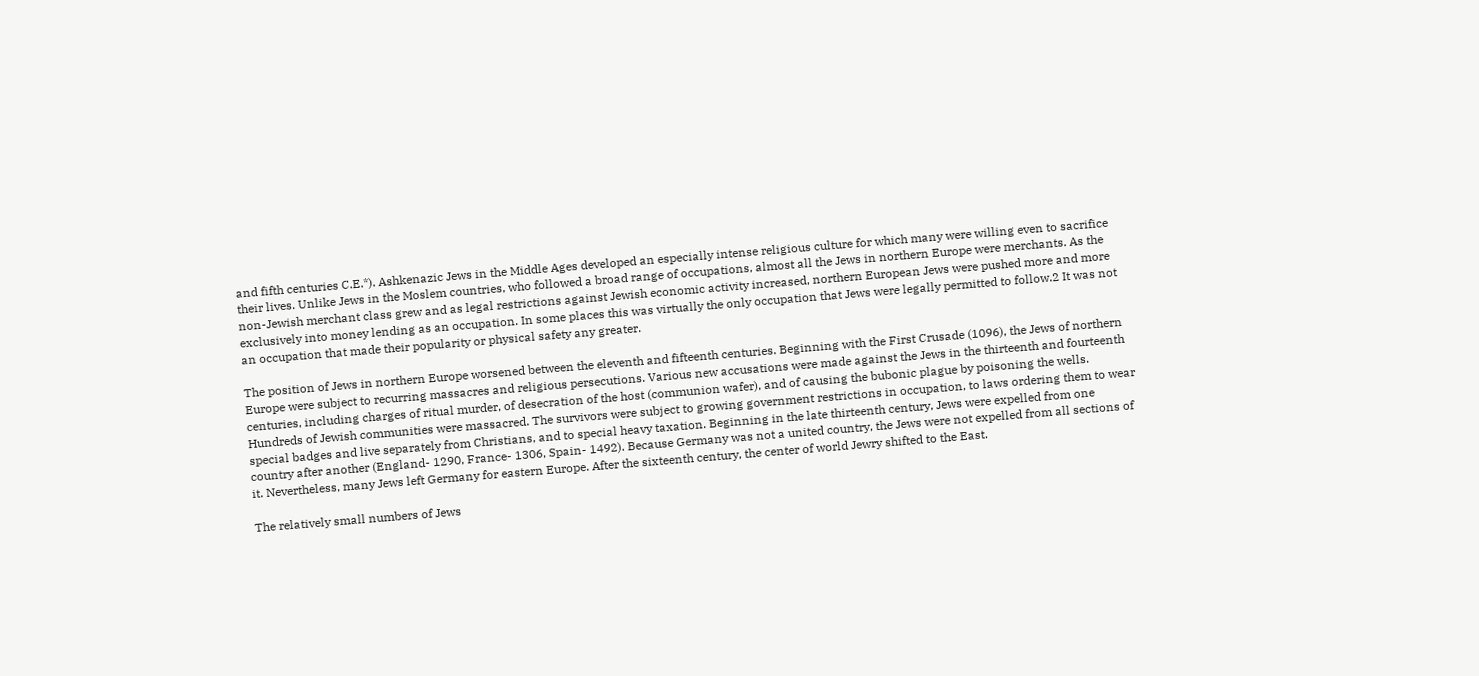and fifth centuries C.E.*). Ashkenazic Jews in the Middle Ages developed an especially intense religious culture for which many were willing even to sacrifice their lives. Unlike Jews in the Moslem countries, who followed a broad range of occupations, almost all the Jews in northern Europe were merchants. As the non-Jewish merchant class grew and as legal restrictions against Jewish economic activity increased, northern European Jews were pushed more and more exclusively into money lending as an occupation. In some places this was virtually the only occupation that Jews were legally permitted to follow.2 It was not an occupation that made their popularity or physical safety any greater.

The position of Jews in northern Europe worsened between the eleventh and fifteenth centuries. Beginning with the First Crusade (1096), the Jews of northern Europe were subject to recurring massacres and religious persecutions. Various new accusations were made against the Jews in the thirteenth and fourteenth centuries, including charges of ritual murder, of desecration of the host (communion wafer), and of causing the bubonic plague by poisoning the wells. Hundreds of Jewish communities were massacred. The survivors were subject to growing government restrictions in occupation, to laws ordering them to wear special badges and live separately from Christians, and to special heavy taxation. Beginning in the late thirteenth century, Jews were expelled from one country after another (England- 1290, France- 1306, Spain- 1492). Because Germany was not a united country, the Jews were not expelled from all sections of it. Nevertheless, many Jews left Germany for eastern Europe. After the sixteenth century, the center of world Jewry shifted to the East.

The relatively small numbers of Jews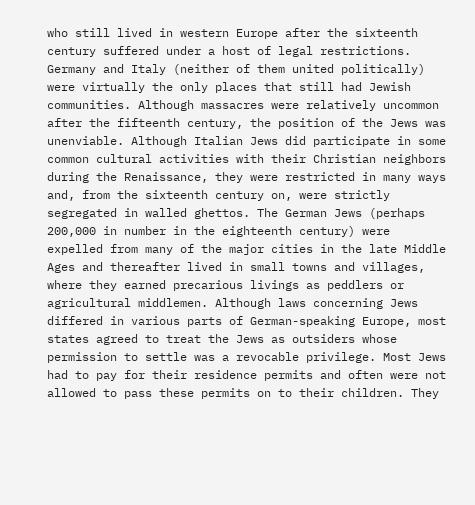who still lived in western Europe after the sixteenth century suffered under a host of legal restrictions. Germany and Italy (neither of them united politically) were virtually the only places that still had Jewish communities. Although massacres were relatively uncommon after the fifteenth century, the position of the Jews was unenviable. Although Italian Jews did participate in some common cultural activities with their Christian neighbors during the Renaissance, they were restricted in many ways and, from the sixteenth century on, were strictly segregated in walled ghettos. The German Jews (perhaps 200,000 in number in the eighteenth century) were expelled from many of the major cities in the late Middle Ages and thereafter lived in small towns and villages, where they earned precarious livings as peddlers or agricultural middlemen. Although laws concerning Jews differed in various parts of German-speaking Europe, most states agreed to treat the Jews as outsiders whose permission to settle was a revocable privilege. Most Jews had to pay for their residence permits and often were not allowed to pass these permits on to their children. They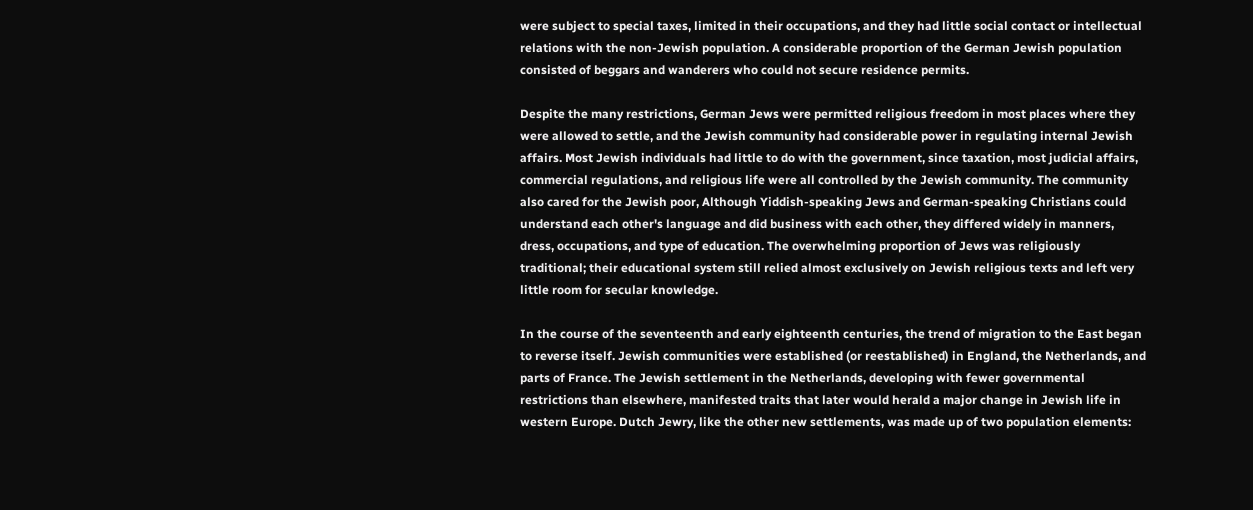were subject to special taxes, limited in their occupations, and they had little social contact or intellectual relations with the non-Jewish population. A considerable proportion of the German Jewish population consisted of beggars and wanderers who could not secure residence permits.

Despite the many restrictions, German Jews were permitted religious freedom in most places where they were allowed to settle, and the Jewish community had considerable power in regulating internal Jewish affairs. Most Jewish individuals had little to do with the government, since taxation, most judicial affairs, commercial regulations, and religious life were all controlled by the Jewish community. The community also cared for the Jewish poor, Although Yiddish-speaking Jews and German-speaking Christians could understand each other's language and did business with each other, they differed widely in manners, dress, occupations, and type of education. The overwhelming proportion of Jews was religiously traditional; their educational system still relied almost exclusively on Jewish religious texts and left very little room for secular knowledge.

In the course of the seventeenth and early eighteenth centuries, the trend of migration to the East began to reverse itself. Jewish communities were established (or reestablished) in England, the Netherlands, and parts of France. The Jewish settlement in the Netherlands, developing with fewer governmental restrictions than elsewhere, manifested traits that later would herald a major change in Jewish life in western Europe. Dutch Jewry, like the other new settlements, was made up of two population elements: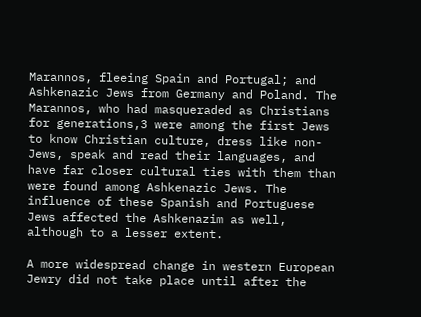Marannos, fleeing Spain and Portugal; and Ashkenazic Jews from Germany and Poland. The Marannos, who had masqueraded as Christians for generations,3 were among the first Jews to know Christian culture, dress like non-Jews, speak and read their languages, and have far closer cultural ties with them than were found among Ashkenazic Jews. The influence of these Spanish and Portuguese Jews affected the Ashkenazim as well, although to a lesser extent.

A more widespread change in western European Jewry did not take place until after the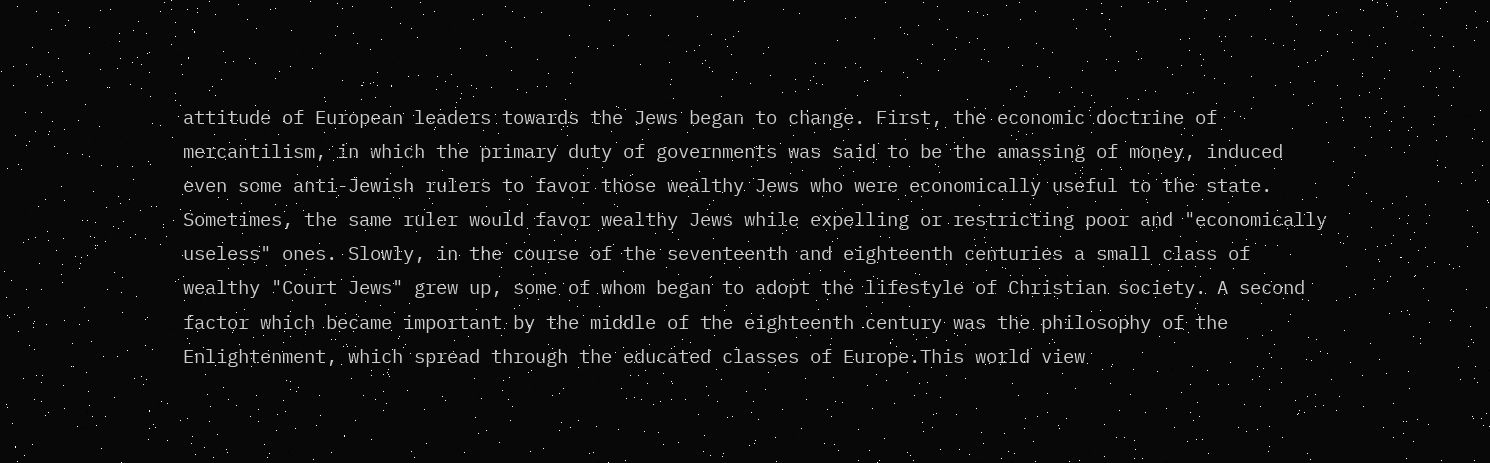attitude of European leaders towards the Jews began to change. First, the economic doctrine of mercantilism, in which the primary duty of governments was said to be the amassing of money, induced even some anti-Jewish rulers to favor those wealthy Jews who were economically useful to the state. Sometimes, the same ruler would favor wealthy Jews while expelling or restricting poor and "economically useless" ones. Slowly, in the course of the seventeenth and eighteenth centuries a small class of wealthy "Court Jews" grew up, some of whom began to adopt the lifestyle of Christian society. A second factor which became important by the middle of the eighteenth century was the philosophy of the Enlightenment, which spread through the educated classes of Europe.This world view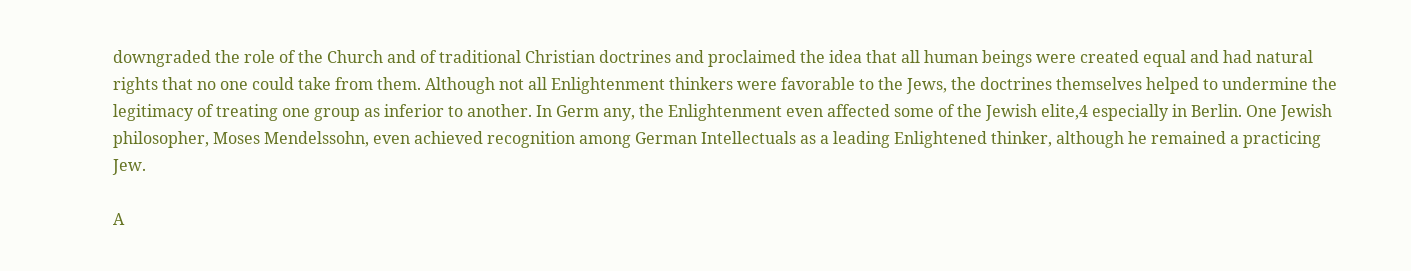downgraded the role of the Church and of traditional Christian doctrines and proclaimed the idea that all human beings were created equal and had natural rights that no one could take from them. Although not all Enlightenment thinkers were favorable to the Jews, the doctrines themselves helped to undermine the legitimacy of treating one group as inferior to another. In Germ any, the Enlightenment even affected some of the Jewish elite,4 especially in Berlin. One Jewish philosopher, Moses Mendelssohn, even achieved recognition among German Intellectuals as a leading Enlightened thinker, although he remained a practicing Jew.

A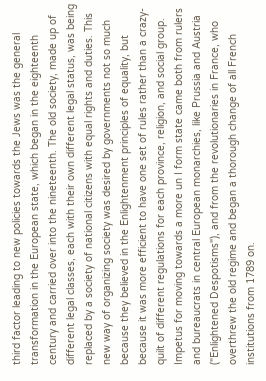third factor leading to new policies towards the Jews was the general transformation in the European state, which began in the eighteenth century and carried over into the nineteenth. The old society, made up of different legal classes, each with their own different legal status, was being replaced by a society of national citizens with equal rights and duties. This new way of organizing society was desired by governments not so much because they believed in the Enlightenment principles of equality, but because it was more efficient to have one set of rules rather than a crazy-quilt of different regulations for each province, religion, and social group. Impetus for moving towards a more un I form state came both from rulers and bureaucrats in central European monarchies, like Prussia and Austria ("Enlightened Despotisms"), and from the revolutionaries in France, who overthrew the old regime and began a thorough change of all French institutions from 1789 on.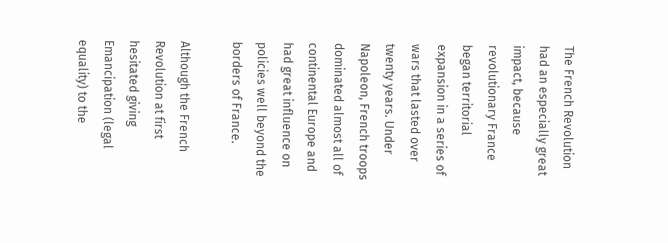The French Revolution had an especially great impact, because revolutionary France began territorial expansion in a series of wars that lasted over twenty years. Under Napoleon, French troops dominated almost all of continental Europe and had great influence on policies well beyond the borders of France.

Although the French Revolution at first hesitated giving Emancipation (legal equality) to the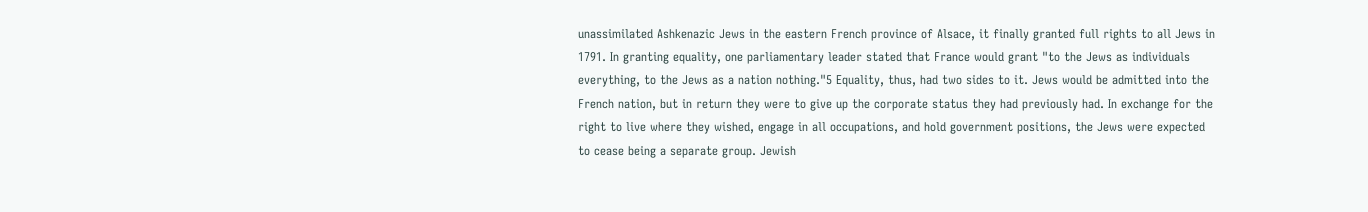unassimilated Ashkenazic Jews in the eastern French province of Alsace, it finally granted full rights to all Jews in 1791. In granting equality, one parliamentary leader stated that France would grant "to the Jews as individuals everything, to the Jews as a nation nothing."5 Equality, thus, had two sides to it. Jews would be admitted into the French nation, but in return they were to give up the corporate status they had previously had. In exchange for the right to live where they wished, engage in all occupations, and hold government positions, the Jews were expected to cease being a separate group. Jewish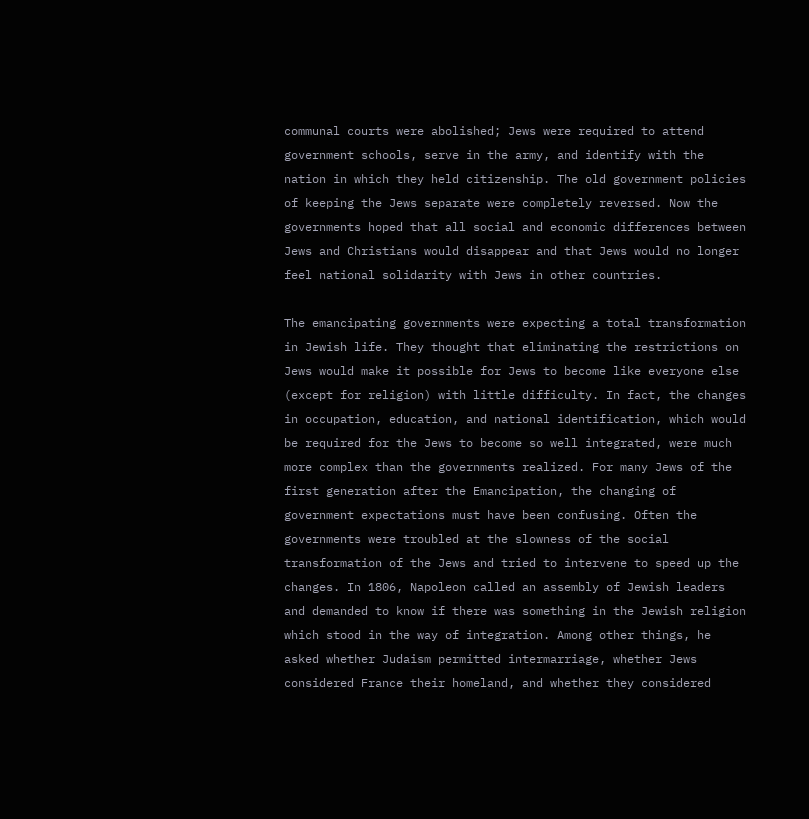communal courts were abolished; Jews were required to attend government schools, serve in the army, and identify with the nation in which they held citizenship. The old government policies of keeping the Jews separate were completely reversed. Now the governments hoped that all social and economic differences between Jews and Christians would disappear and that Jews would no longer feel national solidarity with Jews in other countries.

The emancipating governments were expecting a total transformation in Jewish life. They thought that eliminating the restrictions on Jews would make it possible for Jews to become like everyone else (except for religion) with little difficulty. In fact, the changes in occupation, education, and national identification, which would be required for the Jews to become so well integrated, were much more complex than the governments realized. For many Jews of the first generation after the Emancipation, the changing of government expectations must have been confusing. Often the governments were troubled at the slowness of the social transformation of the Jews and tried to intervene to speed up the changes. In 1806, Napoleon called an assembly of Jewish leaders and demanded to know if there was something in the Jewish religion which stood in the way of integration. Among other things, he asked whether Judaism permitted intermarriage, whether Jews considered France their homeland, and whether they considered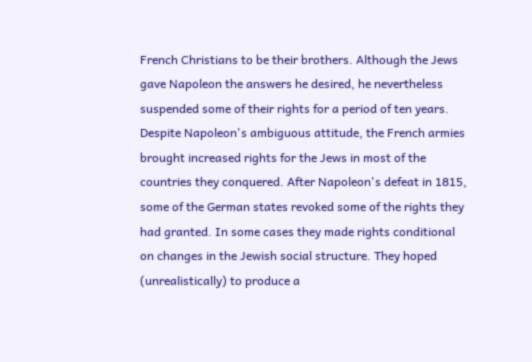French Christians to be their brothers. Although the Jews gave Napoleon the answers he desired, he nevertheless suspended some of their rights for a period of ten years. Despite Napoleon's ambiguous attitude, the French armies brought increased rights for the Jews in most of the countries they conquered. After Napoleon's defeat in 1815, some of the German states revoked some of the rights they had granted. In some cases they made rights conditional on changes in the Jewish social structure. They hoped (unrealistically) to produce a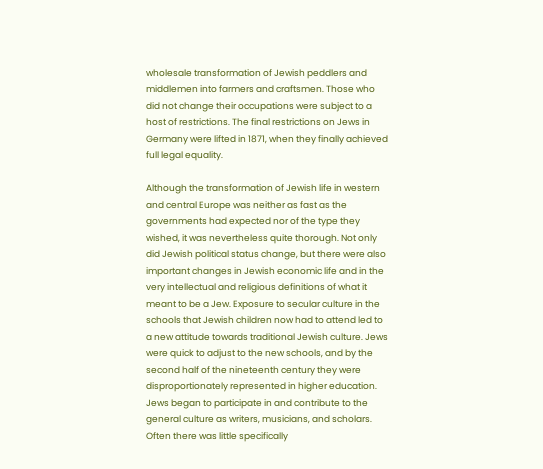wholesale transformation of Jewish peddlers and middlemen into farmers and craftsmen. Those who did not change their occupations were subject to a host of restrictions. The final restrictions on Jews in Germany were lifted in 1871, when they finally achieved full legal equality.

Although the transformation of Jewish life in western and central Europe was neither as fast as the governments had expected nor of the type they wished, it was nevertheless quite thorough. Not only did Jewish political status change, but there were also important changes in Jewish economic life and in the very intellectual and religious definitions of what it meant to be a Jew. Exposure to secular culture in the schools that Jewish children now had to attend led to a new attitude towards traditional Jewish culture. Jews were quick to adjust to the new schools, and by the second half of the nineteenth century they were disproportionately represented in higher education. Jews began to participate in and contribute to the general culture as writers, musicians, and scholars. Often there was little specifically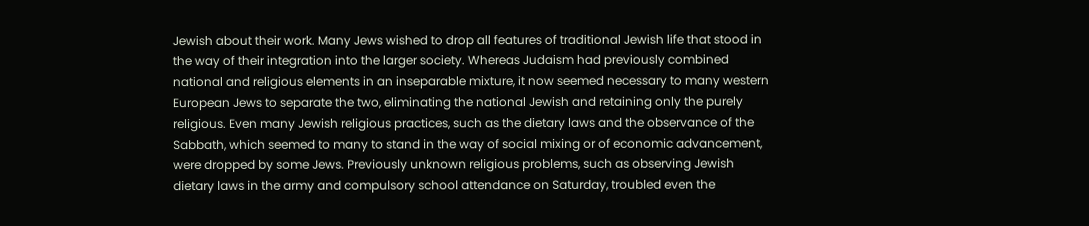Jewish about their work. Many Jews wished to drop all features of traditional Jewish life that stood in the way of their integration into the larger society. Whereas Judaism had previously combined national and religious elements in an inseparable mixture, it now seemed necessary to many western European Jews to separate the two, eliminating the national Jewish and retaining only the purely religious. Even many Jewish religious practices, such as the dietary laws and the observance of the Sabbath, which seemed to many to stand in the way of social mixing or of economic advancement, were dropped by some Jews. Previously unknown religious problems, such as observing Jewish dietary laws in the army and compulsory school attendance on Saturday, troubled even the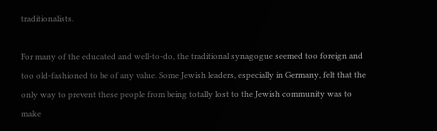traditionalists.

For many of the educated and well-to-do, the traditional synagogue seemed too foreign and too old-fashioned to be of any value. Some Jewish leaders, especially in Germany, felt that the only way to prevent these people from being totally lost to the Jewish community was to make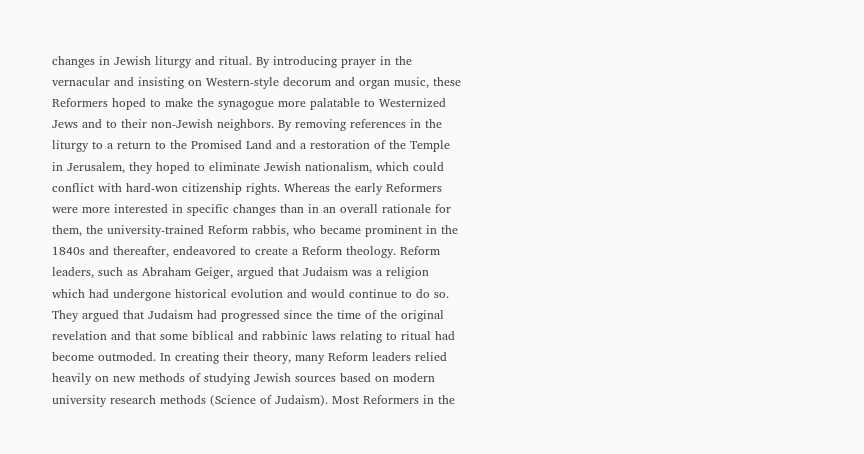changes in Jewish liturgy and ritual. By introducing prayer in the vernacular and insisting on Western-style decorum and organ music, these Reformers hoped to make the synagogue more palatable to Westernized Jews and to their non-Jewish neighbors. By removing references in the liturgy to a return to the Promised Land and a restoration of the Temple in Jerusalem, they hoped to eliminate Jewish nationalism, which could conflict with hard-won citizenship rights. Whereas the early Reformers were more interested in specific changes than in an overall rationale for them, the university-trained Reform rabbis, who became prominent in the 1840s and thereafter, endeavored to create a Reform theology. Reform leaders, such as Abraham Geiger, argued that Judaism was a religion which had undergone historical evolution and would continue to do so. They argued that Judaism had progressed since the time of the original revelation and that some biblical and rabbinic laws relating to ritual had become outmoded. In creating their theory, many Reform leaders relied heavily on new methods of studying Jewish sources based on modern university research methods (Science of Judaism). Most Reformers in the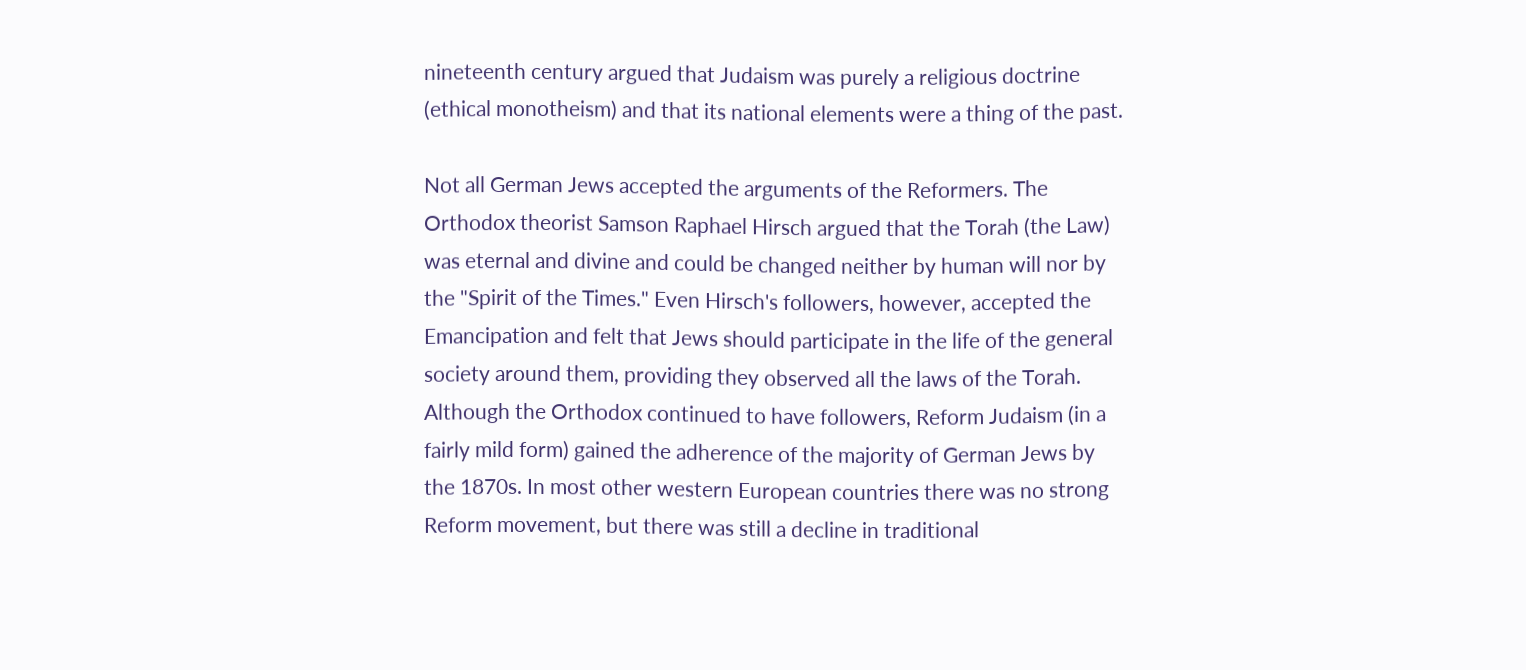nineteenth century argued that Judaism was purely a religious doctrine (ethical monotheism) and that its national elements were a thing of the past.

Not all German Jews accepted the arguments of the Reformers. The Orthodox theorist Samson Raphael Hirsch argued that the Torah (the Law) was eternal and divine and could be changed neither by human will nor by the "Spirit of the Times." Even Hirsch's followers, however, accepted the Emancipation and felt that Jews should participate in the life of the general society around them, providing they observed all the laws of the Torah. Although the Orthodox continued to have followers, Reform Judaism (in a fairly mild form) gained the adherence of the majority of German Jews by the 1870s. In most other western European countries there was no strong Reform movement, but there was still a decline in traditional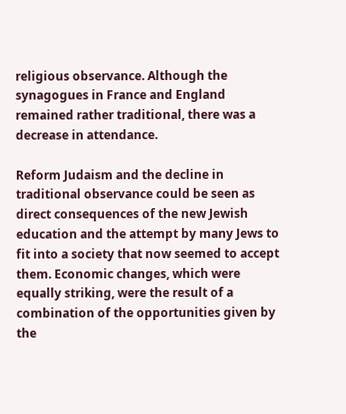religious observance. Although the synagogues in France and England remained rather traditional, there was a decrease in attendance.

Reform Judaism and the decline in traditional observance could be seen as direct consequences of the new Jewish education and the attempt by many Jews to fit into a society that now seemed to accept them. Economic changes, which were equally striking, were the result of a combination of the opportunities given by the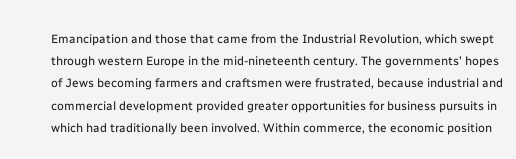Emancipation and those that came from the Industrial Revolution, which swept through western Europe in the mid-nineteenth century. The governments' hopes of Jews becoming farmers and craftsmen were frustrated, because industrial and commercial development provided greater opportunities for business pursuits in which had traditionally been involved. Within commerce, the economic position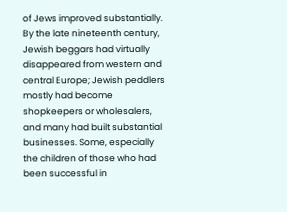of Jews improved substantially. By the late nineteenth century, Jewish beggars had virtually disappeared from western and central Europe; Jewish peddlers mostly had become shopkeepers or wholesalers, and many had built substantial businesses. Some, especially the children of those who had been successful in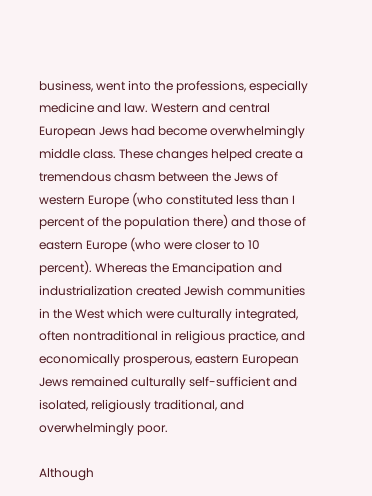business, went into the professions, especially medicine and law. Western and central European Jews had become overwhelmingly middle class. These changes helped create a tremendous chasm between the Jews of western Europe (who constituted less than I percent of the population there) and those of eastern Europe (who were closer to 10 percent). Whereas the Emancipation and industrialization created Jewish communities in the West which were culturally integrated, often nontraditional in religious practice, and economically prosperous, eastern European Jews remained culturally self-sufficient and isolated, religiously traditional, and overwhelmingly poor.

Although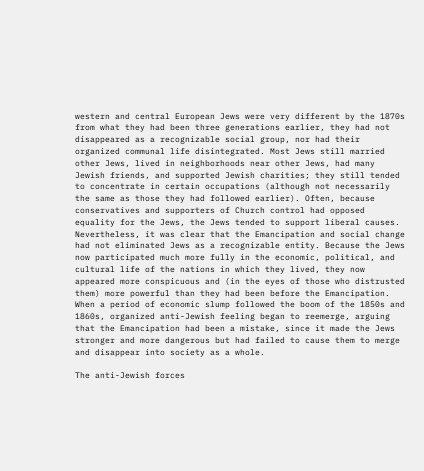western and central European Jews were very different by the 1870s from what they had been three generations earlier, they had not disappeared as a recognizable social group, nor had their organized communal life disintegrated. Most Jews still married other Jews, lived in neighborhoods near other Jews, had many Jewish friends, and supported Jewish charities; they still tended to concentrate in certain occupations (although not necessarily the same as those they had followed earlier). Often, because conservatives and supporters of Church control had opposed equality for the Jews, the Jews tended to support liberal causes. Nevertheless, it was clear that the Emancipation and social change had not eliminated Jews as a recognizable entity. Because the Jews now participated much more fully in the economic, political, and cultural life of the nations in which they lived, they now appeared more conspicuous and (in the eyes of those who distrusted them) more powerful than they had been before the Emancipation. When a period of economic slump followed the boom of the 1850s and 1860s, organized anti-Jewish feeling began to reemerge, arguing that the Emancipation had been a mistake, since it made the Jews stronger and more dangerous but had failed to cause them to merge and disappear into society as a whole.

The anti-Jewish forces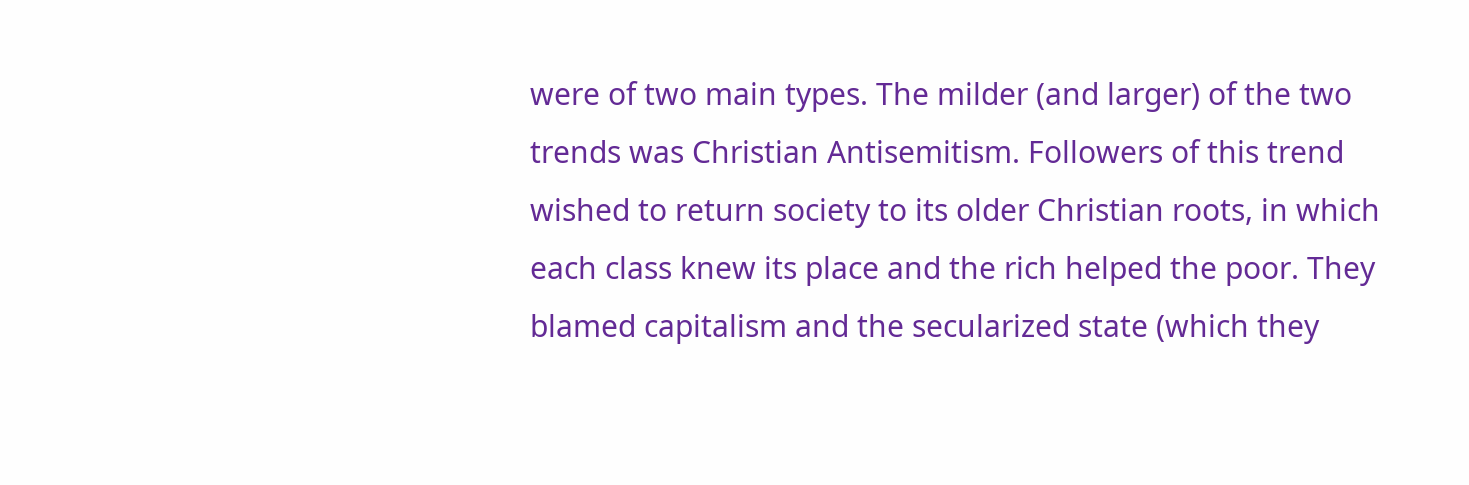were of two main types. The milder (and larger) of the two trends was Christian Antisemitism. Followers of this trend wished to return society to its older Christian roots, in which each class knew its place and the rich helped the poor. They blamed capitalism and the secularized state (which they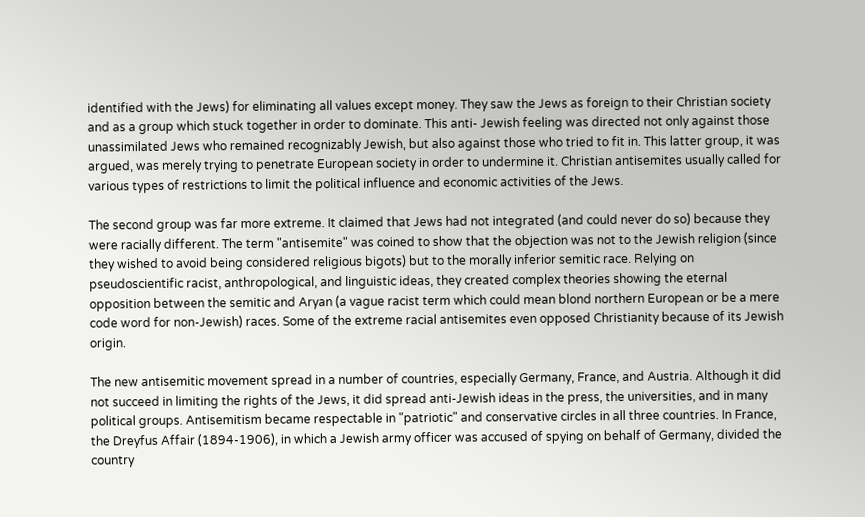identified with the Jews) for eliminating all values except money. They saw the Jews as foreign to their Christian society and as a group which stuck together in order to dominate. This anti- Jewish feeling was directed not only against those unassimilated Jews who remained recognizably Jewish, but also against those who tried to fit in. This latter group, it was argued, was merely trying to penetrate European society in order to undermine it. Christian antisemites usually called for various types of restrictions to limit the political influence and economic activities of the Jews.

The second group was far more extreme. It claimed that Jews had not integrated (and could never do so) because they were racially different. The term "antisemite" was coined to show that the objection was not to the Jewish religion (since they wished to avoid being considered religious bigots) but to the morally inferior semitic race. Relying on pseudoscientific racist, anthropological, and linguistic ideas, they created complex theories showing the eternal opposition between the semitic and Aryan (a vague racist term which could mean blond northern European or be a mere code word for non-Jewish) races. Some of the extreme racial antisemites even opposed Christianity because of its Jewish origin.

The new antisemitic movement spread in a number of countries, especially Germany, France, and Austria. Although it did not succeed in limiting the rights of the Jews, it did spread anti-Jewish ideas in the press, the universities, and in many political groups. Antisemitism became respectable in "patriotic" and conservative circles in all three countries. In France, the Dreyfus Affair (1894-1906), in which a Jewish army officer was accused of spying on behalf of Germany, divided the country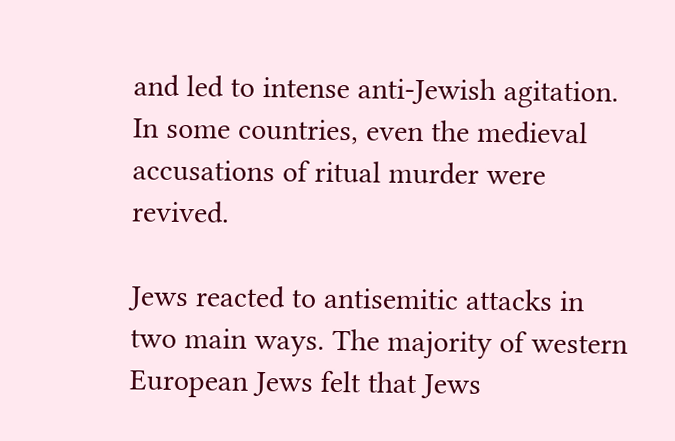and led to intense anti-Jewish agitation. In some countries, even the medieval accusations of ritual murder were revived.

Jews reacted to antisemitic attacks in two main ways. The majority of western European Jews felt that Jews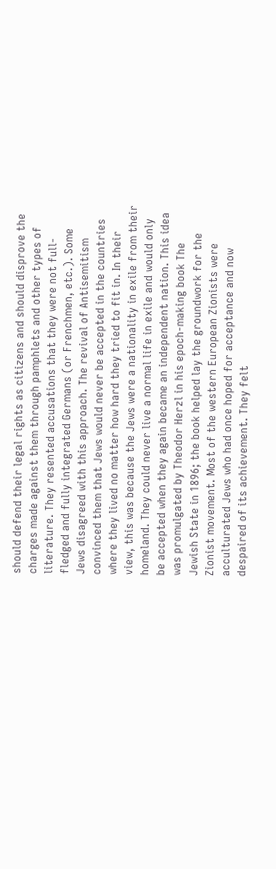should defend their legal rights as citizens and should disprove the charges made against them through pamphlets and other types of literature. They resented accusations that they were not full-fledged and fully integrated Germans (or Frenchmen, etc.). Some Jews disagreed with this approach. The revival of Antisemitism convinced them that Jews would never be accepted in the countries where they lived no matter how hard they tried to fit in. In their view, this was because the Jews were a nationality in exile from their homeland. They could never live a normal life in exile and would only be accepted when they again became an independent nation. This idea was promulgated by Theodor Herzl in his epoch-making book The Jewish State in 1896; the book helped lay the groundwork for the Zionist movement. Most of the western European Zionists were acculturated Jews who had once hoped for acceptance and now despaired of its achievement. They felt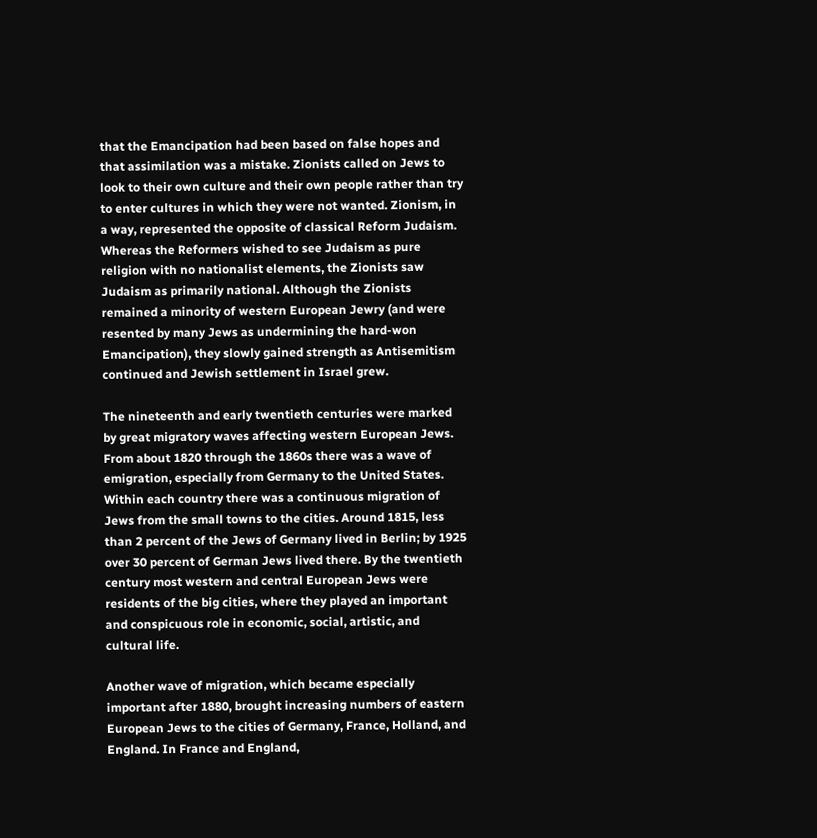that the Emancipation had been based on false hopes and that assimilation was a mistake. Zionists called on Jews to look to their own culture and their own people rather than try to enter cultures in which they were not wanted. Zionism, in a way, represented the opposite of classical Reform Judaism. Whereas the Reformers wished to see Judaism as pure religion with no nationalist elements, the Zionists saw Judaism as primarily national. Although the Zionists remained a minority of western European Jewry (and were resented by many Jews as undermining the hard-won Emancipation), they slowly gained strength as Antisemitism continued and Jewish settlement in Israel grew.

The nineteenth and early twentieth centuries were marked by great migratory waves affecting western European Jews. From about 1820 through the 1860s there was a wave of emigration, especially from Germany to the United States. Within each country there was a continuous migration of Jews from the small towns to the cities. Around 1815, less than 2 percent of the Jews of Germany lived in Berlin; by 1925 over 30 percent of German Jews lived there. By the twentieth century most western and central European Jews were residents of the big cities, where they played an important and conspicuous role in economic, social, artistic, and cultural life.

Another wave of migration, which became especially important after 1880, brought increasing numbers of eastern European Jews to the cities of Germany, France, Holland, and England. In France and England,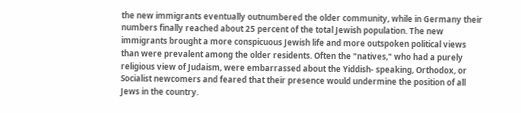the new immigrants eventually outnumbered the older community, while in Germany their numbers finally reached about 25 percent of the total Jewish population. The new immigrants brought a more conspicuous Jewish life and more outspoken political views than were prevalent among the older residents. Often the "natives," who had a purely religious view of Judaism, were embarrassed about the Yiddish- speaking, Orthodox, or Socialist newcomers and feared that their presence would undermine the position of all Jews in the country.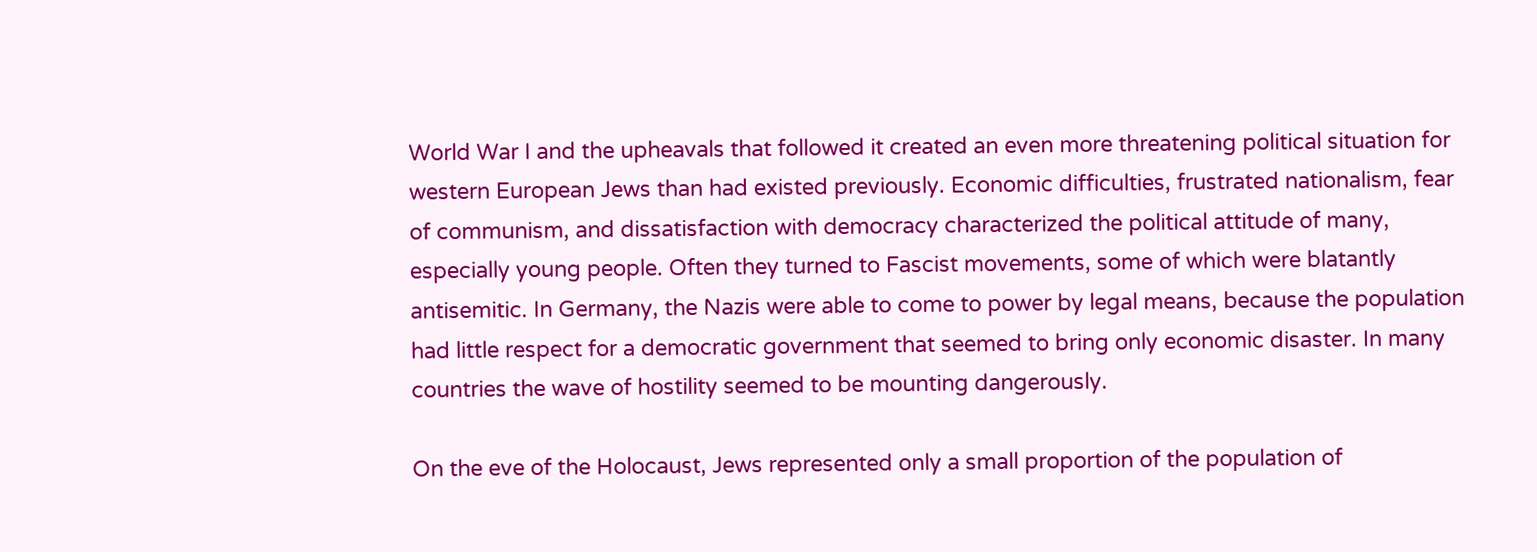World War I and the upheavals that followed it created an even more threatening political situation for western European Jews than had existed previously. Economic difficulties, frustrated nationalism, fear of communism, and dissatisfaction with democracy characterized the political attitude of many, especially young people. Often they turned to Fascist movements, some of which were blatantly antisemitic. In Germany, the Nazis were able to come to power by legal means, because the population had little respect for a democratic government that seemed to bring only economic disaster. In many countries the wave of hostility seemed to be mounting dangerously.

On the eve of the Holocaust, Jews represented only a small proportion of the population of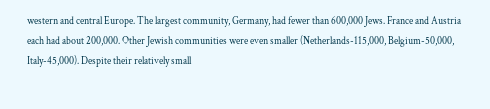western and central Europe. The largest community, Germany, had fewer than 600,000 Jews. France and Austria each had about 200,000. Other Jewish communities were even smaller (Netherlands-115,000, Belgium-50,000, Italy-45,000). Despite their relatively small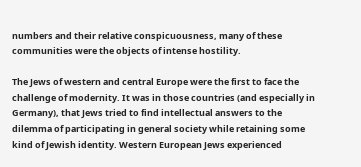numbers and their relative conspicuousness, many of these communities were the objects of intense hostility.

The Jews of western and central Europe were the first to face the challenge of modernity. It was in those countries (and especially in Germany), that Jews tried to find intellectual answers to the dilemma of participating in general society while retaining some kind of Jewish identity. Western European Jews experienced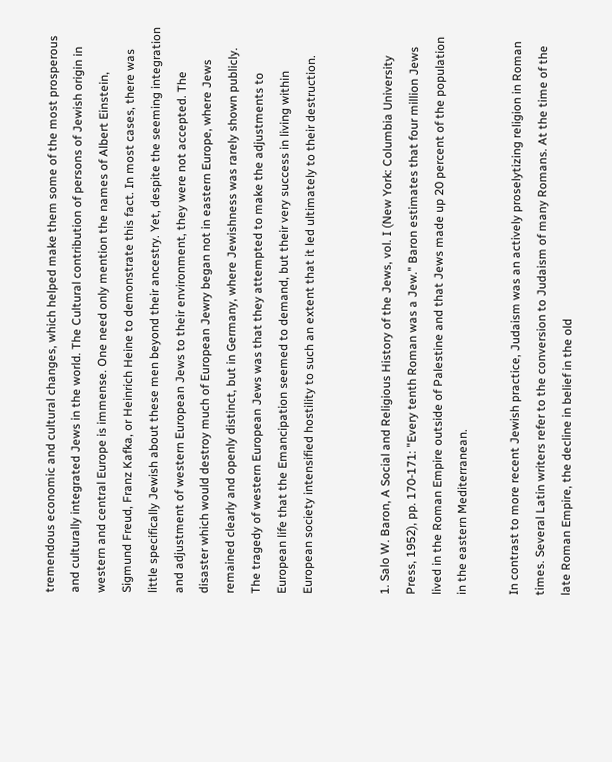tremendous economic and cultural changes, which helped make them some of the most prosperous and culturally integrated Jews in the world. The Cultural contribution of persons of Jewish origin in western and central Europe is immense. One need only mention the names of Albert Einstein, Sigmund Freud, Franz Kafka, or Heinrich Heine to demonstrate this fact. In most cases, there was little specifically Jewish about these men beyond their ancestry. Yet, despite the seeming integration and adjustment of western European Jews to their environment, they were not accepted. The disaster which would destroy much of European Jewry began not in eastern Europe, where Jews remained clearly and openly distinct, but in Germany, where Jewishness was rarely shown publicly. The tragedy of western European Jews was that they attempted to make the adjustments to European life that the Emancipation seemed to demand, but their very success in living within European society intensified hostility to such an extent that it led ultimately to their destruction.


1. Salo W. Baron, A Social and Religious History of the Jews, vol. I (New York: Columbia University Press, 1952), pp. 170-171: "Every tenth Roman was a Jew." Baron estimates that four million Jews lived in the Roman Empire outside of Palestine and that Jews made up 20 percent of the population in the eastern Mediterranean.

In contrast to more recent Jewish practice, Judaism was an actively proselytizing religion in Roman times. Several Latin writers refer to the conversion to Judaism of many Romans. At the time of the late Roman Empire, the decline in belief in the old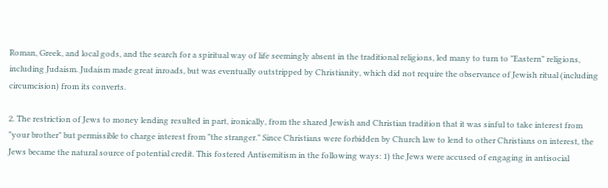Roman, Greek, and local gods, and the search for a spiritual way of life seemingly absent in the traditional religions, led many to turn to "Eastern" religions, including Judaism. Judaism made great inroads, but was eventually outstripped by Christianity, which did not require the observance of Jewish ritual (including circumcision) from its converts.

2. The restriction of Jews to money lending resulted in part, ironically, from the shared Jewish and Christian tradition that it was sinful to take interest from "your brother" but permissible to charge interest from "the stranger." Since Christians were forbidden by Church law to lend to other Christians on interest, the Jews became the natural source of potential credit. This fostered Antisemitism in the following ways: 1) the Jews were accused of engaging in antisocial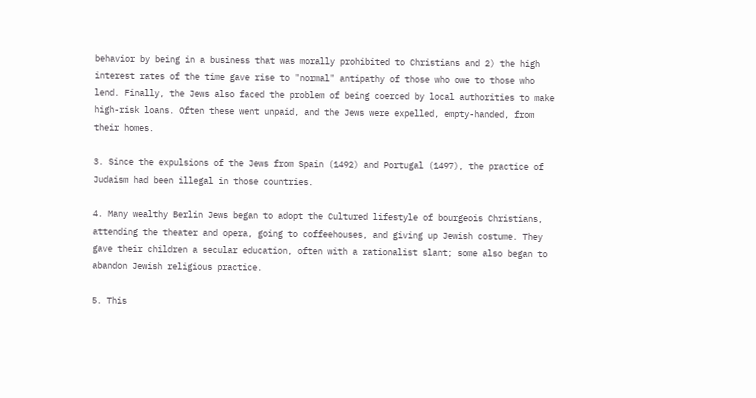behavior by being in a business that was morally prohibited to Christians and 2) the high interest rates of the time gave rise to "normal" antipathy of those who owe to those who lend. Finally, the Jews also faced the problem of being coerced by local authorities to make high-risk loans. Often these went unpaid, and the Jews were expelled, empty-handed, from their homes.

3. Since the expulsions of the Jews from Spain (1492) and Portugal (1497), the practice of Judaism had been illegal in those countries.

4. Many wealthy Berlin Jews began to adopt the Cultured lifestyle of bourgeois Christians, attending the theater and opera, going to coffeehouses, and giving up Jewish costume. They gave their children a secular education, often with a rationalist slant; some also began to abandon Jewish religious practice.

5. This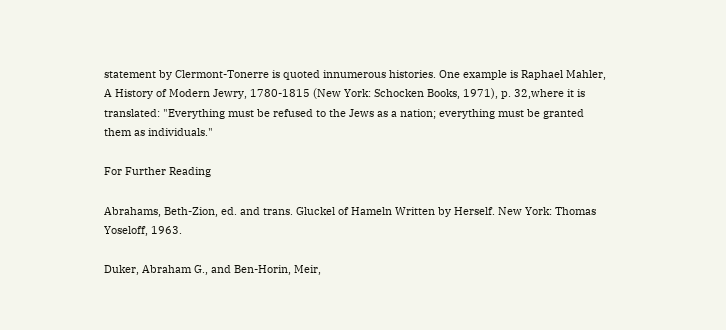statement by Clermont-Tonerre is quoted innumerous histories. One example is Raphael Mahler, A History of Modern Jewry, 1780-1815 (New York: Schocken Books, 1971), p. 32,where it is translated: "Everything must be refused to the Jews as a nation; everything must be granted them as individuals."

For Further Reading

Abrahams, Beth-Zion, ed. and trans. Gluckel of Hameln Written by Herself. New York: Thomas Yoseloff, 1963.

Duker, Abraham G., and Ben-Horin, Meir,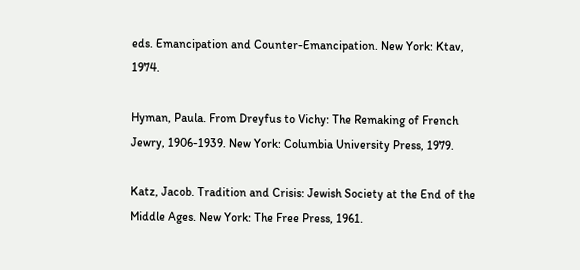eds. Emancipation and Counter-Emancipation. New York: Ktav, 1974.

Hyman, Paula. From Dreyfus to Vichy: The Remaking of French Jewry, 1906-1939. New York: Columbia University Press, 1979.

Katz, Jacob. Tradition and Crisis: Jewish Society at the End of the Middle Ages. New York: The Free Press, 1961.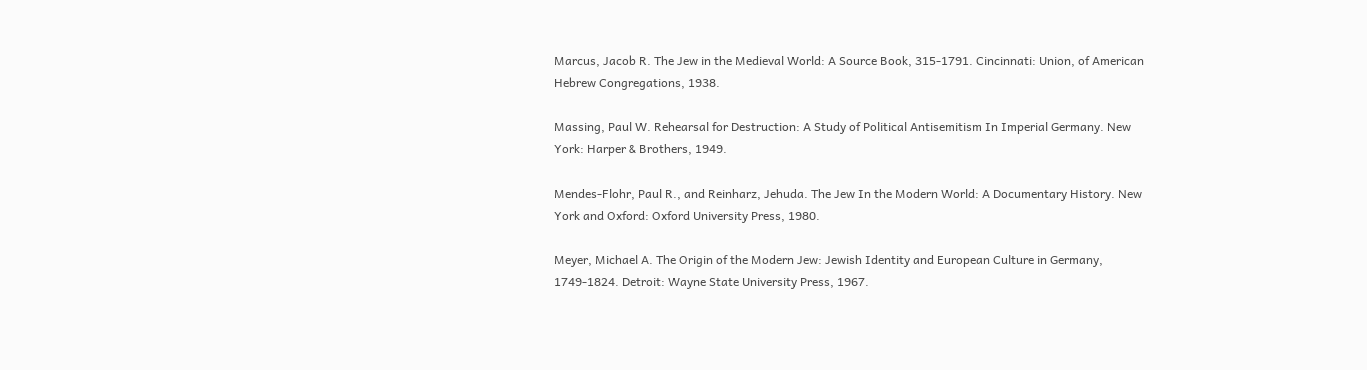Marcus, Jacob R. The Jew in the Medieval World: A Source Book, 315-1791. Cincinnati: Union, of American Hebrew Congregations, 1938.

Massing, Paul W. Rehearsal for Destruction: A Study of Political Antisemitism In Imperial Germany. New York: Harper & Brothers, 1949.

Mendes-Flohr, Paul R., and Reinharz, Jehuda. The Jew In the Modern World: A Documentary History. New York and Oxford: Oxford University Press, 1980.

Meyer, Michael A. The Origin of the Modern Jew: Jewish Identity and European Culture in Germany, 1749-1824. Detroit: Wayne State University Press, 1967.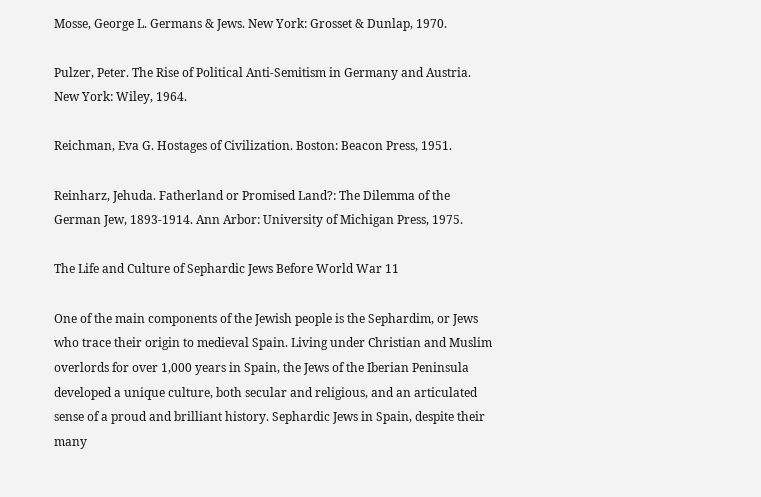Mosse, George L. Germans & Jews. New York: Grosset & Dunlap, 1970.

Pulzer, Peter. The Rise of Political Anti-Semitism in Germany and Austria. New York: Wiley, 1964.

Reichman, Eva G. Hostages of Civilization. Boston: Beacon Press, 1951.

Reinharz, Jehuda. Fatherland or Promised Land?: The Dilemma of the German Jew, 1893-1914. Ann Arbor: University of Michigan Press, 1975.

The Life and Culture of Sephardic Jews Before World War 11

One of the main components of the Jewish people is the Sephardim, or Jews who trace their origin to medieval Spain. Living under Christian and Muslim overlords for over 1,000 years in Spain, the Jews of the Iberian Peninsula developed a unique culture, both secular and religious, and an articulated sense of a proud and brilliant history. Sephardic Jews in Spain, despite their many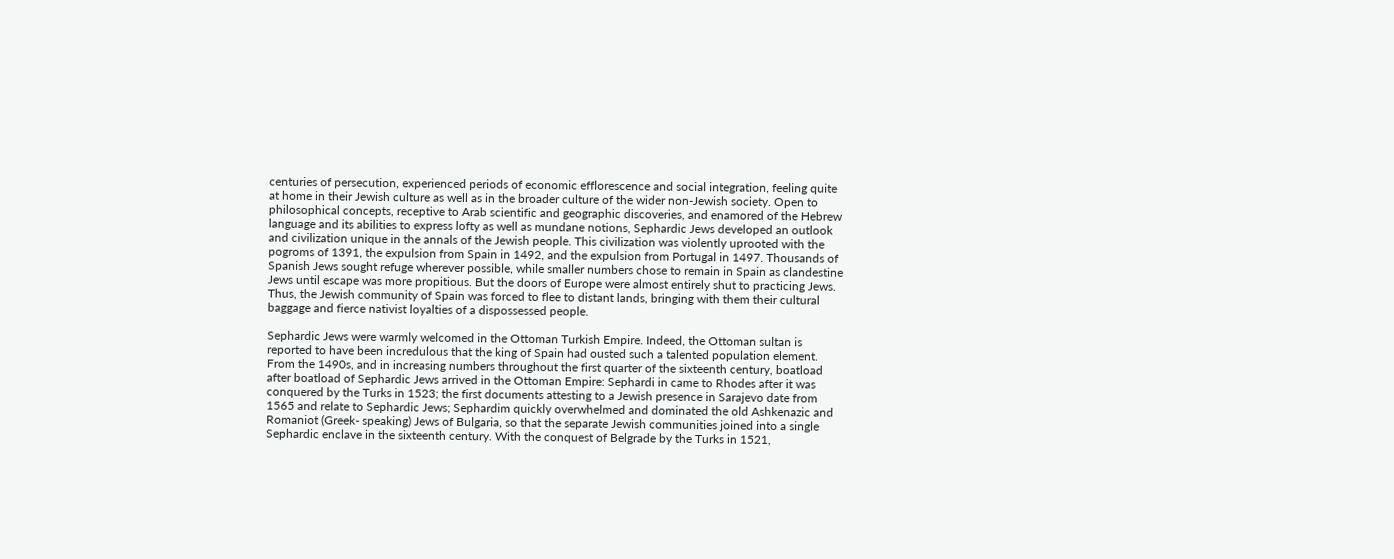centuries of persecution, experienced periods of economic efflorescence and social integration, feeling quite at home in their Jewish culture as well as in the broader culture of the wider non-Jewish society. Open to philosophical concepts, receptive to Arab scientific and geographic discoveries, and enamored of the Hebrew language and its abilities to express lofty as well as mundane notions, Sephardic Jews developed an outlook and civilization unique in the annals of the Jewish people. This civilization was violently uprooted with the pogroms of 1391, the expulsion from Spain in 1492, and the expulsion from Portugal in 1497. Thousands of Spanish Jews sought refuge wherever possible, while smaller numbers chose to remain in Spain as clandestine Jews until escape was more propitious. But the doors of Europe were almost entirely shut to practicing Jews. Thus, the Jewish community of Spain was forced to flee to distant lands, bringing with them their cultural baggage and fierce nativist loyalties of a dispossessed people.

Sephardic Jews were warmly welcomed in the Ottoman Turkish Empire. Indeed, the Ottoman sultan is reported to have been incredulous that the king of Spain had ousted such a talented population element. From the 1490s, and in increasing numbers throughout the first quarter of the sixteenth century, boatload after boatload of Sephardic Jews arrived in the Ottoman Empire: Sephardi in came to Rhodes after it was conquered by the Turks in 1523; the first documents attesting to a Jewish presence in Sarajevo date from 1565 and relate to Sephardic Jews; Sephardim quickly overwhelmed and dominated the old Ashkenazic and Romaniot (Greek- speaking) Jews of Bulgaria, so that the separate Jewish communities joined into a single Sephardic enclave in the sixteenth century. With the conquest of Belgrade by the Turks in 1521,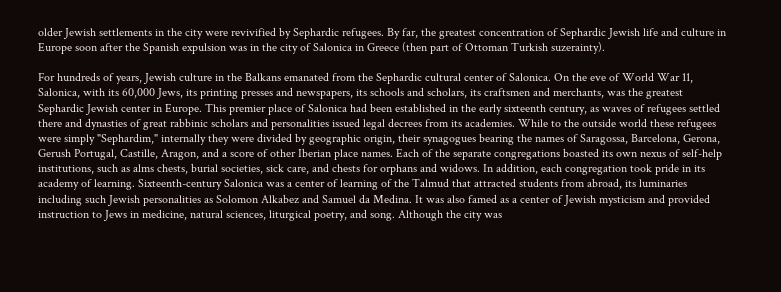older Jewish settlements in the city were revivified by Sephardic refugees. By far, the greatest concentration of Sephardic Jewish life and culture in Europe soon after the Spanish expulsion was in the city of Salonica in Greece (then part of Ottoman Turkish suzerainty).

For hundreds of years, Jewish culture in the Balkans emanated from the Sephardic cultural center of Salonica. On the eve of World War 11, Salonica, with its 60,000 Jews, its printing presses and newspapers, its schools and scholars, its craftsmen and merchants, was the greatest Sephardic Jewish center in Europe. This premier place of Salonica had been established in the early sixteenth century, as waves of refugees settled there and dynasties of great rabbinic scholars and personalities issued legal decrees from its academies. While to the outside world these refugees were simply "Sephardim," internally they were divided by geographic origin, their synagogues bearing the names of Saragossa, Barcelona, Gerona, Gerush Portugal, Castille, Aragon, and a score of other Iberian place names. Each of the separate congregations boasted its own nexus of self-help institutions, such as alms chests, burial societies, sick care, and chests for orphans and widows. In addition, each congregation took pride in its academy of learning. Sixteenth-century Salonica was a center of learning of the Talmud that attracted students from abroad, its luminaries including such Jewish personalities as Solomon Alkabez and Samuel da Medina. It was also famed as a center of Jewish mysticism and provided instruction to Jews in medicine, natural sciences, liturgical poetry, and song. Although the city was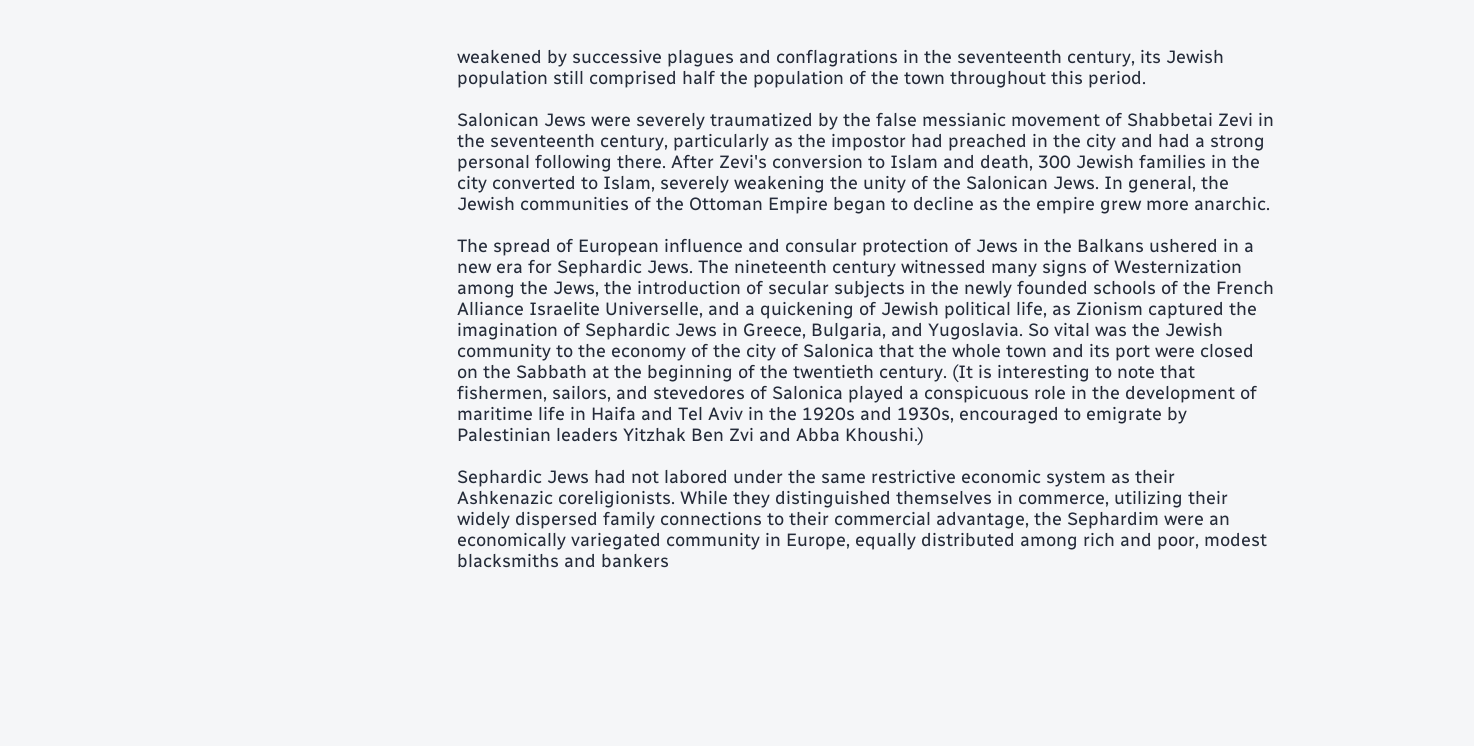weakened by successive plagues and conflagrations in the seventeenth century, its Jewish population still comprised half the population of the town throughout this period.

Salonican Jews were severely traumatized by the false messianic movement of Shabbetai Zevi in the seventeenth century, particularly as the impostor had preached in the city and had a strong personal following there. After Zevi's conversion to Islam and death, 300 Jewish families in the city converted to Islam, severely weakening the unity of the Salonican Jews. In general, the Jewish communities of the Ottoman Empire began to decline as the empire grew more anarchic.

The spread of European influence and consular protection of Jews in the Balkans ushered in a new era for Sephardic Jews. The nineteenth century witnessed many signs of Westernization among the Jews, the introduction of secular subjects in the newly founded schools of the French Alliance Israelite Universelle, and a quickening of Jewish political life, as Zionism captured the imagination of Sephardic Jews in Greece, Bulgaria, and Yugoslavia. So vital was the Jewish community to the economy of the city of Salonica that the whole town and its port were closed on the Sabbath at the beginning of the twentieth century. (It is interesting to note that fishermen, sailors, and stevedores of Salonica played a conspicuous role in the development of maritime life in Haifa and Tel Aviv in the 1920s and 1930s, encouraged to emigrate by Palestinian leaders Yitzhak Ben Zvi and Abba Khoushi.)

Sephardic Jews had not labored under the same restrictive economic system as their Ashkenazic coreligionists. While they distinguished themselves in commerce, utilizing their widely dispersed family connections to their commercial advantage, the Sephardim were an economically variegated community in Europe, equally distributed among rich and poor, modest blacksmiths and bankers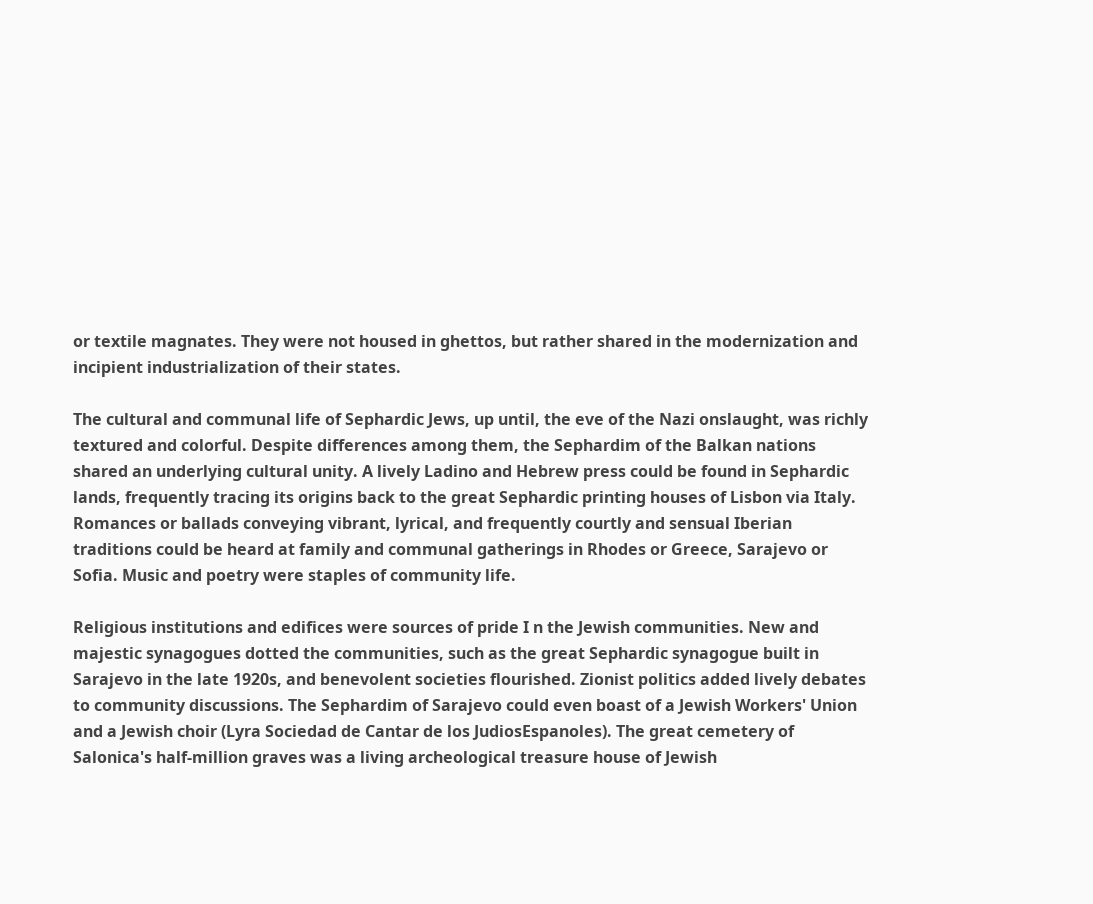or textile magnates. They were not housed in ghettos, but rather shared in the modernization and incipient industrialization of their states.

The cultural and communal life of Sephardic Jews, up until, the eve of the Nazi onslaught, was richly textured and colorful. Despite differences among them, the Sephardim of the Balkan nations shared an underlying cultural unity. A lively Ladino and Hebrew press could be found in Sephardic lands, frequently tracing its origins back to the great Sephardic printing houses of Lisbon via Italy. Romances or ballads conveying vibrant, lyrical, and frequently courtly and sensual Iberian traditions could be heard at family and communal gatherings in Rhodes or Greece, Sarajevo or Sofia. Music and poetry were staples of community life.

Religious institutions and edifices were sources of pride I n the Jewish communities. New and majestic synagogues dotted the communities, such as the great Sephardic synagogue built in Sarajevo in the late 1920s, and benevolent societies flourished. Zionist politics added lively debates to community discussions. The Sephardim of Sarajevo could even boast of a Jewish Workers' Union and a Jewish choir (Lyra Sociedad de Cantar de los JudiosEspanoles). The great cemetery of Salonica's half-million graves was a living archeological treasure house of Jewish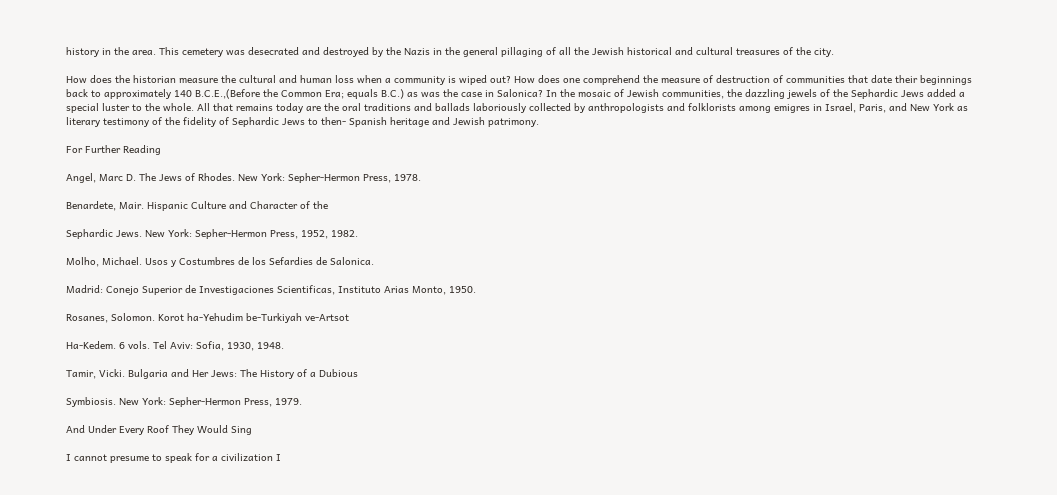history in the area. This cemetery was desecrated and destroyed by the Nazis in the general pillaging of all the Jewish historical and cultural treasures of the city.

How does the historian measure the cultural and human loss when a community is wiped out? How does one comprehend the measure of destruction of communities that date their beginnings back to approximately 140 B.C.E.,(Before the Common Era; equals B.C.) as was the case in Salonica? In the mosaic of Jewish communities, the dazzling jewels of the Sephardic Jews added a special luster to the whole. All that remains today are the oral traditions and ballads laboriously collected by anthropologists and folklorists among emigres in Israel, Paris, and New York as literary testimony of the fidelity of Sephardic Jews to then- Spanish heritage and Jewish patrimony.

For Further Reading

Angel, Marc D. The Jews of Rhodes. New York: Sepher-Hermon Press, 1978.

Benardete, Mair. Hispanic Culture and Character of the

Sephardic Jews. New York: Sepher-Hermon Press, 1952, 1982.

Molho, Michael. Usos y Costumbres de los Sefardies de Salonica.

Madrid: Conejo Superior de Investigaciones Scientificas, Instituto Arias Monto, 1950.

Rosanes, Solomon. Korot ha-Yehudim be-Turkiyah ve-Artsot

Ha-Kedem. 6 vols. Tel Aviv: Sofia, 1930, 1948.

Tamir, Vicki. Bulgaria and Her Jews: The History of a Dubious

Symbiosis. New York: Sepher-Hermon Press, 1979.

And Under Every Roof They Would Sing

I cannot presume to speak for a civilization I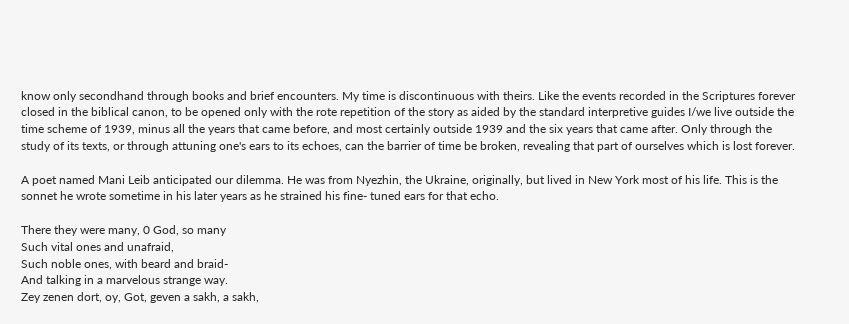know only secondhand through books and brief encounters. My time is discontinuous with theirs. Like the events recorded in the Scriptures forever closed in the biblical canon, to be opened only with the rote repetition of the story as aided by the standard interpretive guides I/we live outside the time scheme of 1939, minus all the years that came before, and most certainly outside 1939 and the six years that came after. Only through the study of its texts, or through attuning one's ears to its echoes, can the barrier of time be broken, revealing that part of ourselves which is lost forever.

A poet named Mani Leib anticipated our dilemma. He was from Nyezhin, the Ukraine, originally, but lived in New York most of his life. This is the sonnet he wrote sometime in his later years as he strained his fine- tuned ears for that echo.

There they were many, 0 God, so many
Such vital ones and unafraid,
Such noble ones, with beard and braid-
And talking in a marvelous strange way.
Zey zenen dort, oy, Got, geven a sakh, a sakh,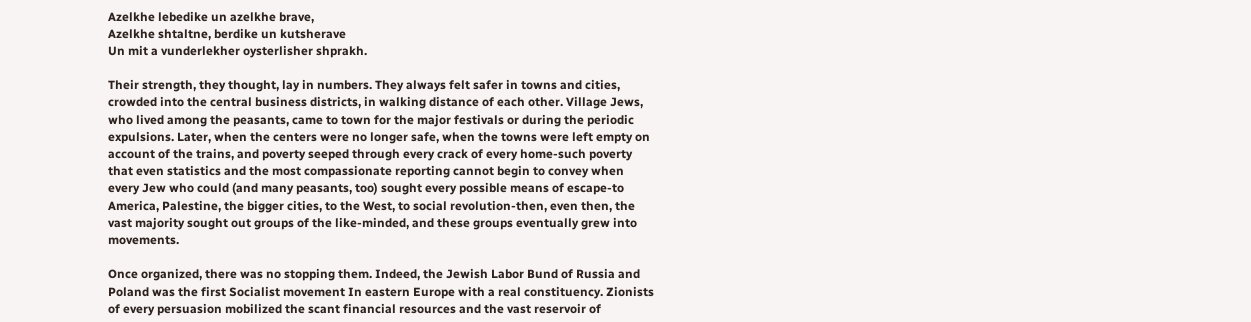Azelkhe lebedike un azelkhe brave,
Azelkhe shtaltne, berdike un kutsherave
Un mit a vunderlekher oysterlisher shprakh.

Their strength, they thought, lay in numbers. They always felt safer in towns and cities, crowded into the central business districts, in walking distance of each other. Village Jews, who lived among the peasants, came to town for the major festivals or during the periodic expulsions. Later, when the centers were no longer safe, when the towns were left empty on account of the trains, and poverty seeped through every crack of every home-such poverty that even statistics and the most compassionate reporting cannot begin to convey when every Jew who could (and many peasants, too) sought every possible means of escape-to America, Palestine, the bigger cities, to the West, to social revolution-then, even then, the vast majority sought out groups of the like-minded, and these groups eventually grew into movements.

Once organized, there was no stopping them. Indeed, the Jewish Labor Bund of Russia and Poland was the first Socialist movement In eastern Europe with a real constituency. Zionists of every persuasion mobilized the scant financial resources and the vast reservoir of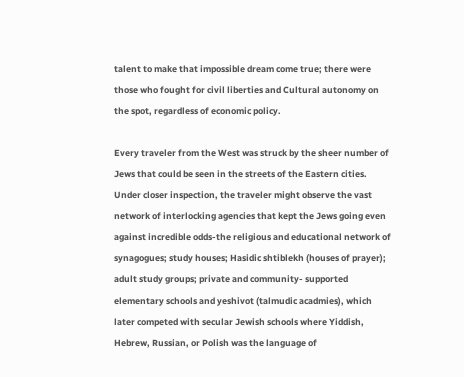talent to make that impossible dream come true; there were those who fought for civil liberties and Cultural autonomy on the spot, regardless of economic policy.

Every traveler from the West was struck by the sheer number of Jews that could be seen in the streets of the Eastern cities. Under closer inspection, the traveler might observe the vast network of interlocking agencies that kept the Jews going even against incredible odds-the religious and educational network of synagogues; study houses; Hasidic shtiblekh (houses of prayer); adult study groups; private and community- supported elementary schools and yeshivot (talmudic acadmies), which later competed with secular Jewish schools where Yiddish, Hebrew, Russian, or Polish was the language of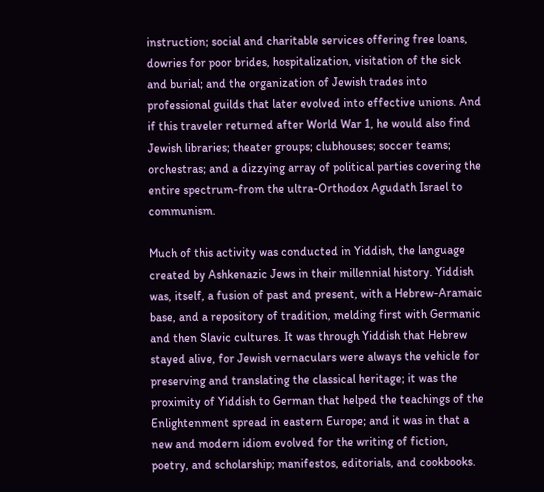instruction; social and charitable services offering free loans, dowries for poor brides, hospitalization, visitation of the sick and burial; and the organization of Jewish trades into professional guilds that later evolved into effective unions. And if this traveler returned after World War 1, he would also find Jewish libraries; theater groups; clubhouses; soccer teams; orchestras; and a dizzying array of political parties covering the entire spectrum-from the ultra-Orthodox Agudath Israel to communism.

Much of this activity was conducted in Yiddish, the language created by Ashkenazic Jews in their millennial history. Yiddish was, itself, a fusion of past and present, with a Hebrew-Aramaic base, and a repository of tradition, melding first with Germanic and then Slavic cultures. It was through Yiddish that Hebrew stayed alive, for Jewish vernaculars were always the vehicle for preserving and translating the classical heritage; it was the proximity of Yiddish to German that helped the teachings of the Enlightenment spread in eastern Europe; and it was in that a new and modern idiom evolved for the writing of fiction, poetry, and scholarship; manifestos, editorials, and cookbooks.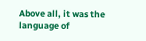Above all, it was the language of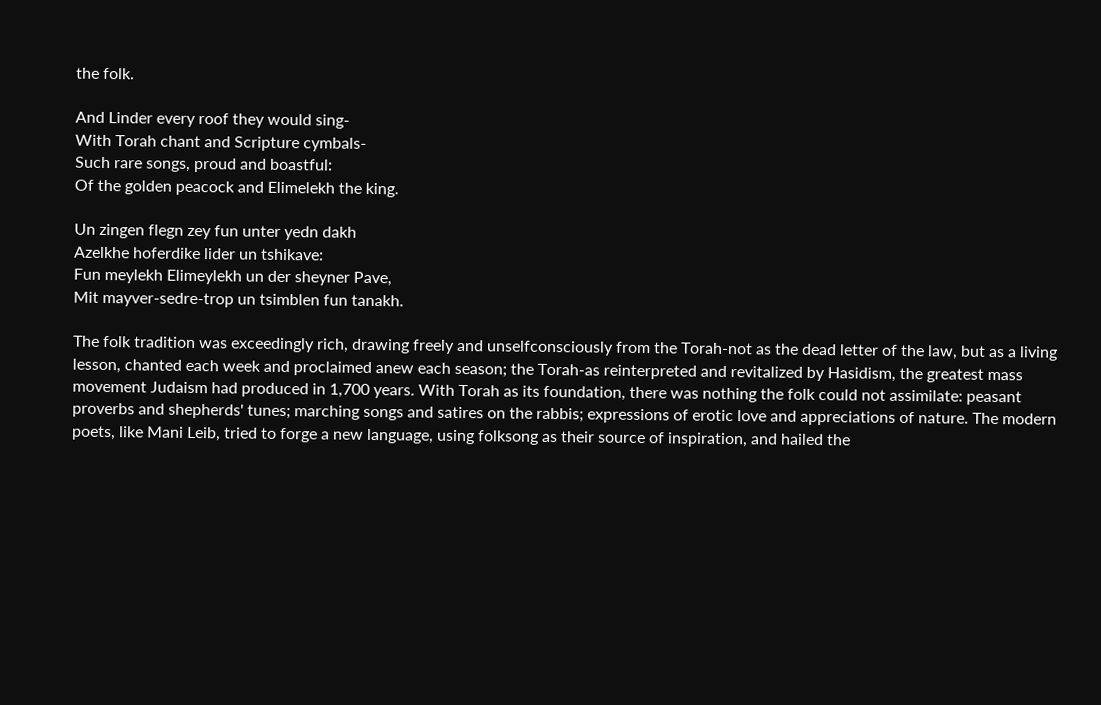the folk.

And Linder every roof they would sing-
With Torah chant and Scripture cymbals-
Such rare songs, proud and boastful:
Of the golden peacock and Elimelekh the king.

Un zingen flegn zey fun unter yedn dakh
Azelkhe hoferdike lider un tshikave:
Fun meylekh Elimeylekh un der sheyner Pave,
Mit mayver-sedre-trop un tsimblen fun tanakh.

The folk tradition was exceedingly rich, drawing freely and unselfconsciously from the Torah-not as the dead letter of the law, but as a living lesson, chanted each week and proclaimed anew each season; the Torah-as reinterpreted and revitalized by Hasidism, the greatest mass movement Judaism had produced in 1,700 years. With Torah as its foundation, there was nothing the folk could not assimilate: peasant proverbs and shepherds' tunes; marching songs and satires on the rabbis; expressions of erotic love and appreciations of nature. The modern poets, like Mani Leib, tried to forge a new language, using folksong as their source of inspiration, and hailed the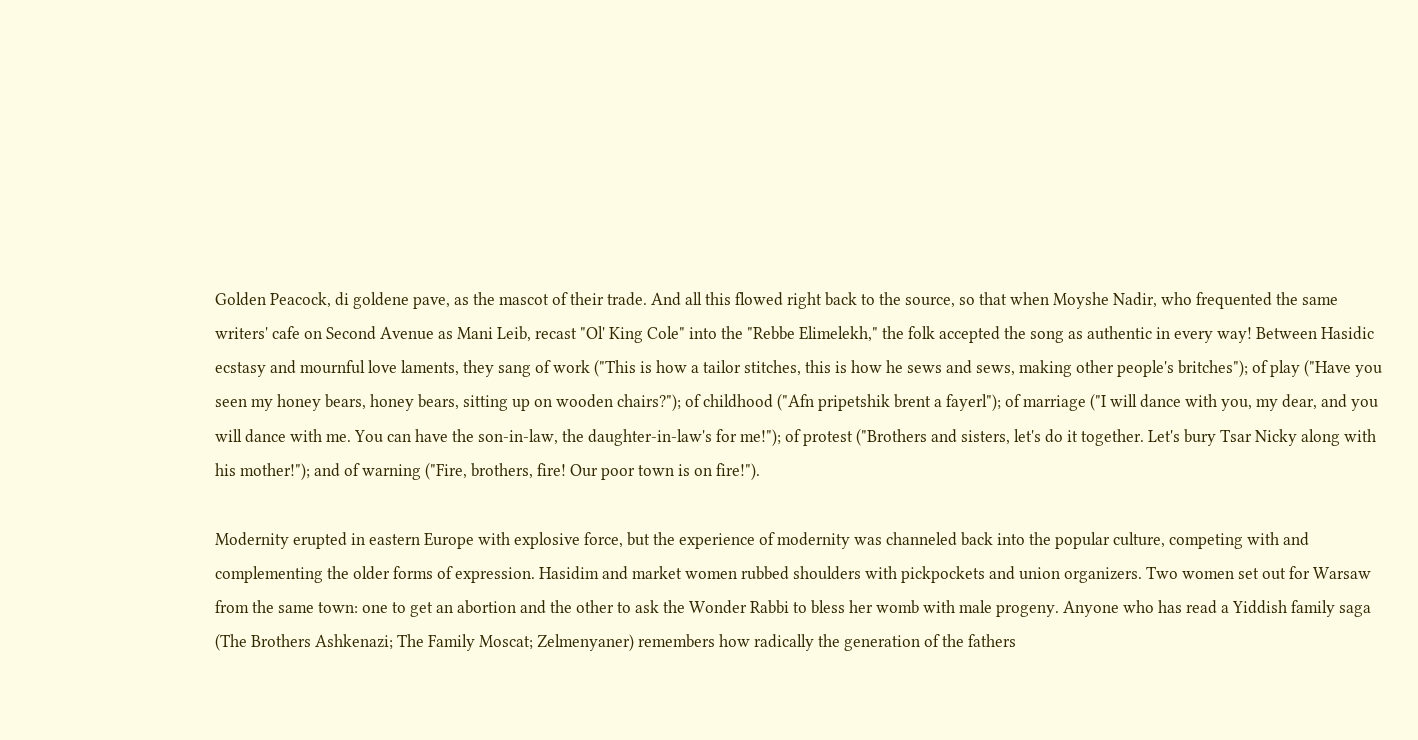Golden Peacock, di goldene pave, as the mascot of their trade. And all this flowed right back to the source, so that when Moyshe Nadir, who frequented the same writers' cafe on Second Avenue as Mani Leib, recast "Ol' King Cole" into the "Rebbe Elimelekh," the folk accepted the song as authentic in every way! Between Hasidic ecstasy and mournful love laments, they sang of work ("This is how a tailor stitches, this is how he sews and sews, making other people's britches"); of play ("Have you seen my honey bears, honey bears, sitting up on wooden chairs?"); of childhood ("Afn pripetshik brent a fayerl"); of marriage ("I will dance with you, my dear, and you will dance with me. You can have the son-in-law, the daughter-in-law's for me!"); of protest ("Brothers and sisters, let's do it together. Let's bury Tsar Nicky along with his mother!"); and of warning ("Fire, brothers, fire! Our poor town is on fire!").

Modernity erupted in eastern Europe with explosive force, but the experience of modernity was channeled back into the popular culture, competing with and complementing the older forms of expression. Hasidim and market women rubbed shoulders with pickpockets and union organizers. Two women set out for Warsaw from the same town: one to get an abortion and the other to ask the Wonder Rabbi to bless her womb with male progeny. Anyone who has read a Yiddish family saga (The Brothers Ashkenazi; The Family Moscat; Zelmenyaner) remembers how radically the generation of the fathers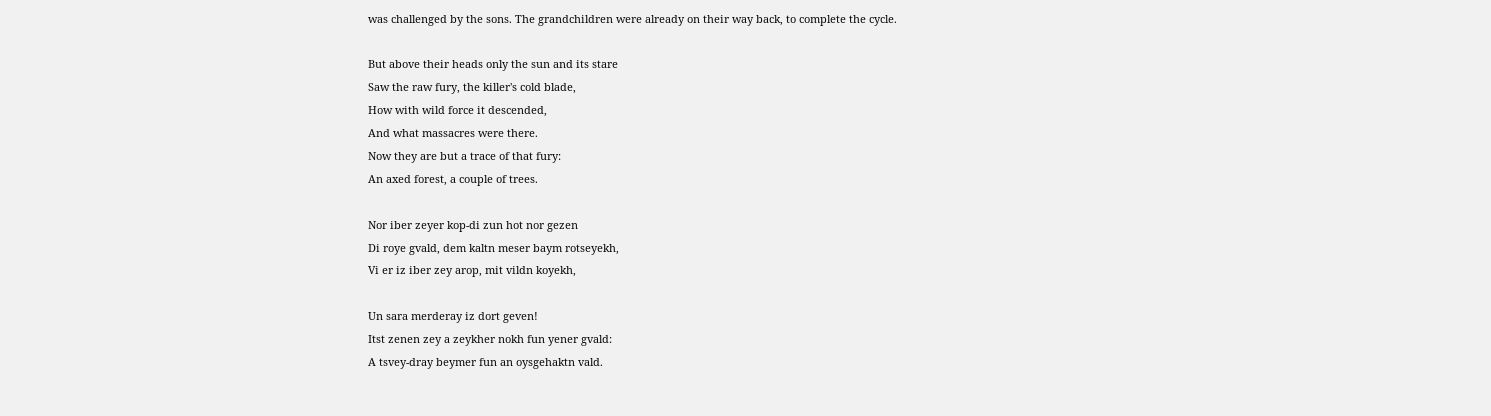was challenged by the sons. The grandchildren were already on their way back, to complete the cycle.

But above their heads only the sun and its stare
Saw the raw fury, the killer's cold blade,
How with wild force it descended,
And what massacres were there.
Now they are but a trace of that fury:
An axed forest, a couple of trees.

Nor iber zeyer kop-di zun hot nor gezen
Di roye gvald, dem kaltn meser baym rotseyekh,
Vi er iz iber zey arop, mit vildn koyekh,

Un sara merderay iz dort geven!
Itst zenen zey a zeykher nokh fun yener gvald:
A tsvey-dray beymer fun an oysgehaktn vald.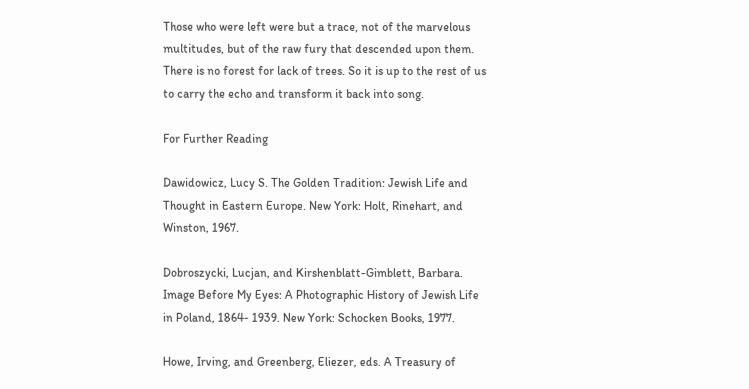Those who were left were but a trace, not of the marvelous multitudes, but of the raw fury that descended upon them. There is no forest for lack of trees. So it is up to the rest of us to carry the echo and transform it back into song.

For Further Reading

Dawidowicz, Lucy S. The Golden Tradition: Jewish Life and Thought in Eastern Europe. New York: Holt, Rinehart, and Winston, 1967.

Dobroszycki, Lucjan, and Kirshenblatt-Gimblett, Barbara. Image Before My Eyes: A Photographic History of Jewish Life in Poland, 1864- 1939. New York: Schocken Books, 1977.

Howe, Irving, and Greenberg, Eliezer, eds. A Treasury of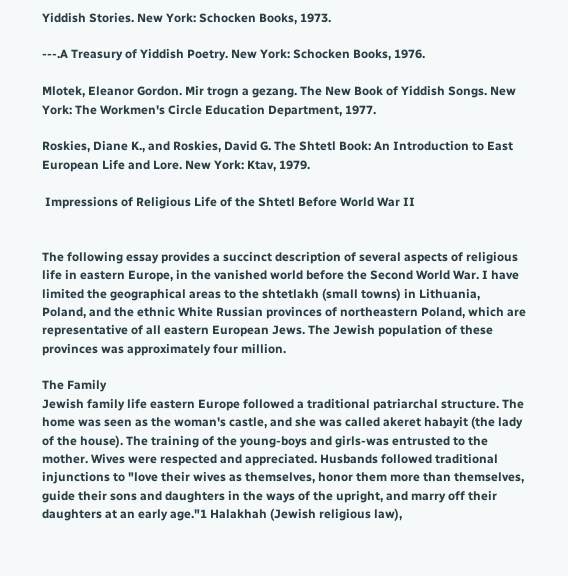Yiddish Stories. New York: Schocken Books, 1973.

---.A Treasury of Yiddish Poetry. New York: Schocken Books, 1976.

Mlotek, Eleanor Gordon. Mir trogn a gezang. The New Book of Yiddish Songs. New York: The Workmen's Circle Education Department, 1977.

Roskies, Diane K., and Roskies, David G. The Shtetl Book: An Introduction to East European Life and Lore. New York: Ktav, 1979.

 Impressions of Religious Life of the Shtetl Before World War II


The following essay provides a succinct description of several aspects of religious life in eastern Europe, in the vanished world before the Second World War. I have limited the geographical areas to the shtetlakh (small towns) in Lithuania, Poland, and the ethnic White Russian provinces of northeastern Poland, which are representative of all eastern European Jews. The Jewish population of these provinces was approximately four million.

The Family
Jewish family life eastern Europe followed a traditional patriarchal structure. The home was seen as the woman's castle, and she was called akeret habayit (the lady of the house). The training of the young-boys and girls-was entrusted to the mother. Wives were respected and appreciated. Husbands followed traditional injunctions to "love their wives as themselves, honor them more than themselves, guide their sons and daughters in the ways of the upright, and marry off their daughters at an early age."1 Halakhah (Jewish religious law),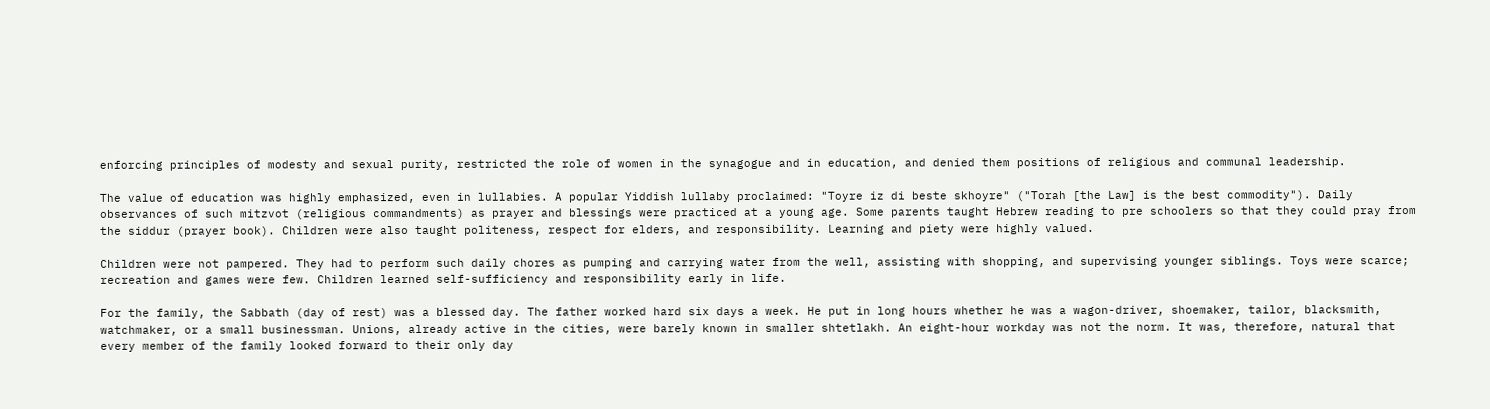enforcing principles of modesty and sexual purity, restricted the role of women in the synagogue and in education, and denied them positions of religious and communal leadership.

The value of education was highly emphasized, even in lullabies. A popular Yiddish lullaby proclaimed: "Toyre iz di beste skhoyre" ("Torah [the Law] is the best commodity"). Daily observances of such mitzvot (religious commandments) as prayer and blessings were practiced at a young age. Some parents taught Hebrew reading to pre schoolers so that they could pray from the siddur (prayer book). Children were also taught politeness, respect for elders, and responsibility. Learning and piety were highly valued.

Children were not pampered. They had to perform such daily chores as pumping and carrying water from the well, assisting with shopping, and supervising younger siblings. Toys were scarce; recreation and games were few. Children learned self-sufficiency and responsibility early in life.

For the family, the Sabbath (day of rest) was a blessed day. The father worked hard six days a week. He put in long hours whether he was a wagon-driver, shoemaker, tailor, blacksmith, watchmaker, or a small businessman. Unions, already active in the cities, were barely known in smaller shtetlakh. An eight-hour workday was not the norm. It was, therefore, natural that every member of the family looked forward to their only day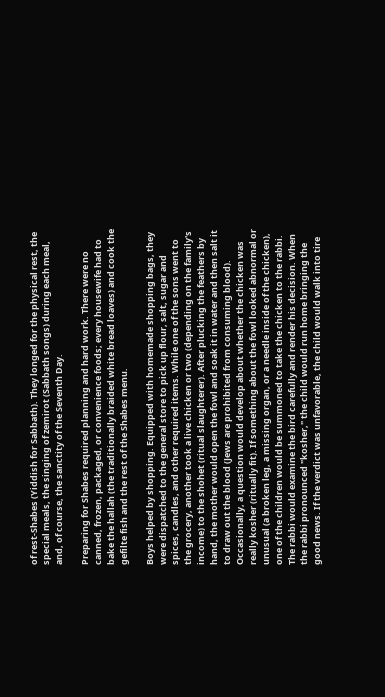of rest-Shabes (Yiddish for Sabbath). They longed for the physical rest, the special meals, the singing of zemirot (Sabbath songs) during each meal, and, of course, the sanctity of the Seventh Day.

Preparing for Shabes required planning and hard work. There were no canned, frozen, packaged, or convenience foods; every housewife had to bake the hallah (the traditionally braided white bread loaves) and cook the gefilte fish and the rest of the Shabes menu.

Boys helped by shopping. Equipped with homemade shopping bags, they were dispatched to the general store to pick up flour, salt, sugar and spices, candles, and other required items. While one of the sons went to the grocery, another took a live chicken or two (depending on the family's income) to the shohet (ritual slaughterer). After plucking the feathers by hand, the mother would open the fowl and soak it in water and then salt it to draw out the blood (Jews are prohibited from consuming blood). Occasionally, a question would develop about whether the chicken was really kosher (ritually fit). If something about the fowl looked abnormal or unusual (a broken leg, a missing organ, or a needle inside of the chicken), one of the children would be summoned to take the chicken to the rabbi. The rabbi would examine the bird carefully and render his decision. When the rabbi pronounced "kosher," the child would run home bringing the good news. If the verdict was unfavorable, the child would walk into tire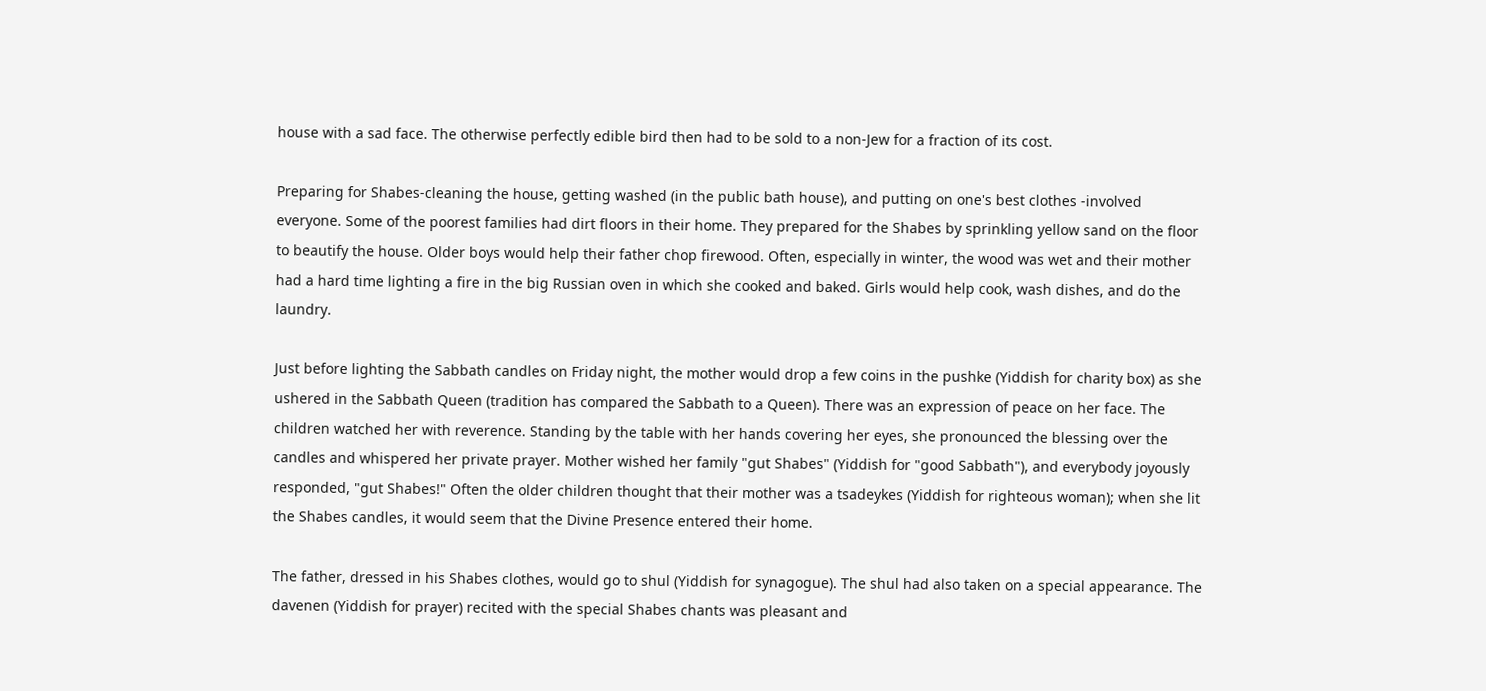house with a sad face. The otherwise perfectly edible bird then had to be sold to a non-Jew for a fraction of its cost.

Preparing for Shabes-cleaning the house, getting washed (in the public bath house), and putting on one's best clothes -involved everyone. Some of the poorest families had dirt floors in their home. They prepared for the Shabes by sprinkling yellow sand on the floor to beautify the house. Older boys would help their father chop firewood. Often, especially in winter, the wood was wet and their mother had a hard time lighting a fire in the big Russian oven in which she cooked and baked. Girls would help cook, wash dishes, and do the laundry.

Just before lighting the Sabbath candles on Friday night, the mother would drop a few coins in the pushke (Yiddish for charity box) as she ushered in the Sabbath Queen (tradition has compared the Sabbath to a Queen). There was an expression of peace on her face. The children watched her with reverence. Standing by the table with her hands covering her eyes, she pronounced the blessing over the candles and whispered her private prayer. Mother wished her family "gut Shabes" (Yiddish for "good Sabbath"), and everybody joyously responded, "gut Shabes!" Often the older children thought that their mother was a tsadeykes (Yiddish for righteous woman); when she lit the Shabes candles, it would seem that the Divine Presence entered their home.

The father, dressed in his Shabes clothes, would go to shul (Yiddish for synagogue). The shul had also taken on a special appearance. The davenen (Yiddish for prayer) recited with the special Shabes chants was pleasant and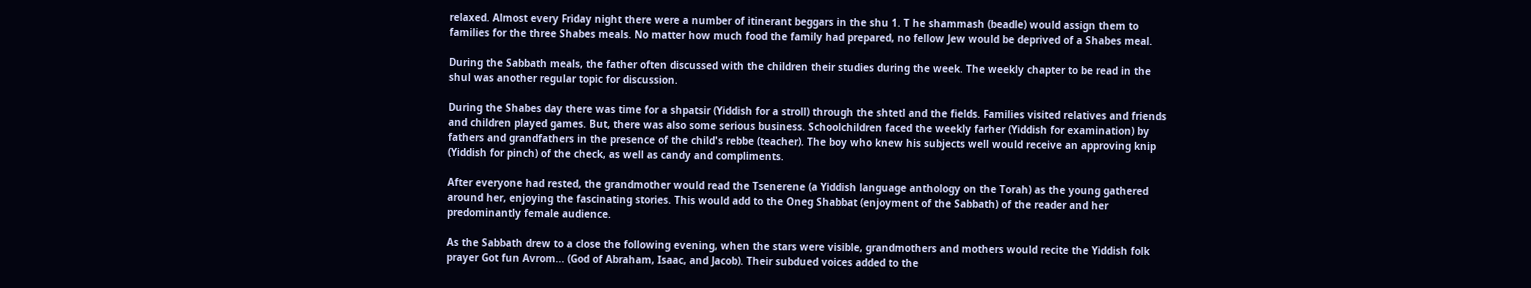relaxed. Almost every Friday night there were a number of itinerant beggars in the shu 1. T he shammash (beadle) would assign them to families for the three Shabes meals. No matter how much food the family had prepared, no fellow Jew would be deprived of a Shabes meal.

During the Sabbath meals, the father often discussed with the children their studies during the week. The weekly chapter to be read in the shul was another regular topic for discussion.

During the Shabes day there was time for a shpatsir (Yiddish for a stroll) through the shtetl and the fields. Families visited relatives and friends and children played games. But, there was also some serious business. Schoolchildren faced the weekly farher (Yiddish for examination) by fathers and grandfathers in the presence of the child's rebbe (teacher). The boy who knew his subjects well would receive an approving knip (Yiddish for pinch) of the check, as well as candy and compliments.

After everyone had rested, the grandmother would read the Tsenerene (a Yiddish language anthology on the Torah) as the young gathered around her, enjoying the fascinating stories. This would add to the Oneg Shabbat (enjoyment of the Sabbath) of the reader and her predominantly female audience.

As the Sabbath drew to a close the following evening, when the stars were visible, grandmothers and mothers would recite the Yiddish folk prayer Got fun Avrom... (God of Abraham, Isaac, and Jacob). Their subdued voices added to the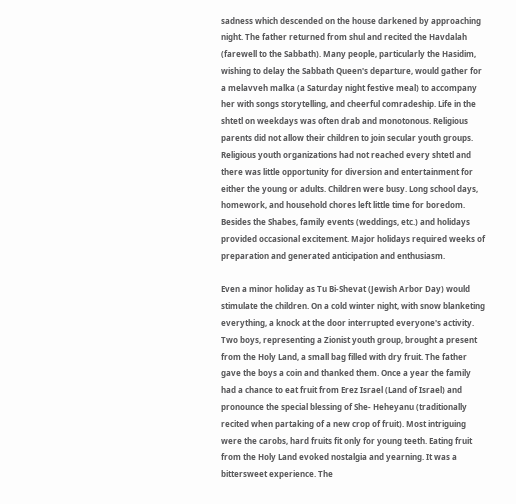sadness which descended on the house darkened by approaching night. The father returned from shul and recited the Havdalah (farewell to the Sabbath). Many people, particularly the Hasidim, wishing to delay the Sabbath Queen's departure, would gather for a melavveh malka (a Saturday night festive meal) to accompany her with songs storytelling, and cheerful comradeship. Life in the shtetl on weekdays was often drab and monotonous. Religious parents did not allow their children to join secular youth groups. Religious youth organizations had not reached every shtetl and there was little opportunity for diversion and entertainment for either the young or adults. Children were busy. Long school days, homework, and household chores left little time for boredom. Besides the Shabes, family events (weddings, etc.) and holidays provided occasional excitement. Major holidays required weeks of preparation and generated anticipation and enthusiasm.

Even a minor holiday as Tu Bi-Shevat (Jewish Arbor Day) would stimulate the children. On a cold winter night, with snow blanketing everything, a knock at the door interrupted everyone's activity. Two boys, representing a Zionist youth group, brought a present from the Holy Land, a small bag filled with dry fruit. The father gave the boys a coin and thanked them. Once a year the family had a chance to eat fruit from Erez Israel (Land of Israel) and pronounce the special blessing of She- Heheyanu (traditionally recited when partaking of a new crop of fruit). Most intriguing were the carobs, hard fruits fit only for young teeth. Eating fruit from the Holy Land evoked nostalgia and yearning. It was a bittersweet experience. The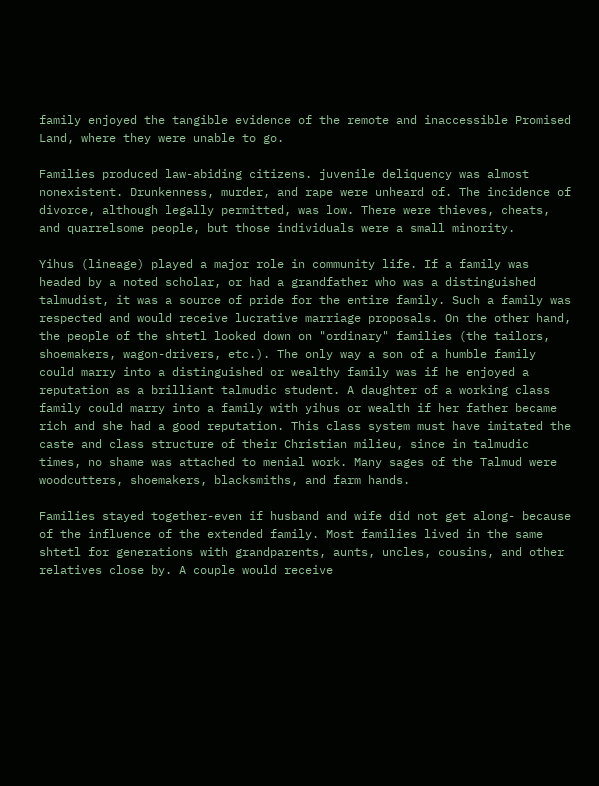family enjoyed the tangible evidence of the remote and inaccessible Promised Land, where they were unable to go.

Families produced law-abiding citizens. juvenile deliquency was almost nonexistent. Drunkenness, murder, and rape were unheard of. The incidence of divorce, although legally permitted, was low. There were thieves, cheats, and quarrelsome people, but those individuals were a small minority.

Yihus (lineage) played a major role in community life. If a family was headed by a noted scholar, or had a grandfather who was a distinguished talmudist, it was a source of pride for the entire family. Such a family was respected and would receive lucrative marriage proposals. On the other hand, the people of the shtetl looked down on "ordinary" families (the tailors, shoemakers, wagon-drivers, etc.). The only way a son of a humble family could marry into a distinguished or wealthy family was if he enjoyed a reputation as a brilliant talmudic student. A daughter of a working class family could marry into a family with yihus or wealth if her father became rich and she had a good reputation. This class system must have imitated the caste and class structure of their Christian milieu, since in talmudic times, no shame was attached to menial work. Many sages of the Talmud were woodcutters, shoemakers, blacksmiths, and farm hands.

Families stayed together-even if husband and wife did not get along- because of the influence of the extended family. Most families lived in the same shtetl for generations with grandparents, aunts, uncles, cousins, and other relatives close by. A couple would receive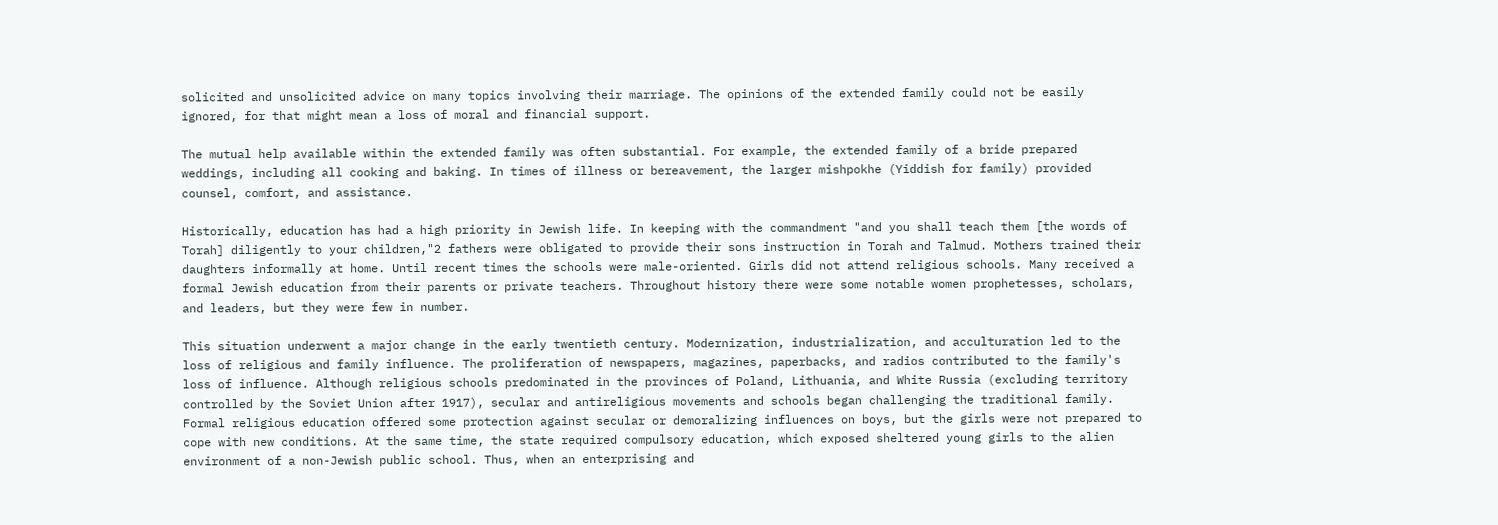solicited and unsolicited advice on many topics involving their marriage. The opinions of the extended family could not be easily ignored, for that might mean a loss of moral and financial support.

The mutual help available within the extended family was often substantial. For example, the extended family of a bride prepared weddings, including all cooking and baking. In times of illness or bereavement, the larger mishpokhe (Yiddish for family) provided counsel, comfort, and assistance.

Historically, education has had a high priority in Jewish life. In keeping with the commandment "and you shall teach them [the words of Torah] diligently to your children,"2 fathers were obligated to provide their sons instruction in Torah and Talmud. Mothers trained their daughters informally at home. Until recent times the schools were male-oriented. Girls did not attend religious schools. Many received a formal Jewish education from their parents or private teachers. Throughout history there were some notable women prophetesses, scholars, and leaders, but they were few in number.

This situation underwent a major change in the early twentieth century. Modernization, industrialization, and acculturation led to the loss of religious and family influence. The proliferation of newspapers, magazines, paperbacks, and radios contributed to the family's loss of influence. Although religious schools predominated in the provinces of Poland, Lithuania, and White Russia (excluding territory controlled by the Soviet Union after 1917), secular and antireligious movements and schools began challenging the traditional family. Formal religious education offered some protection against secular or demoralizing influences on boys, but the girls were not prepared to cope with new conditions. At the same time, the state required compulsory education, which exposed sheltered young girls to the alien environment of a non-Jewish public school. Thus, when an enterprising and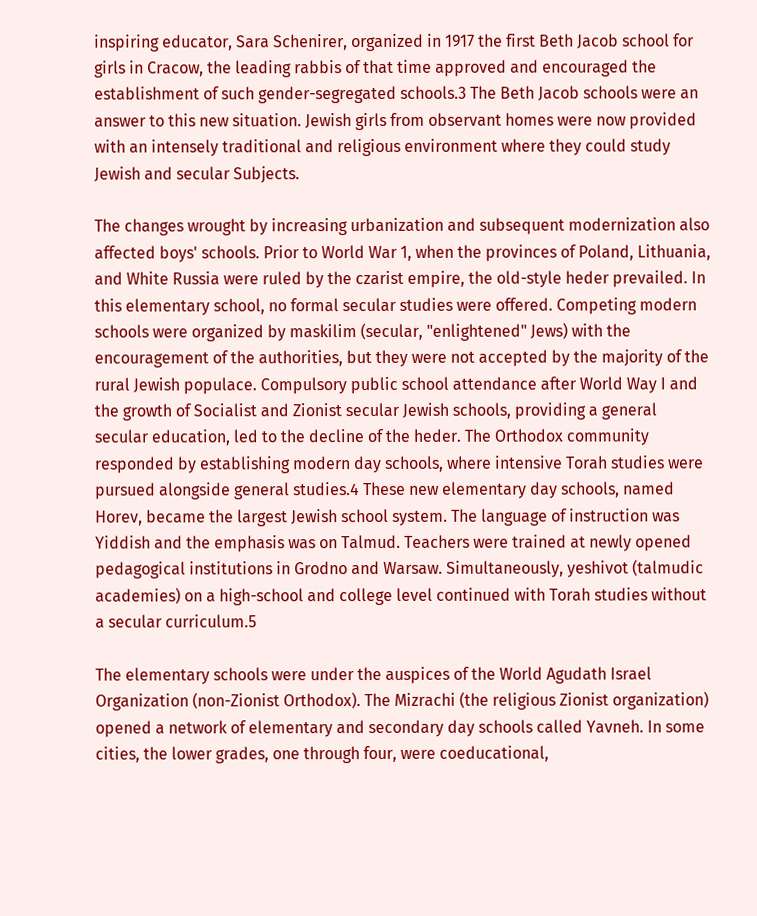inspiring educator, Sara Schenirer, organized in 1917 the first Beth Jacob school for girls in Cracow, the leading rabbis of that time approved and encouraged the establishment of such gender-segregated schools.3 The Beth Jacob schools were an answer to this new situation. Jewish girls from observant homes were now provided with an intensely traditional and religious environment where they could study Jewish and secular Subjects.

The changes wrought by increasing urbanization and subsequent modernization also affected boys' schools. Prior to World War 1, when the provinces of Poland, Lithuania, and White Russia were ruled by the czarist empire, the old-style heder prevailed. In this elementary school, no formal secular studies were offered. Competing modern schools were organized by maskilim (secular, "enlightened" Jews) with the encouragement of the authorities, but they were not accepted by the majority of the rural Jewish populace. Compulsory public school attendance after World Way I and the growth of Socialist and Zionist secular Jewish schools, providing a general secular education, led to the decline of the heder. The Orthodox community responded by establishing modern day schools, where intensive Torah studies were pursued alongside general studies.4 These new elementary day schools, named Horev, became the largest Jewish school system. The language of instruction was Yiddish and the emphasis was on Talmud. Teachers were trained at newly opened pedagogical institutions in Grodno and Warsaw. Simultaneously, yeshivot (talmudic academies) on a high-school and college level continued with Torah studies without a secular curriculum.5

The elementary schools were under the auspices of the World Agudath Israel Organization (non-Zionist Orthodox). The Mizrachi (the religious Zionist organization) opened a network of elementary and secondary day schools called Yavneh. In some cities, the lower grades, one through four, were coeducational,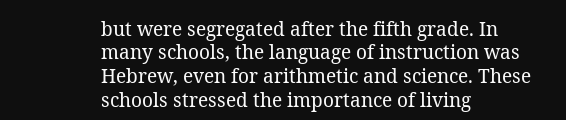but were segregated after the fifth grade. In many schools, the language of instruction was Hebrew, even for arithmetic and science. These schools stressed the importance of living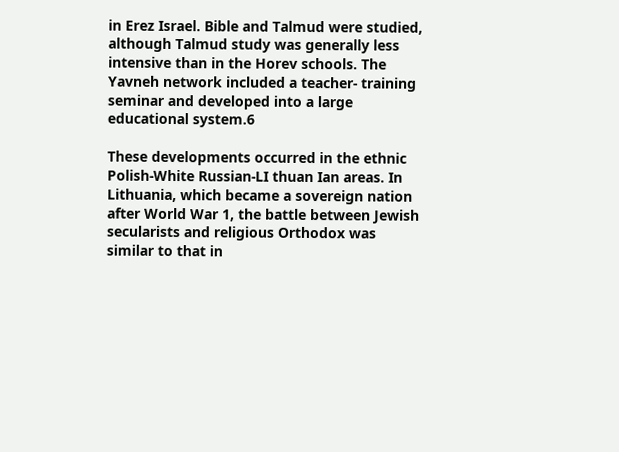in Erez Israel. Bible and Talmud were studied, although Talmud study was generally less intensive than in the Horev schools. The Yavneh network included a teacher- training seminar and developed into a large educational system.6

These developments occurred in the ethnic Polish-White Russian-LI thuan Ian areas. In Lithuania, which became a sovereign nation after World War 1, the battle between Jewish secularists and religious Orthodox was similar to that in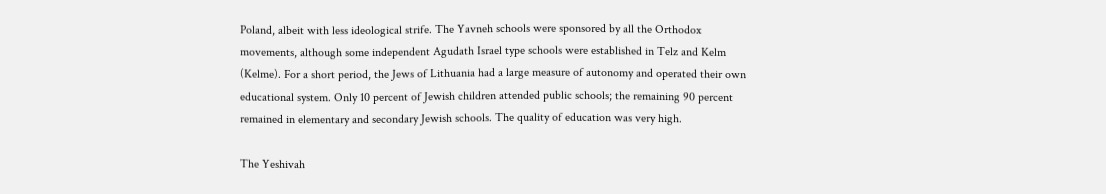Poland, albeit with less ideological strife. The Yavneh schools were sponsored by all the Orthodox movements, although some independent Agudath Israel type schools were established in Telz and Kelm (Kelme). For a short period, the Jews of Lithuania had a large measure of autonomy and operated their own educational system. Only 10 percent of Jewish children attended public schools; the remaining 90 percent remained in elementary and secondary Jewish schools. The quality of education was very high.

The Yeshivah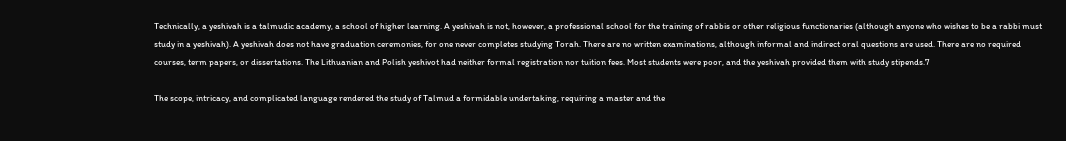Technically, a yeshivah is a talmudic academy, a school of higher learning. A yeshivah is not, however, a professional school for the training of rabbis or other religious functionaries (although anyone who wishes to be a rabbi must study in a yeshivah). A yeshivah does not have graduation ceremonies, for one never completes studying Torah. There are no written examinations, although informal and indirect oral questions are used. There are no required courses, term papers, or dissertations. The Lithuanian and Polish yeshivot had neither formal registration nor tuition fees. Most students were poor, and the yeshivah provided them with study stipends.7

The scope, intricacy, and complicated language rendered the study of Talmud a formidable undertaking, requiring a master and the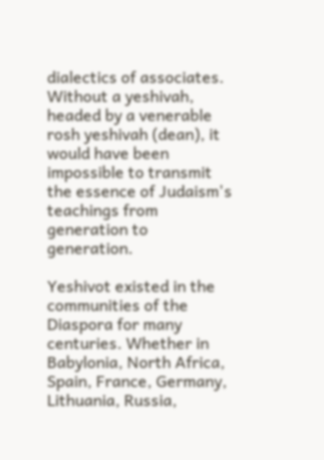dialectics of associates. Without a yeshivah, headed by a venerable rosh yeshivah (dean), it would have been impossible to transmit the essence of Judaism's teachings from generation to generation.

Yeshivot existed in the communities of the Diaspora for many centuries. Whether in Babylonia, North Africa, Spain, France, Germany, Lithuania, Russia,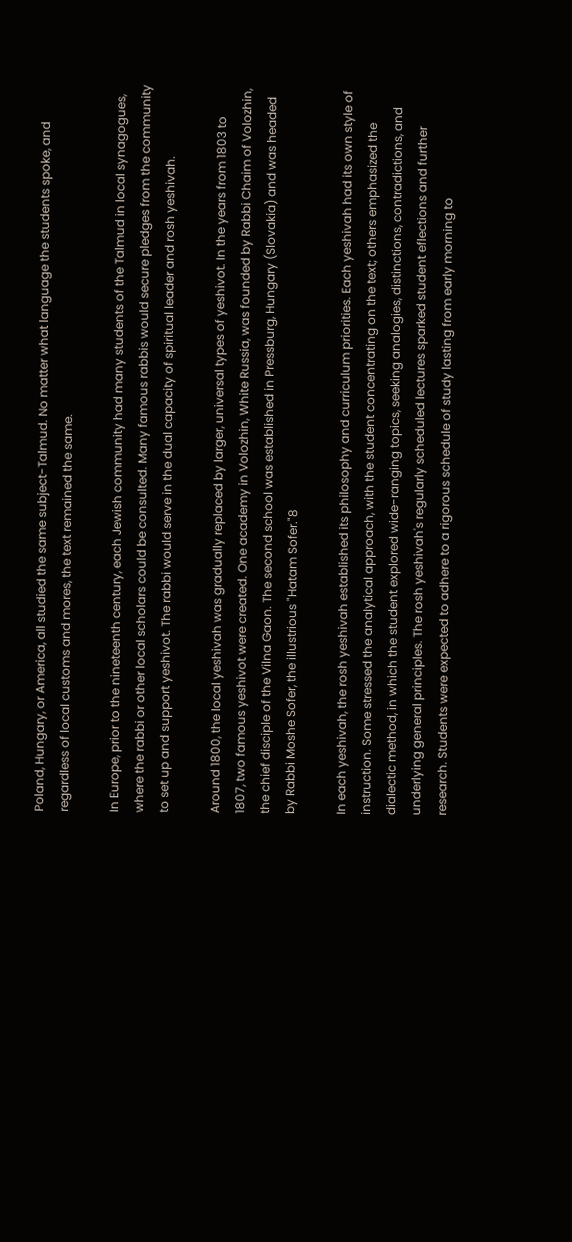Poland, Hungary, or America, all studied the same subject-Talmud. No matter what language the students spoke, and regardless of local customs and mores, the text remained the same.

In Europe, prior to the nineteenth century, each Jewish community had many students of the Talmud in local synagogues, where the rabbi or other local scholars could be consulted. Many famous rabbis would secure pledges from the community to set up and support yeshivot. The rabbi would serve in the dual capacity of spiritual leader and rosh yeshivah.

Around 1800, the local yeshivah was gradually replaced by larger, universal types of yeshivot. In the years from 1803 to 1807, two famous yeshivot were created. One academy in Volozhin, White Russia, was founded by Rabbi Chaim of Volozhin, the chief disciple of the Vilna Gaon. The second school was established in Pressburg, Hungary (Slovakia) and was headed by Rabbi Moshe Sofer, the illustrious "Hatam Sofer."8

In each yeshivah, the rosh yeshivah established its philosophy and curriculum priorities. Each yeshivah had its own style of instruction. Some stressed the analytical approach, with the student concentrating on the text; others emphasized the dialectic method, in which the student explored wide-ranging topics, seeking analogies, distinctions, contradictions, and underlying general principles. The rosh yeshivah's regularly scheduled lectures sparked student eflections and further research. Students were expected to adhere to a rigorous schedule of study lasting from early morning to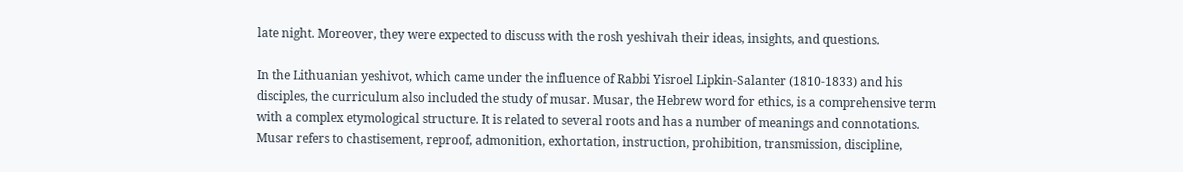late night. Moreover, they were expected to discuss with the rosh yeshivah their ideas, insights, and questions.

In the Lithuanian yeshivot, which came under the influence of Rabbi Yisroel Lipkin-Salanter (1810-1833) and his disciples, the curriculum also included the study of musar. Musar, the Hebrew word for ethics, is a comprehensive term with a complex etymological structure. It is related to several roots and has a number of meanings and connotations. Musar refers to chastisement, reproof, admonition, exhortation, instruction, prohibition, transmission, discipline,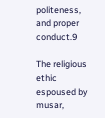politeness, and proper conduct.9

The religious ethic espoused by musar,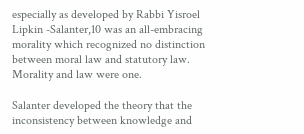especially as developed by Rabbi Yisroel Lipkin -Salanter,10 was an all-embracing morality which recognized no distinction between moral law and statutory law. Morality and law were one.

Salanter developed the theory that the inconsistency between knowledge and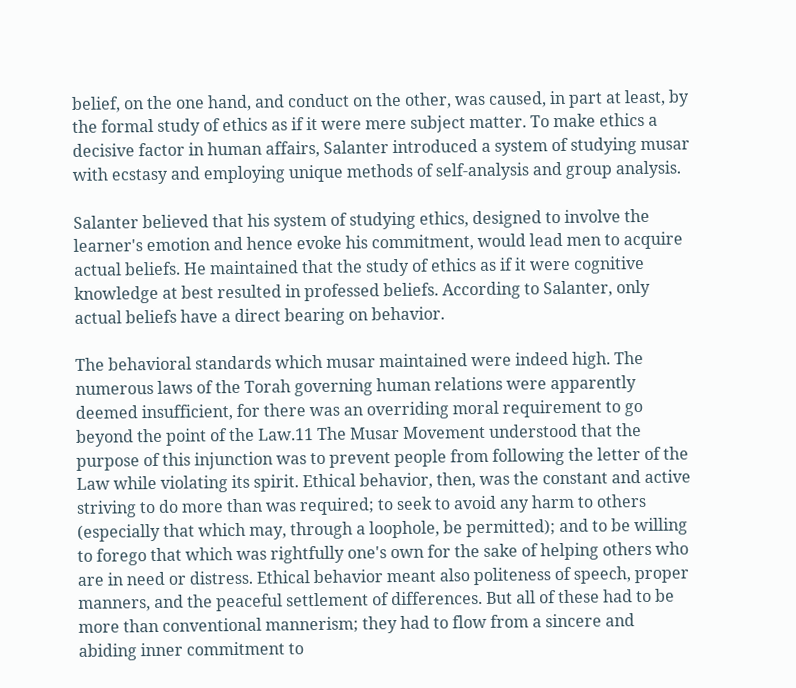belief, on the one hand, and conduct on the other, was caused, in part at least, by the formal study of ethics as if it were mere subject matter. To make ethics a decisive factor in human affairs, Salanter introduced a system of studying musar with ecstasy and employing unique methods of self-analysis and group analysis.

Salanter believed that his system of studying ethics, designed to involve the learner's emotion and hence evoke his commitment, would lead men to acquire actual beliefs. He maintained that the study of ethics as if it were cognitive knowledge at best resulted in professed beliefs. According to Salanter, only actual beliefs have a direct bearing on behavior.

The behavioral standards which musar maintained were indeed high. The numerous laws of the Torah governing human relations were apparently deemed insufficient, for there was an overriding moral requirement to go beyond the point of the Law.11 The Musar Movement understood that the purpose of this injunction was to prevent people from following the letter of the Law while violating its spirit. Ethical behavior, then, was the constant and active striving to do more than was required; to seek to avoid any harm to others (especially that which may, through a loophole, be permitted); and to be willing to forego that which was rightfully one's own for the sake of helping others who are in need or distress. Ethical behavior meant also politeness of speech, proper manners, and the peaceful settlement of differences. But all of these had to be more than conventional mannerism; they had to flow from a sincere and abiding inner commitment to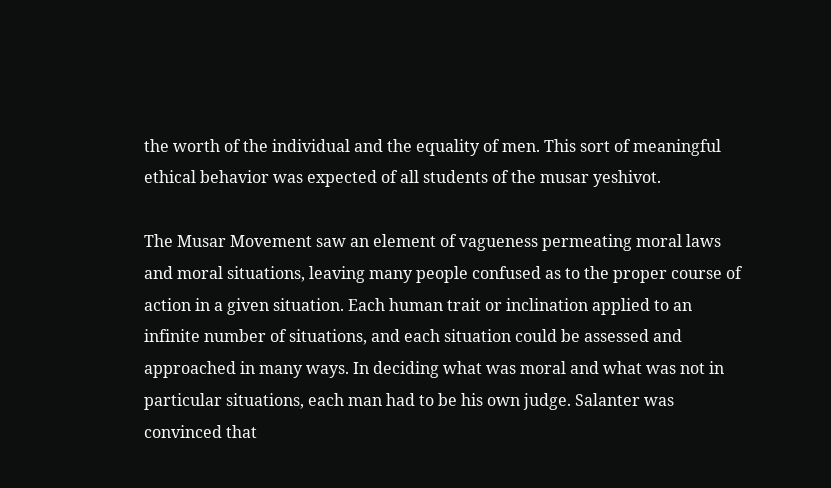the worth of the individual and the equality of men. This sort of meaningful ethical behavior was expected of all students of the musar yeshivot.

The Musar Movement saw an element of vagueness permeating moral laws and moral situations, leaving many people confused as to the proper course of action in a given situation. Each human trait or inclination applied to an infinite number of situations, and each situation could be assessed and approached in many ways. In deciding what was moral and what was not in particular situations, each man had to be his own judge. Salanter was convinced that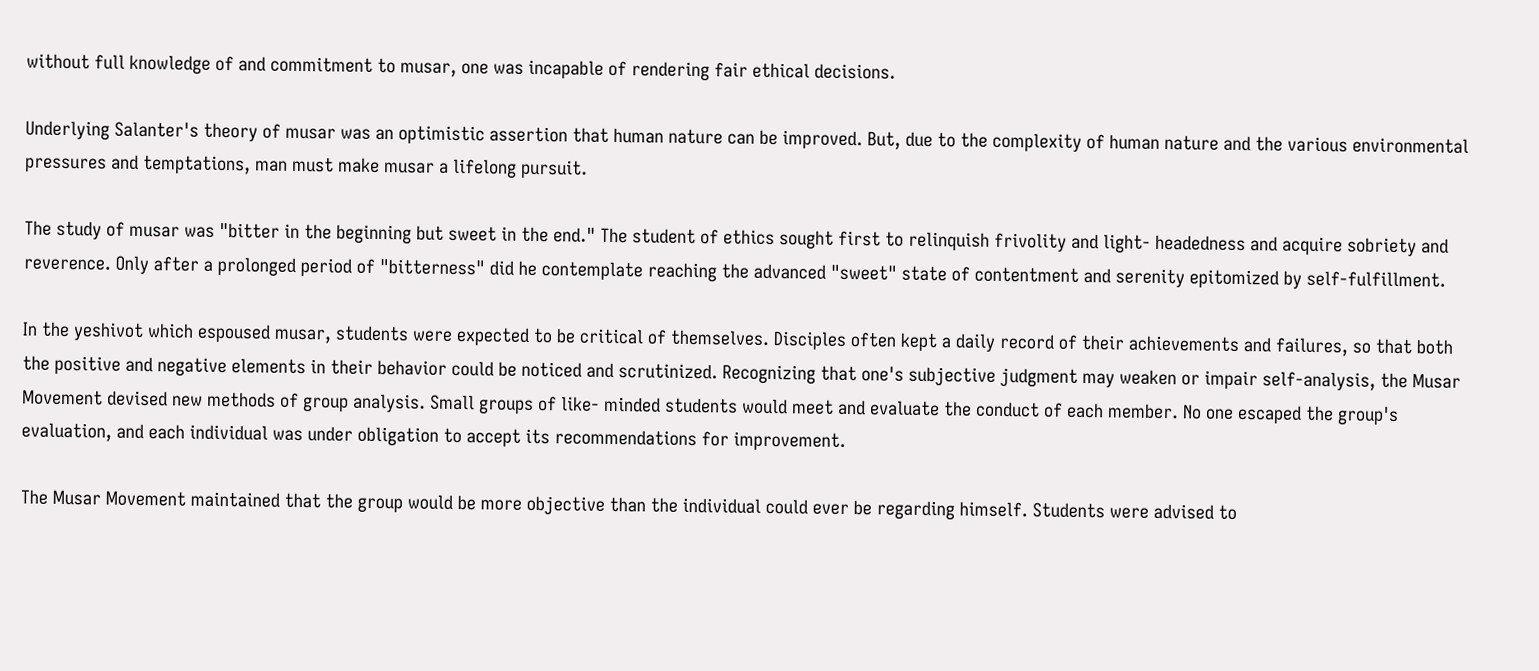without full knowledge of and commitment to musar, one was incapable of rendering fair ethical decisions.

Underlying Salanter's theory of musar was an optimistic assertion that human nature can be improved. But, due to the complexity of human nature and the various environmental pressures and temptations, man must make musar a lifelong pursuit.

The study of musar was "bitter in the beginning but sweet in the end." The student of ethics sought first to relinquish frivolity and light- headedness and acquire sobriety and reverence. Only after a prolonged period of "bitterness" did he contemplate reaching the advanced "sweet" state of contentment and serenity epitomized by self-fulfillment.

In the yeshivot which espoused musar, students were expected to be critical of themselves. Disciples often kept a daily record of their achievements and failures, so that both the positive and negative elements in their behavior could be noticed and scrutinized. Recognizing that one's subjective judgment may weaken or impair self-analysis, the Musar Movement devised new methods of group analysis. Small groups of like- minded students would meet and evaluate the conduct of each member. No one escaped the group's evaluation, and each individual was under obligation to accept its recommendations for improvement.

The Musar Movement maintained that the group would be more objective than the individual could ever be regarding himself. Students were advised to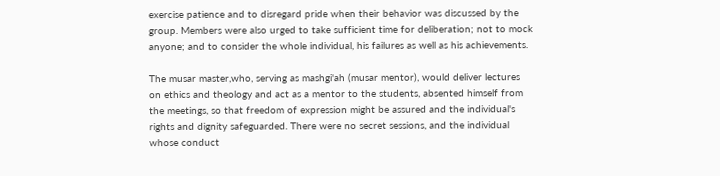exercise patience and to disregard pride when their behavior was discussed by the group. Members were also urged to take sufficient time for deliberation; not to mock anyone; and to consider the whole individual, his failures as well as his achievements.

The musar master,who, serving as mashgi'ah (musar mentor), would deliver lectures on ethics and theology and act as a mentor to the students, absented himself from the meetings, so that freedom of expression might be assured and the individual's rights and dignity safeguarded. There were no secret sessions, and the individual whose conduct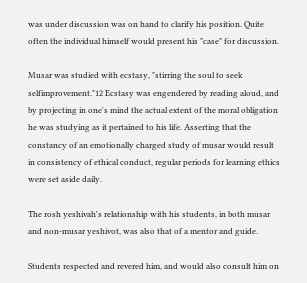was under discussion was on hand to clarify his position. Quite often the individual himself would present his "case" for discussion.

Musar was studied with ecstasy, "stirring the soul to seek selfimprovement."12 Ecstasy was engendered by reading aloud, and by projecting in one's mind the actual extent of the moral obligation he was studying as it pertained to his life. Asserting that the constancy of an emotionally charged study of musar would result in consistency of ethical conduct, regular periods for learning ethics were set aside daily.

The rosh yeshivah's relationship with his students, in both musar and non-musar yeshivot, was also that of a mentor and guide.

Students respected and revered him, and would also consult him on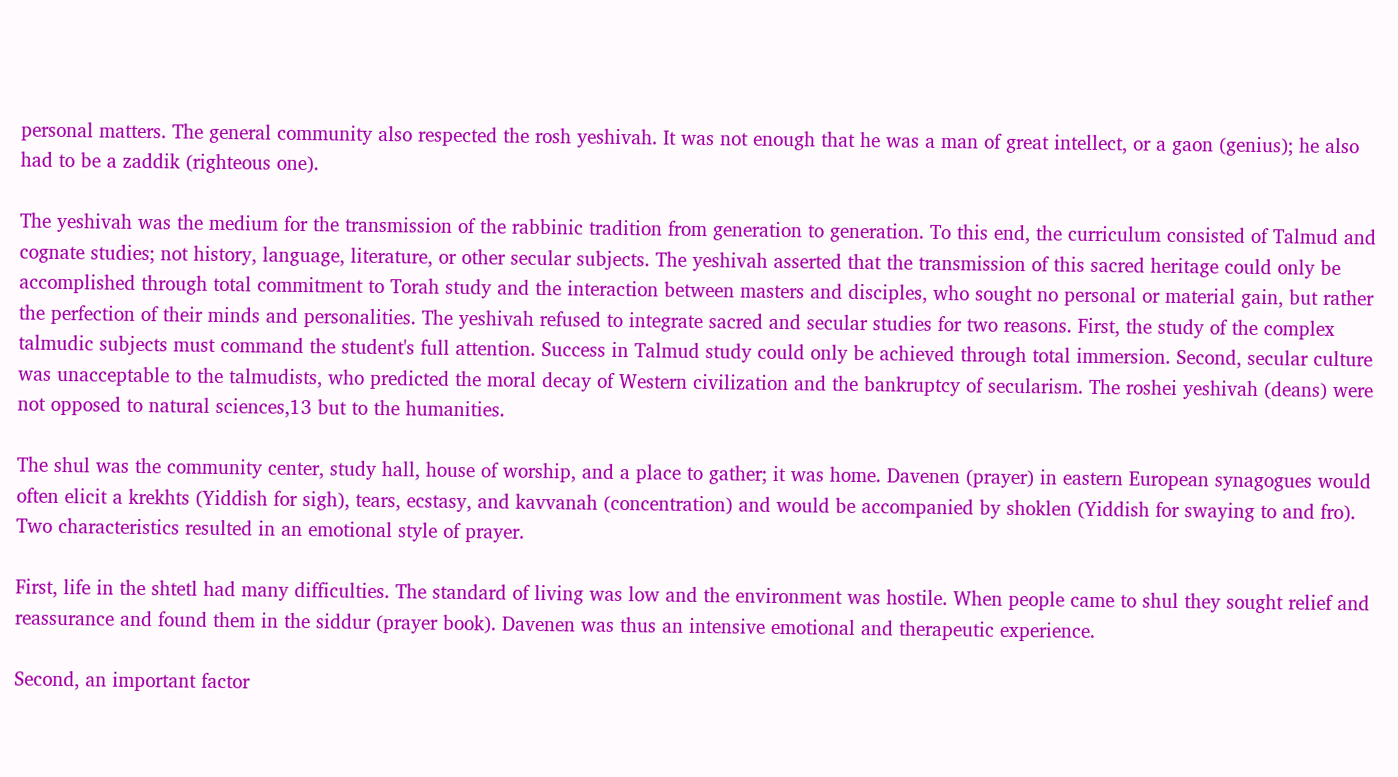personal matters. The general community also respected the rosh yeshivah. It was not enough that he was a man of great intellect, or a gaon (genius); he also had to be a zaddik (righteous one).

The yeshivah was the medium for the transmission of the rabbinic tradition from generation to generation. To this end, the curriculum consisted of Talmud and cognate studies; not history, language, literature, or other secular subjects. The yeshivah asserted that the transmission of this sacred heritage could only be accomplished through total commitment to Torah study and the interaction between masters and disciples, who sought no personal or material gain, but rather the perfection of their minds and personalities. The yeshivah refused to integrate sacred and secular studies for two reasons. First, the study of the complex talmudic subjects must command the student's full attention. Success in Talmud study could only be achieved through total immersion. Second, secular culture was unacceptable to the talmudists, who predicted the moral decay of Western civilization and the bankruptcy of secularism. The roshei yeshivah (deans) were not opposed to natural sciences,13 but to the humanities.

The shul was the community center, study hall, house of worship, and a place to gather; it was home. Davenen (prayer) in eastern European synagogues would often elicit a krekhts (Yiddish for sigh), tears, ecstasy, and kavvanah (concentration) and would be accompanied by shoklen (Yiddish for swaying to and fro). Two characteristics resulted in an emotional style of prayer.

First, life in the shtetl had many difficulties. The standard of living was low and the environment was hostile. When people came to shul they sought relief and reassurance and found them in the siddur (prayer book). Davenen was thus an intensive emotional and therapeutic experience.

Second, an important factor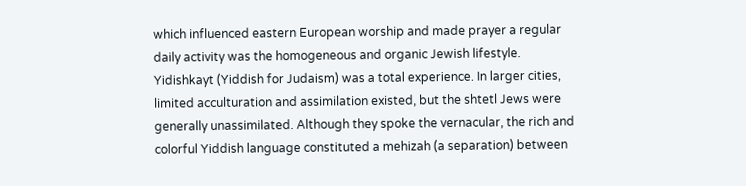which influenced eastern European worship and made prayer a regular daily activity was the homogeneous and organic Jewish lifestyle. Yidishkayt (Yiddish for Judaism) was a total experience. In larger cities, limited acculturation and assimilation existed, but the shtetl Jews were generally unassimilated. Although they spoke the vernacular, the rich and colorful Yiddish language constituted a mehizah (a separation) between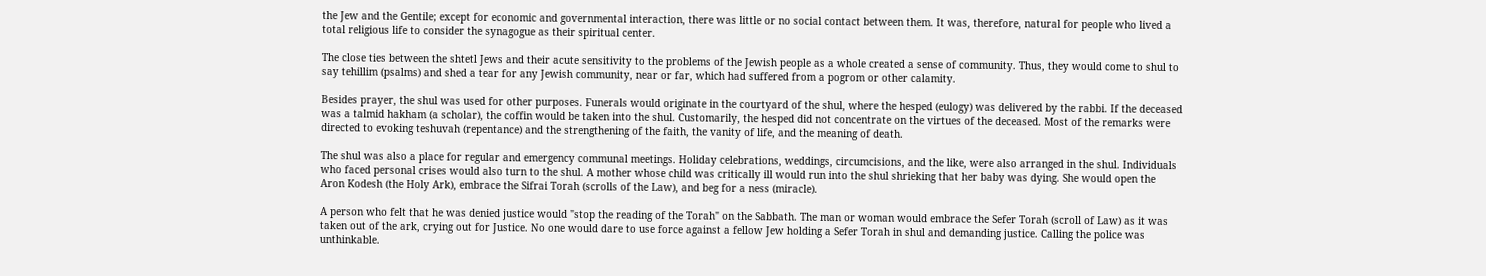the Jew and the Gentile; except for economic and governmental interaction, there was little or no social contact between them. It was, therefore, natural for people who lived a total religious life to consider the synagogue as their spiritual center.

The close ties between the shtetl Jews and their acute sensitivity to the problems of the Jewish people as a whole created a sense of community. Thus, they would come to shul to say tehillim (psalms) and shed a tear for any Jewish community, near or far, which had suffered from a pogrom or other calamity.

Besides prayer, the shul was used for other purposes. Funerals would originate in the courtyard of the shul, where the hesped (eulogy) was delivered by the rabbi. If the deceased was a talmid hakham (a scholar), the coffin would be taken into the shul. Customarily, the hesped did not concentrate on the virtues of the deceased. Most of the remarks were directed to evoking teshuvah (repentance) and the strengthening of the faith, the vanity of life, and the meaning of death.

The shul was also a place for regular and emergency communal meetings. Holiday celebrations, weddings, circumcisions, and the like, were also arranged in the shul. Individuals who faced personal crises would also turn to the shul. A mother whose child was critically ill would run into the shul shrieking that her baby was dying. She would open the Aron Kodesh (the Holy Ark), embrace the Sifrai Torah (scrolls of the Law), and beg for a ness (miracle).

A person who felt that he was denied justice would "stop the reading of the Torah" on the Sabbath. The man or woman would embrace the Sefer Torah (scroll of Law) as it was taken out of the ark, crying out for Justice. No one would dare to use force against a fellow Jew holding a Sefer Torah in shul and demanding justice. Calling the police was unthinkable.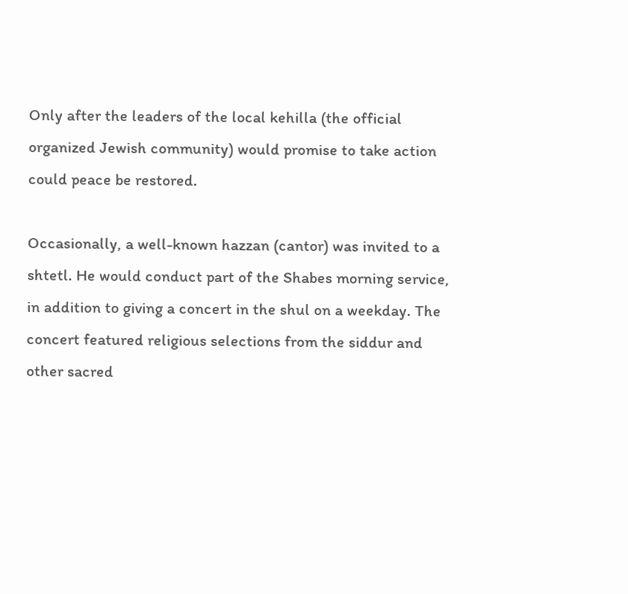Only after the leaders of the local kehilla (the official organized Jewish community) would promise to take action could peace be restored.

Occasionally, a well-known hazzan (cantor) was invited to a shtetl. He would conduct part of the Shabes morning service, in addition to giving a concert in the shul on a weekday. The concert featured religious selections from the siddur and other sacred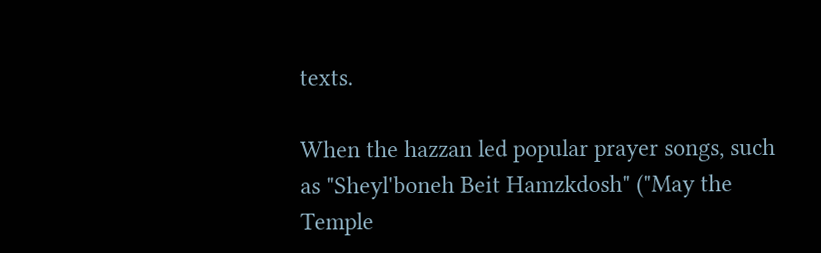texts.

When the hazzan led popular prayer songs, such as "Sheyl'boneh Beit Hamzkdosh" ("May the Temple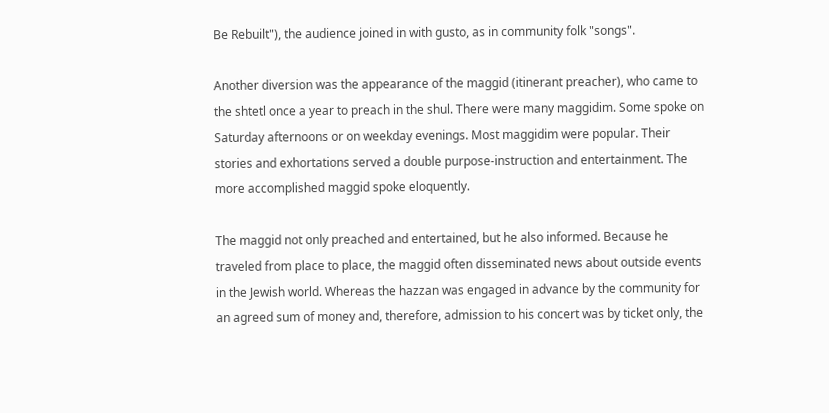Be Rebuilt"), the audience joined in with gusto, as in community folk "songs".

Another diversion was the appearance of the maggid (itinerant preacher), who came to the shtetl once a year to preach in the shul. There were many maggidim. Some spoke on Saturday afternoons or on weekday evenings. Most maggidim were popular. Their stories and exhortations served a double purpose-instruction and entertainment. The more accomplished maggid spoke eloquently.

The maggid not only preached and entertained, but he also informed. Because he traveled from place to place, the maggid often disseminated news about outside events in the Jewish world. Whereas the hazzan was engaged in advance by the community for an agreed sum of money and, therefore, admission to his concert was by ticket only, the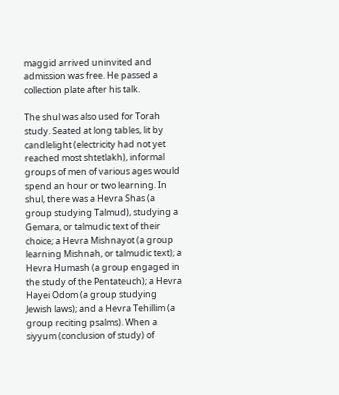maggid arrived uninvited and admission was free. He passed a collection plate after his talk.

The shul was also used for Torah study. Seated at long tables, lit by candlelight (electricity had not yet reached most shtetlakh), informal groups of men of various ages would spend an hour or two learning. In shul, there was a Hevra Shas (a group studying Talmud), studying a Gemara, or talmudic text of their choice; a Hevra Mishnayot (a group learning Mishnah, or talmudic text); a Hevra Humash (a group engaged in the study of the Pentateuch); a Hevra Hayei Odom (a group studying Jewish laws); and a Hevra Tehillim (a group reciting psalms). When a siyyum (conclusion of study) of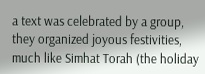a text was celebrated by a group, they organized joyous festivities, much like Simhat Torah (the holiday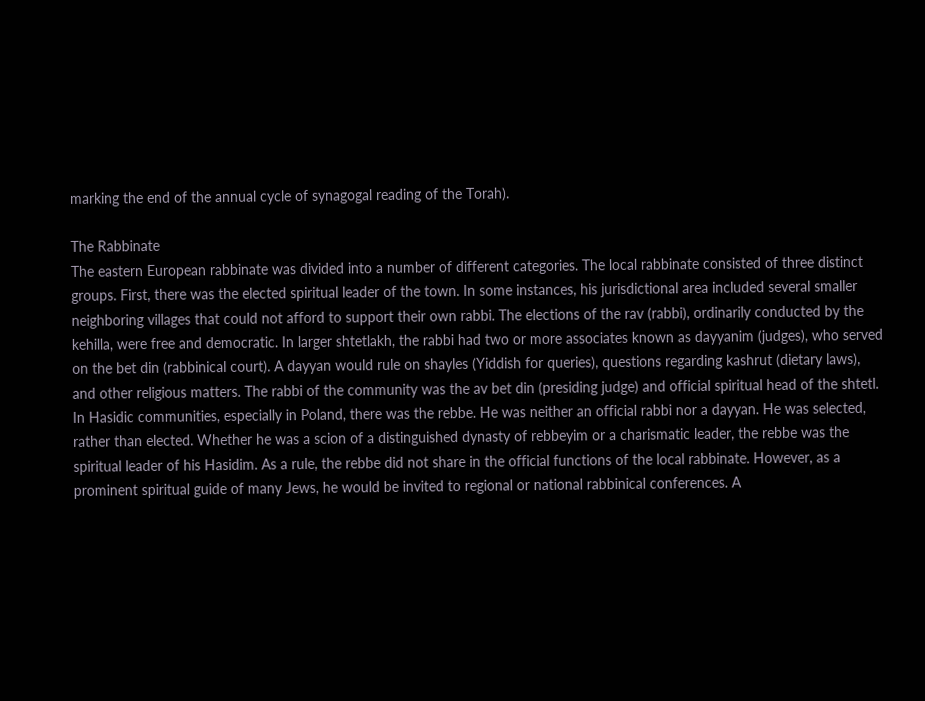marking the end of the annual cycle of synagogal reading of the Torah).

The Rabbinate
The eastern European rabbinate was divided into a number of different categories. The local rabbinate consisted of three distinct groups. First, there was the elected spiritual leader of the town. In some instances, his jurisdictional area included several smaller neighboring villages that could not afford to support their own rabbi. The elections of the rav (rabbi), ordinarily conducted by the kehilla, were free and democratic. In larger shtetlakh, the rabbi had two or more associates known as dayyanim (judges), who served on the bet din (rabbinical court). A dayyan would rule on shayles (Yiddish for queries), questions regarding kashrut (dietary laws), and other religious matters. The rabbi of the community was the av bet din (presiding judge) and official spiritual head of the shtetl. In Hasidic communities, especially in Poland, there was the rebbe. He was neither an official rabbi nor a dayyan. He was selected, rather than elected. Whether he was a scion of a distinguished dynasty of rebbeyim or a charismatic leader, the rebbe was the spiritual leader of his Hasidim. As a rule, the rebbe did not share in the official functions of the local rabbinate. However, as a prominent spiritual guide of many Jews, he would be invited to regional or national rabbinical conferences. A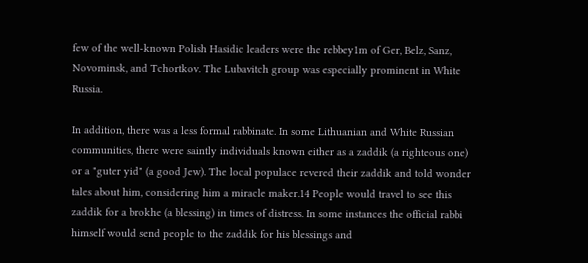few of the well-known Polish Hasidic leaders were the rebbey1m of Ger, Belz, Sanz, Novominsk, and Tchortkov. The Lubavitch group was especially prominent in White Russia.

In addition, there was a less formal rabbinate. In some Lithuanian and White Russian communities, there were saintly individuals known either as a zaddik (a righteous one) or a "guter yid" (a good Jew). The local populace revered their zaddik and told wonder tales about him, considering him a miracle maker.14 People would travel to see this zaddik for a brokhe (a blessing) in times of distress. In some instances the official rabbi himself would send people to the zaddik for his blessings and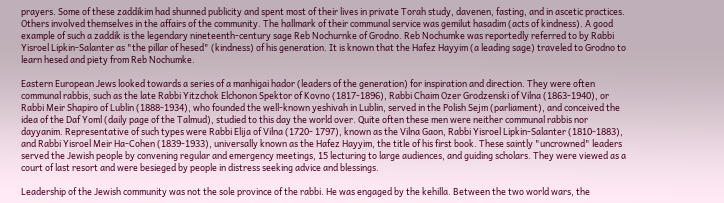prayers. Some of these zaddikim had shunned publicity and spent most of their lives in private Torah study, davenen, fasting, and in ascetic practices. Others involved themselves in the affairs of the community. The hallmark of their communal service was gemilut hasadim (acts of kindness). A good example of such a zaddik is the legendary nineteenth-century sage Reb Nochurnke of Grodno. Reb Nochumke was reportedly referred to by Rabbi Yisroel Lipkin-Salanter as "the pillar of hesed" (kindness) of his generation. It is known that the Hafez Hayyim (a leading sage) traveled to Grodno to learn hesed and piety from Reb Nochumke.

Eastern European Jews looked towards a series of a manhigai hador (leaders of the generation) for inspiration and direction. They were often communal rabbis, such as the late Rabbi Yitzchok Elchonon Spektor of Kovno (1817-1896), Rabbi Chaim Ozer Grodzenski of Vilna (1863-1940), or Rabbi Meir Shapiro of Lublin (1888-1934), who founded the well-known yeshivah in Lublin, served in the Polish Sejm (parliament), and conceived the idea of the Daf Yoml (daily page of the Talmud), studied to this day the world over. Quite often these men were neither communal rabbis nor dayyanim. Representative of such types were Rabbi Elija of Vilna (1720- 1797), known as the Vilna Gaon, Rabbi Yisroel Lipkin-Salanter (1810-1883), and Rabbi Yisroel Meir Ha-Cohen (1839-1933), universally known as the Hafez Hayyim, the title of his first book. These saintly "uncrowned" leaders served the Jewish people by convening regular and emergency meetings, 15 lecturing to large audiences, and guiding scholars. They were viewed as a court of last resort and were besieged by people in distress seeking advice and blessings.

Leadership of the Jewish community was not the sole province of the rabbi. He was engaged by the kehilla. Between the two world wars, the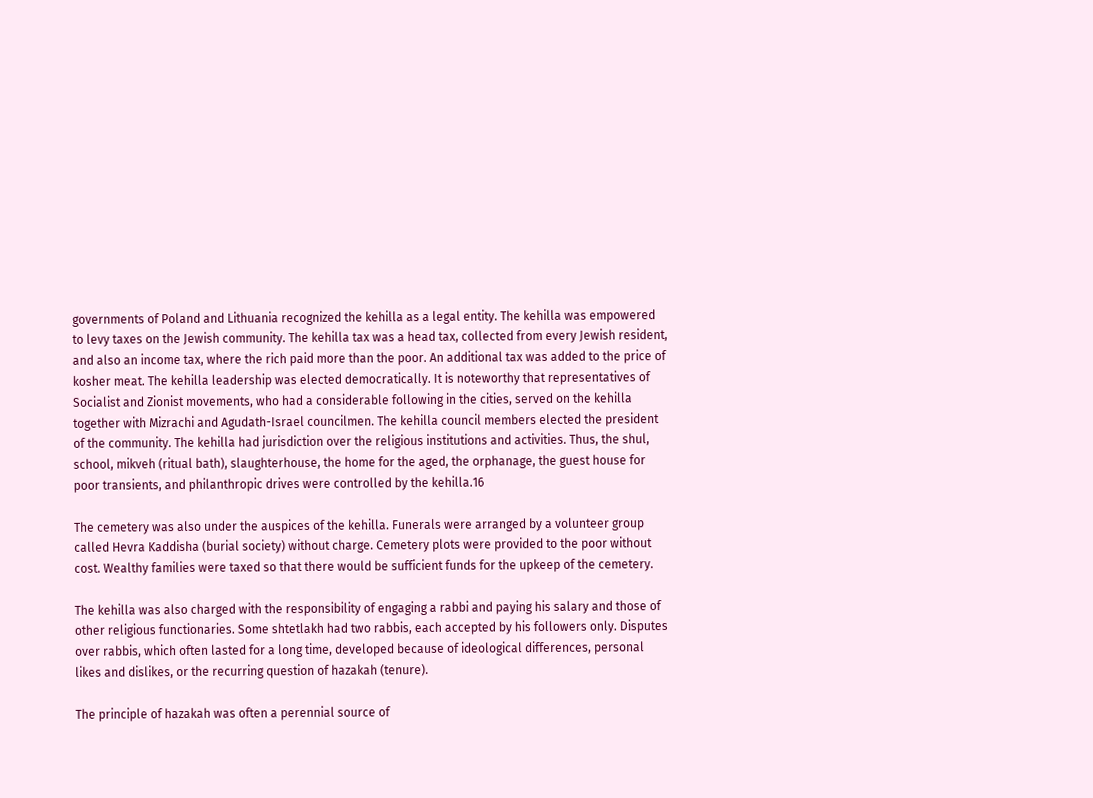governments of Poland and Lithuania recognized the kehilla as a legal entity. The kehilla was empowered to levy taxes on the Jewish community. The kehilla tax was a head tax, collected from every Jewish resident, and also an income tax, where the rich paid more than the poor. An additional tax was added to the price of kosher meat. The kehilla leadership was elected democratically. It is noteworthy that representatives of Socialist and Zionist movements, who had a considerable following in the cities, served on the kehilla together with Mizrachi and Agudath-Israel councilmen. The kehilla council members elected the president of the community. The kehilla had jurisdiction over the religious institutions and activities. Thus, the shul, school, mikveh (ritual bath), slaughterhouse, the home for the aged, the orphanage, the guest house for poor transients, and philanthropic drives were controlled by the kehilla.16

The cemetery was also under the auspices of the kehilla. Funerals were arranged by a volunteer group called Hevra Kaddisha (burial society) without charge. Cemetery plots were provided to the poor without cost. Wealthy families were taxed so that there would be sufficient funds for the upkeep of the cemetery.

The kehilla was also charged with the responsibility of engaging a rabbi and paying his salary and those of other religious functionaries. Some shtetlakh had two rabbis, each accepted by his followers only. Disputes over rabbis, which often lasted for a long time, developed because of ideological differences, personal likes and dislikes, or the recurring question of hazakah (tenure).

The principle of hazakah was often a perennial source of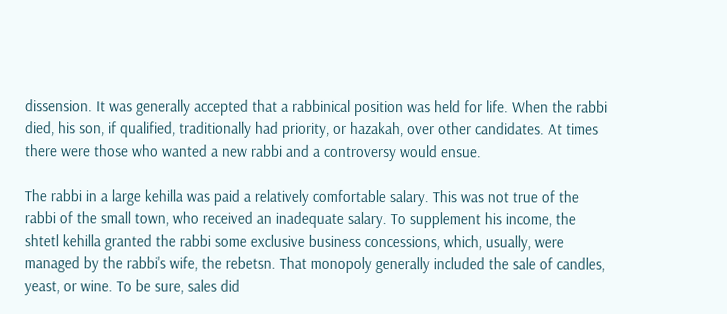dissension. It was generally accepted that a rabbinical position was held for life. When the rabbi died, his son, if qualified, traditionally had priority, or hazakah, over other candidates. At times there were those who wanted a new rabbi and a controversy would ensue.

The rabbi in a large kehilla was paid a relatively comfortable salary. This was not true of the rabbi of the small town, who received an inadequate salary. To supplement his income, the shtetl kehilla granted the rabbi some exclusive business concessions, which, usually, were managed by the rabbi's wife, the rebetsn. That monopoly generally included the sale of candles, yeast, or wine. To be sure, sales did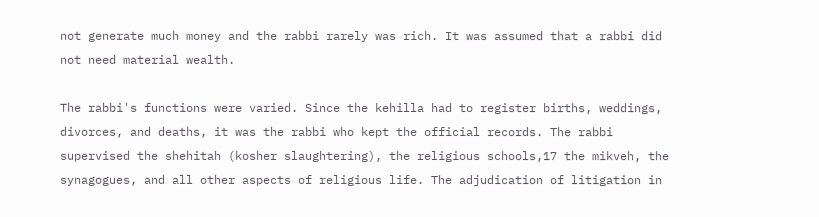not generate much money and the rabbi rarely was rich. It was assumed that a rabbi did not need material wealth.

The rabbi's functions were varied. Since the kehilla had to register births, weddings, divorces, and deaths, it was the rabbi who kept the official records. The rabbi supervised the shehitah (kosher slaughtering), the religious schools,17 the mikveh, the synagogues, and all other aspects of religious life. The adjudication of litigation in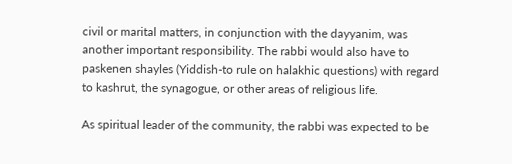civil or marital matters, in conjunction with the dayyanim, was another important responsibility. The rabbi would also have to paskenen shayles (Yiddish-to rule on halakhic questions) with regard to kashrut, the synagogue, or other areas of religious life.

As spiritual leader of the community, the rabbi was expected to be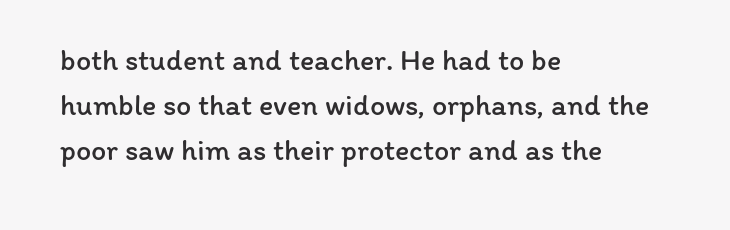both student and teacher. He had to be humble so that even widows, orphans, and the poor saw him as their protector and as the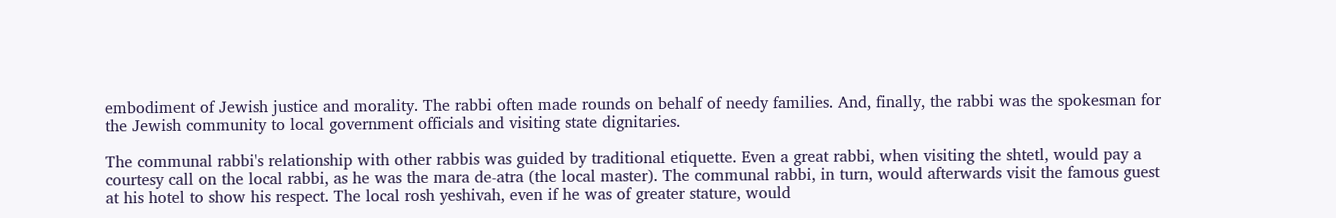embodiment of Jewish justice and morality. The rabbi often made rounds on behalf of needy families. And, finally, the rabbi was the spokesman for the Jewish community to local government officials and visiting state dignitaries.

The communal rabbi's relationship with other rabbis was guided by traditional etiquette. Even a great rabbi, when visiting the shtetl, would pay a courtesy call on the local rabbi, as he was the mara de-atra (the local master). The communal rabbi, in turn, would afterwards visit the famous guest at his hotel to show his respect. The local rosh yeshivah, even if he was of greater stature, would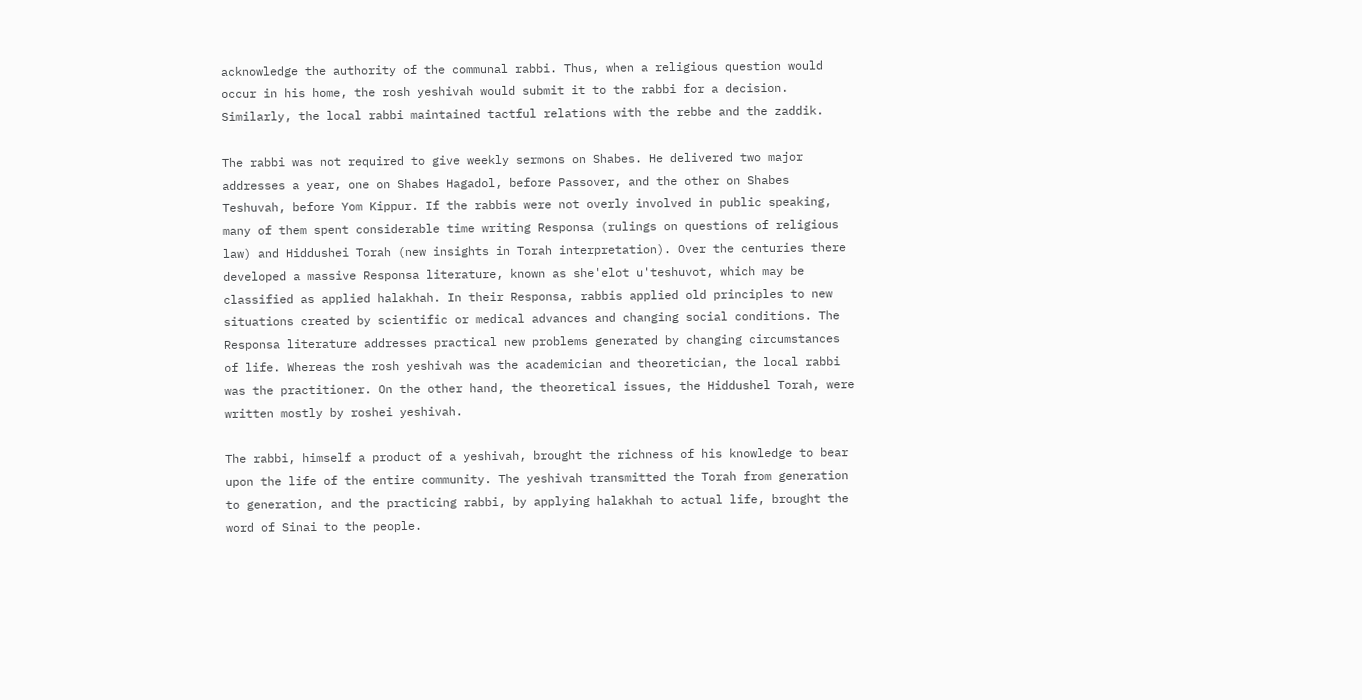acknowledge the authority of the communal rabbi. Thus, when a religious question would occur in his home, the rosh yeshivah would submit it to the rabbi for a decision. Similarly, the local rabbi maintained tactful relations with the rebbe and the zaddik.

The rabbi was not required to give weekly sermons on Shabes. He delivered two major addresses a year, one on Shabes Hagadol, before Passover, and the other on Shabes Teshuvah, before Yom Kippur. If the rabbis were not overly involved in public speaking, many of them spent considerable time writing Responsa (rulings on questions of religious law) and Hiddushei Torah (new insights in Torah interpretation). Over the centuries there developed a massive Responsa literature, known as she'elot u'teshuvot, which may be classified as applied halakhah. In their Responsa, rabbis applied old principles to new situations created by scientific or medical advances and changing social conditions. The Responsa literature addresses practical new problems generated by changing circumstances of life. Whereas the rosh yeshivah was the academician and theoretician, the local rabbi was the practitioner. On the other hand, the theoretical issues, the Hiddushel Torah, were written mostly by roshei yeshivah.

The rabbi, himself a product of a yeshivah, brought the richness of his knowledge to bear upon the life of the entire community. The yeshivah transmitted the Torah from generation to generation, and the practicing rabbi, by applying halakhah to actual life, brought the word of Sinai to the people.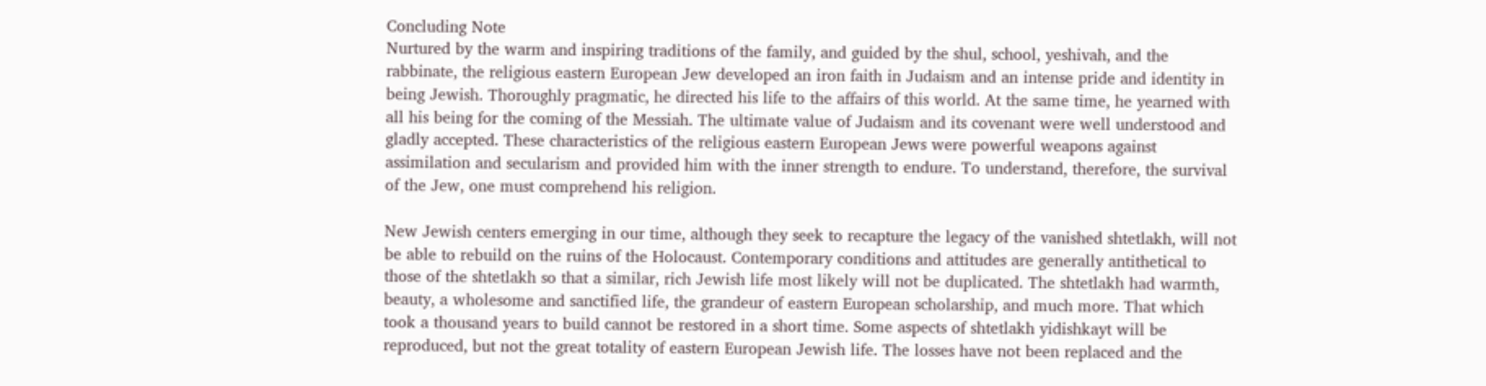Concluding Note
Nurtured by the warm and inspiring traditions of the family, and guided by the shul, school, yeshivah, and the rabbinate, the religious eastern European Jew developed an iron faith in Judaism and an intense pride and identity in being Jewish. Thoroughly pragmatic, he directed his life to the affairs of this world. At the same time, he yearned with all his being for the coming of the Messiah. The ultimate value of Judaism and its covenant were well understood and gladly accepted. These characteristics of the religious eastern European Jews were powerful weapons against assimilation and secularism and provided him with the inner strength to endure. To understand, therefore, the survival of the Jew, one must comprehend his religion.

New Jewish centers emerging in our time, although they seek to recapture the legacy of the vanished shtetlakh, will not be able to rebuild on the ruins of the Holocaust. Contemporary conditions and attitudes are generally antithetical to those of the shtetlakh so that a similar, rich Jewish life most likely will not be duplicated. The shtetlakh had warmth, beauty, a wholesome and sanctified life, the grandeur of eastern European scholarship, and much more. That which took a thousand years to build cannot be restored in a short time. Some aspects of shtetlakh yidishkayt will be reproduced, but not the great totality of eastern European Jewish life. The losses have not been replaced and the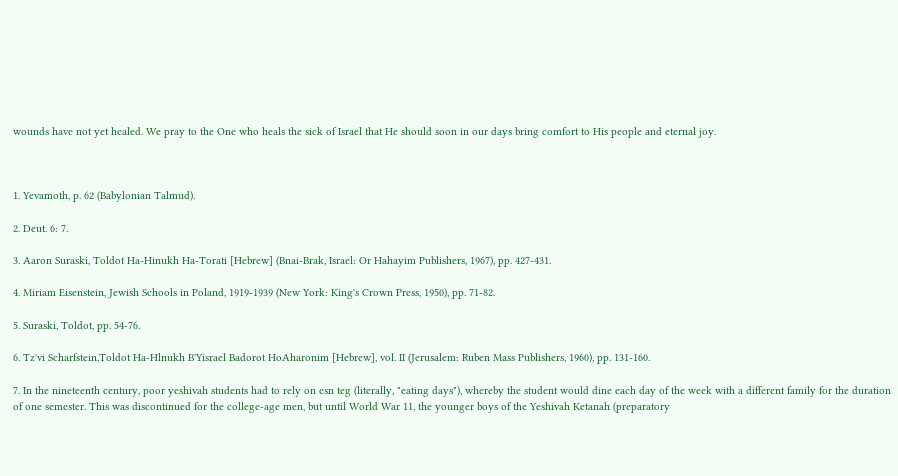wounds have not yet healed. We pray to the One who heals the sick of Israel that He should soon in our days bring comfort to His people and eternal joy.



1. Yevamoth, p. 62 (Babylonian Talmud).

2. Deut. 6: 7.

3. Aaron Suraski, Toldot Ha-Hinukh Ha-Torati [Hebrew] (Bnai-Brak, Israel: Or Hahayim Publishers, 1967), pp. 427-431.

4. Miriam Eisenstein, Jewish Schools in Poland, 1919-1939 (New York: King's Crown Press, 1950), pp. 71-82.

5. Suraski, Toldot, pp. 54-76.

6. Tz'vi Scharfstein,Toldot Ha-Hlnukh B'Yisrael Badorot HoAharonim [Hebrew], vol. II (Jerusalem: Ruben Mass Publishers, 1960), pp. 131-160.

7. In the nineteenth century, poor yeshivah students had to rely on esn teg (literally, "eating days"), whereby the student would dine each day of the week with a different family for the duration of one semester. This was discontinued for the college-age men, but until World War 11, the younger boys of the Yeshivah Ketanah (preparatory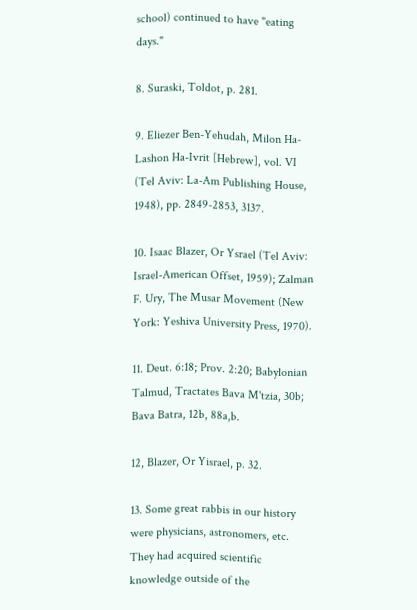school) continued to have "eating days."

8. Suraski, Toldot, p. 281.

9. Eliezer Ben-Yehudah, Milon Ha-Lashon Ha-Ivrit [Hebrew], vol. VI (Tel Aviv: La-Am Publishing House, 1948), pp. 2849-2853, 3137.

10. Isaac Blazer, Or Ysrael (Tel Aviv: Israel-American Offset, 1959); Zalman F. Ury, The Musar Movement (New York: Yeshiva University Press, 1970).

11. Deut. 6:18; Prov. 2:20; Babylonian Talmud, Tractates Bava M'tzia, 30b; Bava Batra, 12b, 88a,b.

12, Blazer, Or Yisrael, p. 32.

13. Some great rabbis in our history were physicians, astronomers, etc. They had acquired scientific knowledge outside of the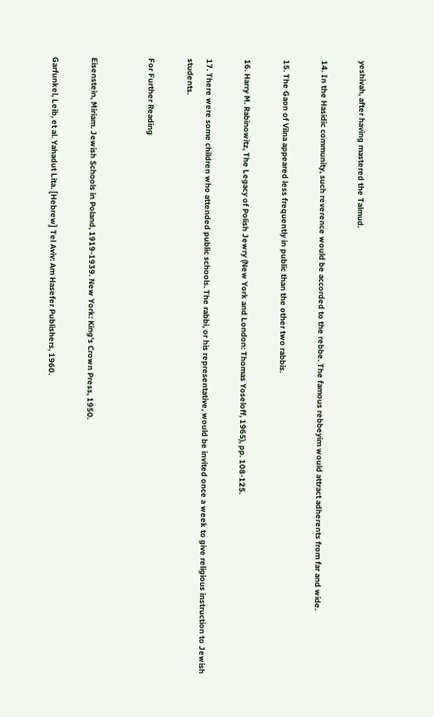yeshivah, after having mastered the Talmud.

14. In the Hasidic community, such reverence would be accorded to the rebbe. The famous rebbeyim would attract adherents from far and wide.

15. The Gaon of Vilna appeared less frequently in public than the other two rabbis.

16. Harry M. Rabinowitz, The Legacy of Polish Jewry (New York and London: Thomas Yoseloff, 1965), pp. 108-125.

17. There were some children who attended public schools. The rabbi, or his representative, would be invited once a week to give religious instruction to Jewish students.

For Further Reading


Eisenstein, Miriam. Jewish Schools in Poland, 1919-1939. New York: King's Crown Press, 1950.

Garfunkel, Leib, et al. Yahadut Lita. [Hebrew] Tel Aviv: Am Hasefer Publishers, 1960.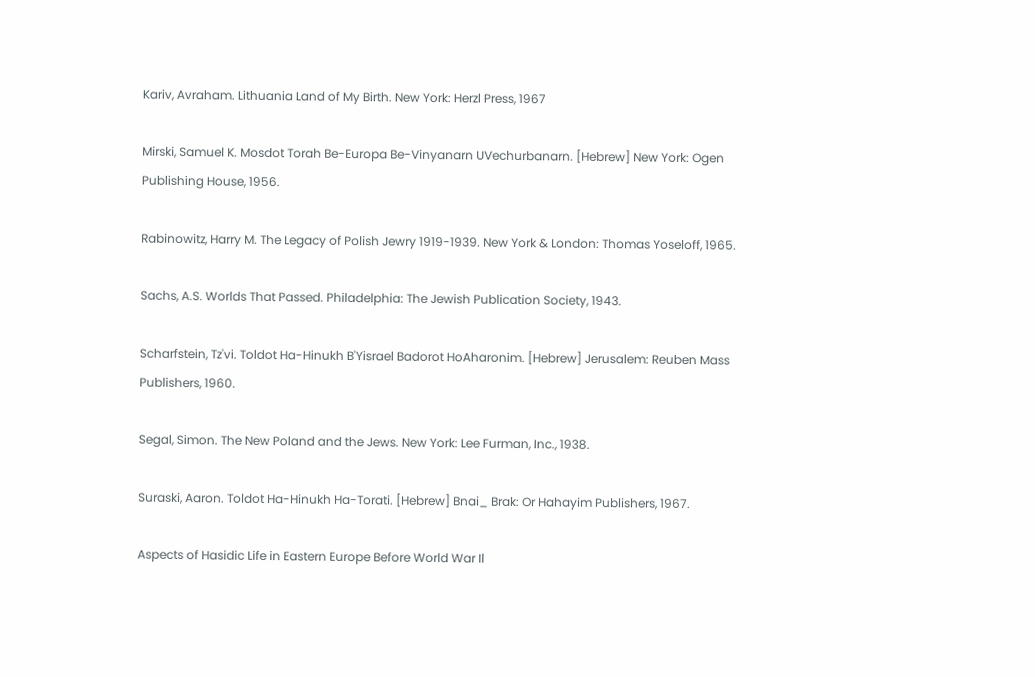Kariv, Avraham. Lithuania Land of My Birth. New York: Herzl Press, 1967

Mirski, Samuel K. Mosdot Torah Be-Europa Be-Vinyanarn UVechurbanarn. [Hebrew] New York: Ogen Publishing House, 1956.

Rabinowitz, Harry M. The Legacy of Polish Jewry 1919-1939. New York & London: Thomas Yoseloff, 1965.

Sachs, A.S. Worlds That Passed. Philadelphia: The Jewish Publication Society, 1943.

Scharfstein, Tz'vi. Toldot Ha-Hinukh B'Yisrael Badorot HoAharonim. [Hebrew] Jerusalem: Reuben Mass Publishers, 1960.

Segal, Simon. The New Poland and the Jews. New York: Lee Furman, Inc., 1938.

Suraski, Aaron. Toldot Ha-Hinukh Ha-Torati. [Hebrew] Bnai_ Brak: Or Hahayim Publishers, 1967.

Aspects of Hasidic Life in Eastern Europe Before World War Il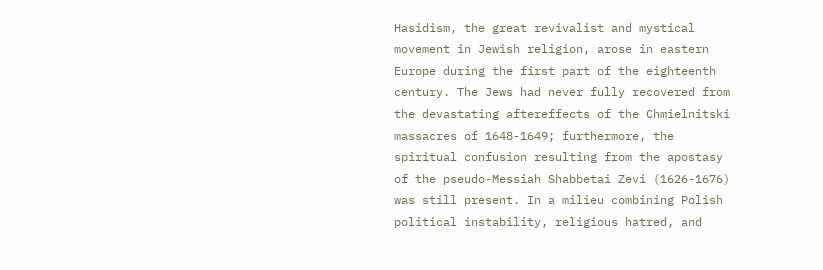Hasidism, the great revivalist and mystical movement in Jewish religion, arose in eastern Europe during the first part of the eighteenth century. The Jews had never fully recovered from the devastating aftereffects of the Chmielnitski massacres of 1648-1649; furthermore, the spiritual confusion resulting from the apostasy of the pseudo-Messiah Shabbetai Zevi (1626-1676) was still present. In a milieu combining Polish political instability, religious hatred, and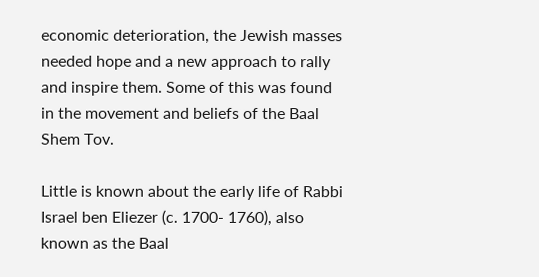economic deterioration, the Jewish masses needed hope and a new approach to rally and inspire them. Some of this was found in the movement and beliefs of the Baal Shem Tov.

Little is known about the early life of Rabbi Israel ben Eliezer (c. 1700- 1760), also known as the Baal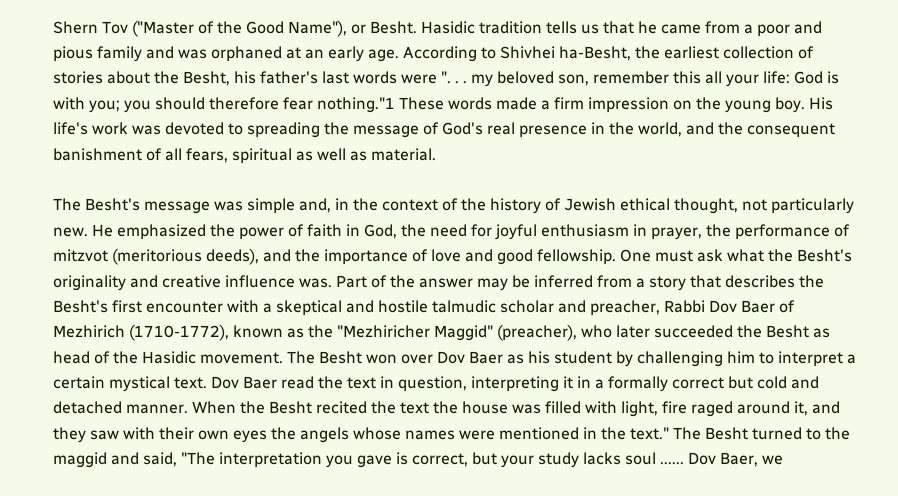Shern Tov ("Master of the Good Name"), or Besht. Hasidic tradition tells us that he came from a poor and pious family and was orphaned at an early age. According to Shivhei ha-Besht, the earliest collection of stories about the Besht, his father's last words were ". . . my beloved son, remember this all your life: God is with you; you should therefore fear nothing."1 These words made a firm impression on the young boy. His life's work was devoted to spreading the message of God's real presence in the world, and the consequent banishment of all fears, spiritual as well as material.

The Besht's message was simple and, in the context of the history of Jewish ethical thought, not particularly new. He emphasized the power of faith in God, the need for joyful enthusiasm in prayer, the performance of mitzvot (meritorious deeds), and the importance of love and good fellowship. One must ask what the Besht's originality and creative influence was. Part of the answer may be inferred from a story that describes the Besht's first encounter with a skeptical and hostile talmudic scholar and preacher, Rabbi Dov Baer of Mezhirich (1710-1772), known as the "Mezhiricher Maggid" (preacher), who later succeeded the Besht as head of the Hasidic movement. The Besht won over Dov Baer as his student by challenging him to interpret a certain mystical text. Dov Baer read the text in question, interpreting it in a formally correct but cold and detached manner. When the Besht recited the text the house was filled with light, fire raged around it, and they saw with their own eyes the angels whose names were mentioned in the text." The Besht turned to the maggid and said, "The interpretation you gave is correct, but your study lacks soul ...... Dov Baer, we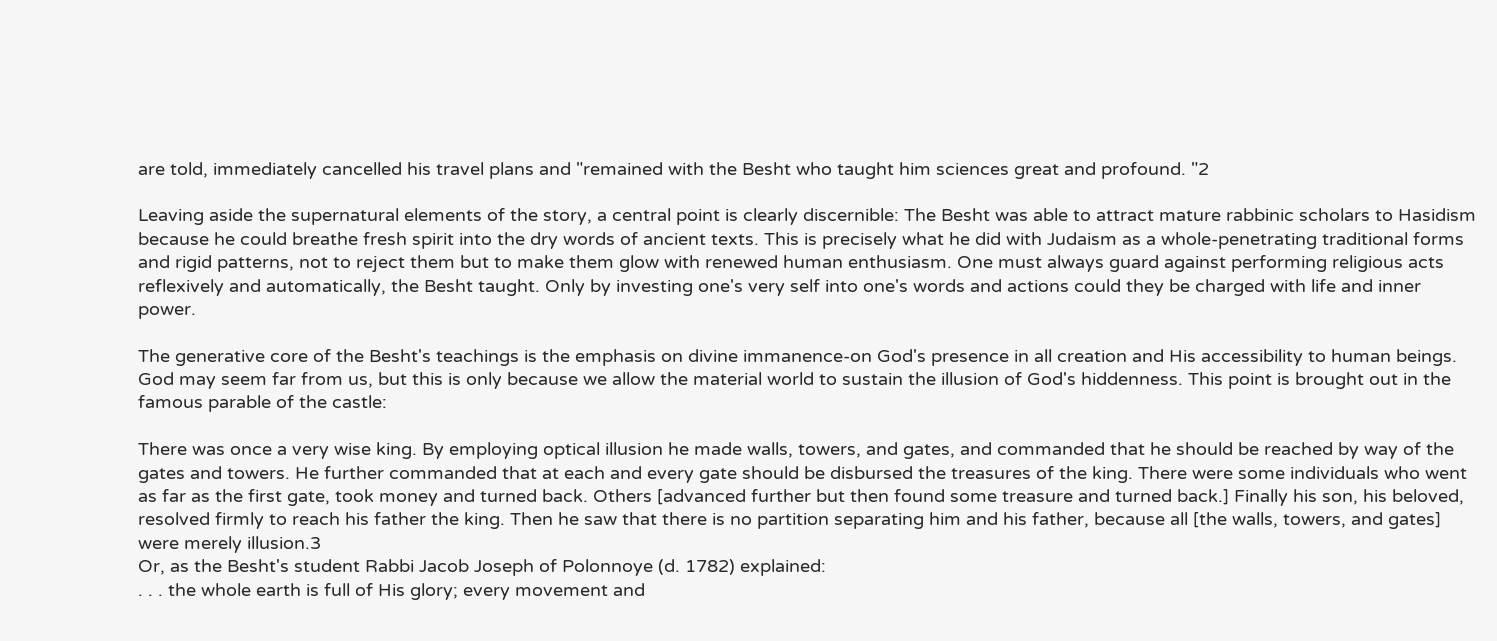are told, immediately cancelled his travel plans and "remained with the Besht who taught him sciences great and profound. "2

Leaving aside the supernatural elements of the story, a central point is clearly discernible: The Besht was able to attract mature rabbinic scholars to Hasidism because he could breathe fresh spirit into the dry words of ancient texts. This is precisely what he did with Judaism as a whole-penetrating traditional forms and rigid patterns, not to reject them but to make them glow with renewed human enthusiasm. One must always guard against performing religious acts reflexively and automatically, the Besht taught. Only by investing one's very self into one's words and actions could they be charged with life and inner power.

The generative core of the Besht's teachings is the emphasis on divine immanence-on God's presence in all creation and His accessibility to human beings. God may seem far from us, but this is only because we allow the material world to sustain the illusion of God's hiddenness. This point is brought out in the famous parable of the castle:

There was once a very wise king. By employing optical illusion he made walls, towers, and gates, and commanded that he should be reached by way of the gates and towers. He further commanded that at each and every gate should be disbursed the treasures of the king. There were some individuals who went as far as the first gate, took money and turned back. Others [advanced further but then found some treasure and turned back.] Finally his son, his beloved, resolved firmly to reach his father the king. Then he saw that there is no partition separating him and his father, because all [the walls, towers, and gates] were merely illusion.3
Or, as the Besht's student Rabbi Jacob Joseph of Polonnoye (d. 1782) explained:
. . . the whole earth is full of His glory; every movement and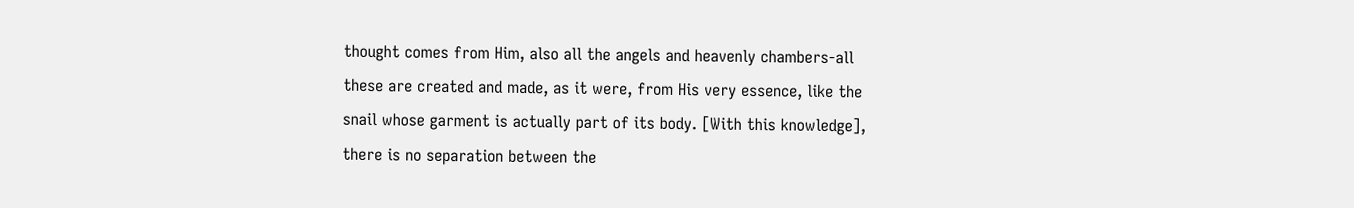thought comes from Him, also all the angels and heavenly chambers-all these are created and made, as it were, from His very essence, like the snail whose garment is actually part of its body. [With this knowledge], there is no separation between the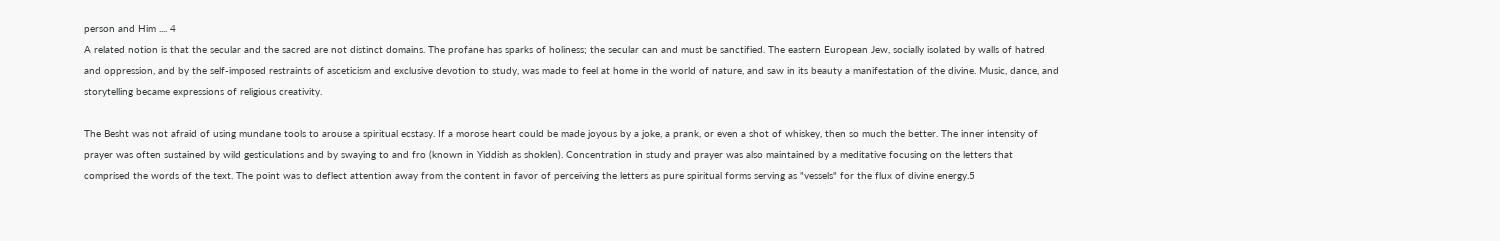person and Him .... 4
A related notion is that the secular and the sacred are not distinct domains. The profane has sparks of holiness; the secular can and must be sanctified. The eastern European Jew, socially isolated by walls of hatred and oppression, and by the self-imposed restraints of asceticism and exclusive devotion to study, was made to feel at home in the world of nature, and saw in its beauty a manifestation of the divine. Music, dance, and storytelling became expressions of religious creativity.

The Besht was not afraid of using mundane tools to arouse a spiritual ecstasy. If a morose heart could be made joyous by a joke, a prank, or even a shot of whiskey, then so much the better. The inner intensity of prayer was often sustained by wild gesticulations and by swaying to and fro (known in Yiddish as shoklen). Concentration in study and prayer was also maintained by a meditative focusing on the letters that comprised the words of the text. The point was to deflect attention away from the content in favor of perceiving the letters as pure spiritual forms serving as "vessels" for the flux of divine energy.5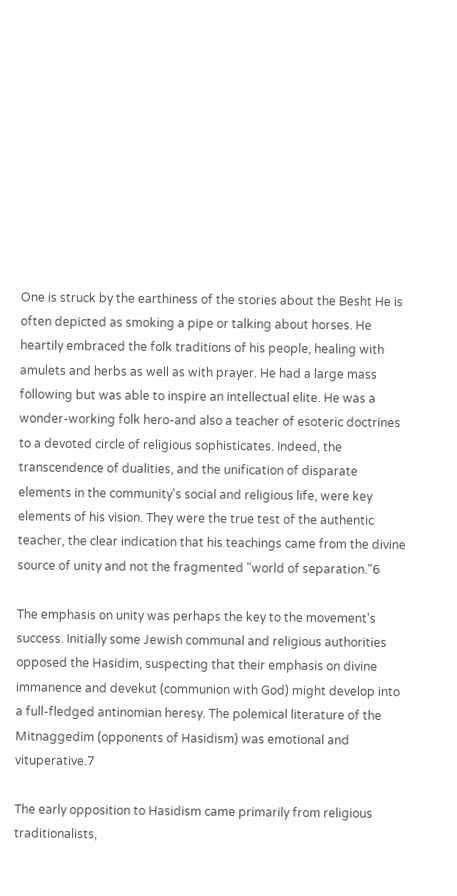One is struck by the earthiness of the stories about the Besht He is often depicted as smoking a pipe or talking about horses. He heartily embraced the folk traditions of his people, healing with amulets and herbs as well as with prayer. He had a large mass following but was able to inspire an intellectual elite. He was a wonder-working folk hero-and also a teacher of esoteric doctrines to a devoted circle of religious sophisticates. Indeed, the transcendence of dualities, and the unification of disparate elements in the community's social and religious life, were key elements of his vision. They were the true test of the authentic teacher, the clear indication that his teachings came from the divine source of unity and not the fragmented "world of separation."6

The emphasis on unity was perhaps the key to the movement's success. Initially some Jewish communal and religious authorities opposed the Hasidim, suspecting that their emphasis on divine immanence and devekut (communion with God) might develop into a full-fledged antinomian heresy. The polemical literature of the Mitnaggedim (opponents of Hasidism) was emotional and vituperative.7

The early opposition to Hasidism came primarily from religious traditionalists,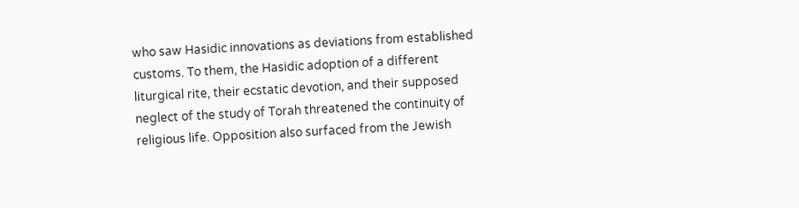who saw Hasidic innovations as deviations from established customs. To them, the Hasidic adoption of a different liturgical rite, their ecstatic devotion, and their supposed neglect of the study of Torah threatened the continuity of religious life. Opposition also surfaced from the Jewish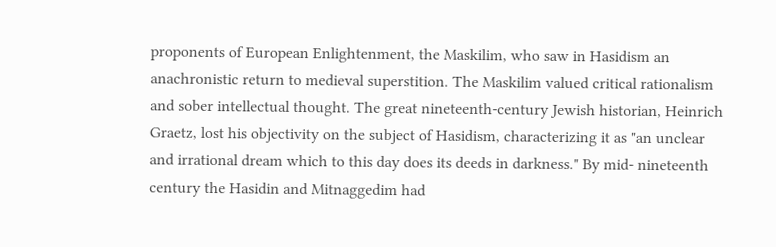proponents of European Enlightenment, the Maskilim, who saw in Hasidism an anachronistic return to medieval superstition. The Maskilim valued critical rationalism and sober intellectual thought. The great nineteenth-century Jewish historian, Heinrich Graetz, lost his objectivity on the subject of Hasidism, characterizing it as "an unclear and irrational dream which to this day does its deeds in darkness." By mid- nineteenth century the Hasidin and Mitnaggedim had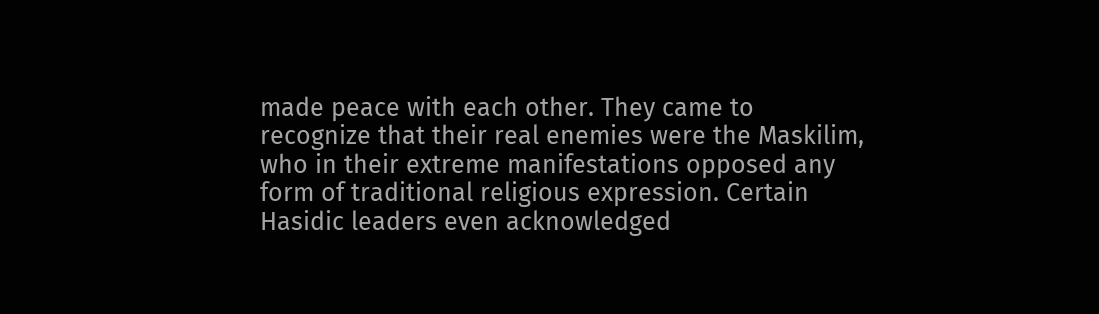made peace with each other. They came to recognize that their real enemies were the Maskilim, who in their extreme manifestations opposed any form of traditional religious expression. Certain Hasidic leaders even acknowledged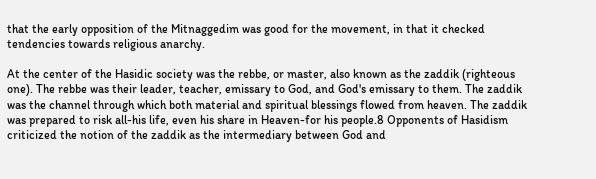that the early opposition of the Mitnaggedim was good for the movement, in that it checked tendencies towards religious anarchy.

At the center of the Hasidic society was the rebbe, or master, also known as the zaddik (righteous one). The rebbe was their leader, teacher, emissary to God, and God's emissary to them. The zaddik was the channel through which both material and spiritual blessings flowed from heaven. The zaddik was prepared to risk all-his life, even his share in Heaven-for his people.8 Opponents of Hasidism criticized the notion of the zaddik as the intermediary between God and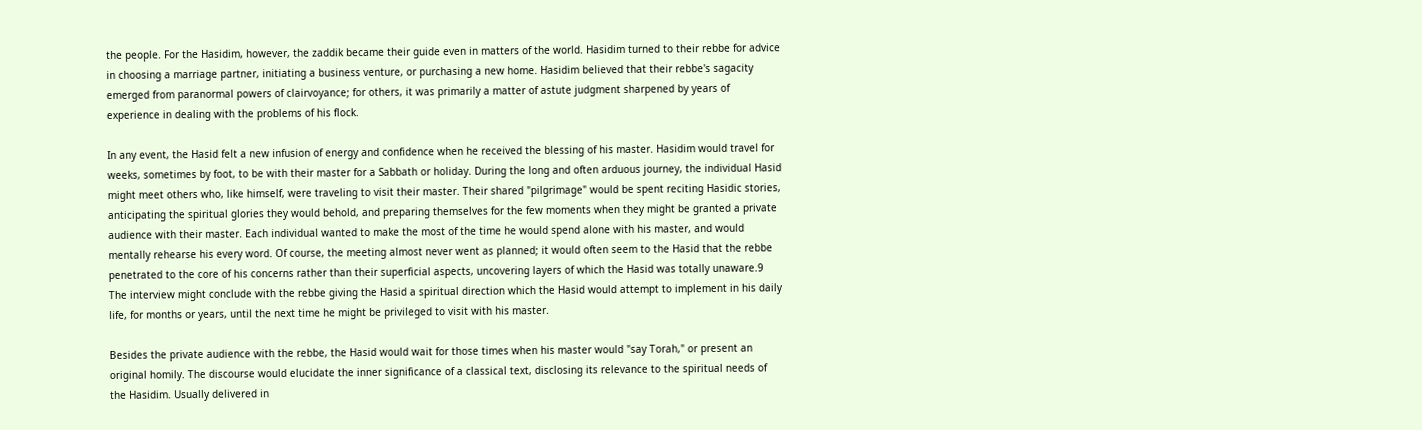the people. For the Hasidim, however, the zaddik became their guide even in matters of the world. Hasidim turned to their rebbe for advice in choosing a marriage partner, initiating a business venture, or purchasing a new home. Hasidim believed that their rebbe's sagacity emerged from paranormal powers of clairvoyance; for others, it was primarily a matter of astute judgment sharpened by years of experience in dealing with the problems of his flock.

In any event, the Hasid felt a new infusion of energy and confidence when he received the blessing of his master. Hasidim would travel for weeks, sometimes by foot, to be with their master for a Sabbath or holiday. During the long and often arduous journey, the individual Hasid might meet others who, like himself, were traveling to visit their master. Their shared "pilgrimage" would be spent reciting Hasidic stories, anticipating the spiritual glories they would behold, and preparing themselves for the few moments when they might be granted a private audience with their master. Each individual wanted to make the most of the time he would spend alone with his master, and would mentally rehearse his every word. Of course, the meeting almost never went as planned; it would often seem to the Hasid that the rebbe penetrated to the core of his concerns rather than their superficial aspects, uncovering layers of which the Hasid was totally unaware.9 The interview might conclude with the rebbe giving the Hasid a spiritual direction which the Hasid would attempt to implement in his daily life, for months or years, until the next time he might be privileged to visit with his master.

Besides the private audience with the rebbe, the Hasid would wait for those times when his master would "say Torah," or present an original homily. The discourse would elucidate the inner significance of a classical text, disclosing its relevance to the spiritual needs of the Hasidim. Usually delivered in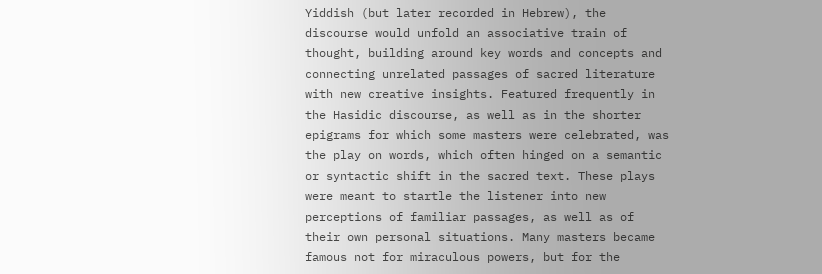Yiddish (but later recorded in Hebrew), the discourse would unfold an associative train of thought, building around key words and concepts and connecting unrelated passages of sacred literature with new creative insights. Featured frequently in the Hasidic discourse, as well as in the shorter epigrams for which some masters were celebrated, was the play on words, which often hinged on a semantic or syntactic shift in the sacred text. These plays were meant to startle the listener into new perceptions of familiar passages, as well as of their own personal situations. Many masters became famous not for miraculous powers, but for the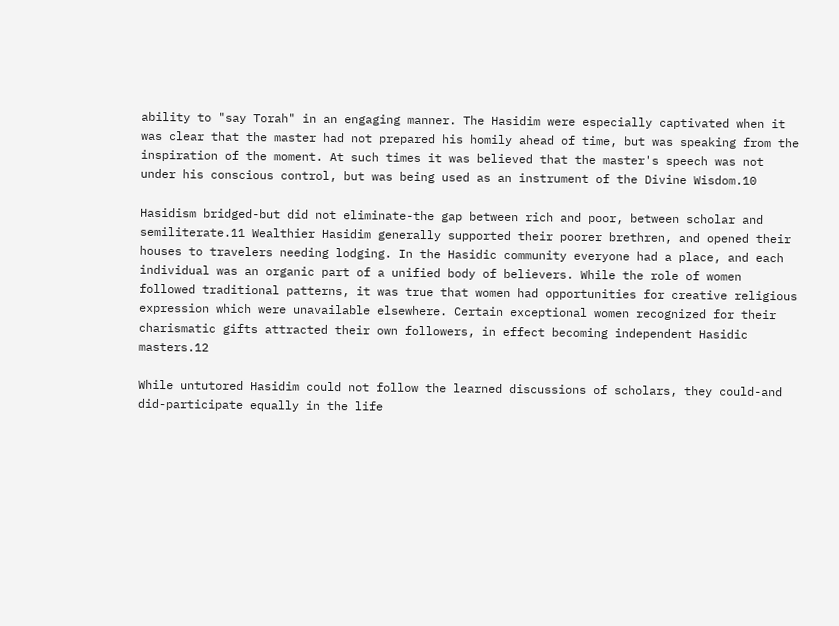ability to "say Torah" in an engaging manner. The Hasidim were especially captivated when it was clear that the master had not prepared his homily ahead of time, but was speaking from the inspiration of the moment. At such times it was believed that the master's speech was not under his conscious control, but was being used as an instrument of the Divine Wisdom.10

Hasidism bridged-but did not eliminate-the gap between rich and poor, between scholar and semiliterate.11 Wealthier Hasidim generally supported their poorer brethren, and opened their houses to travelers needing lodging. In the Hasidic community everyone had a place, and each individual was an organic part of a unified body of believers. While the role of women followed traditional patterns, it was true that women had opportunities for creative religious expression which were unavailable elsewhere. Certain exceptional women recognized for their charismatic gifts attracted their own followers, in effect becoming independent Hasidic masters.12

While untutored Hasidim could not follow the learned discussions of scholars, they could-and did-participate equally in the life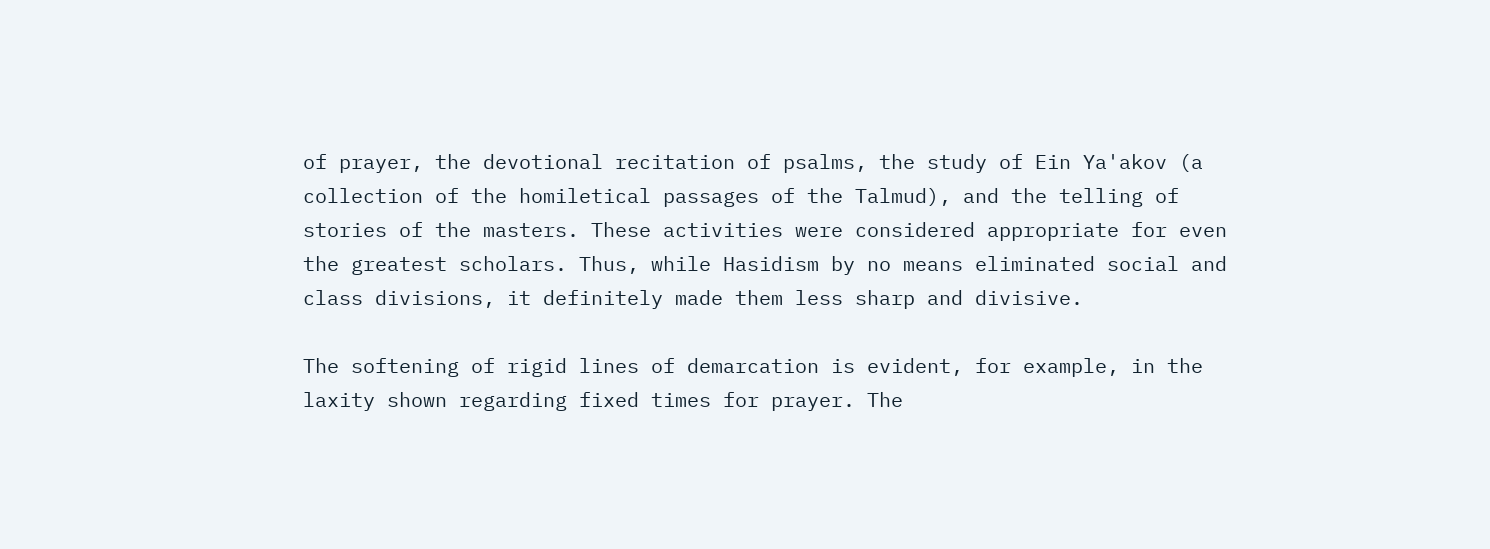of prayer, the devotional recitation of psalms, the study of Ein Ya'akov (a collection of the homiletical passages of the Talmud), and the telling of stories of the masters. These activities were considered appropriate for even the greatest scholars. Thus, while Hasidism by no means eliminated social and class divisions, it definitely made them less sharp and divisive.

The softening of rigid lines of demarcation is evident, for example, in the laxity shown regarding fixed times for prayer. The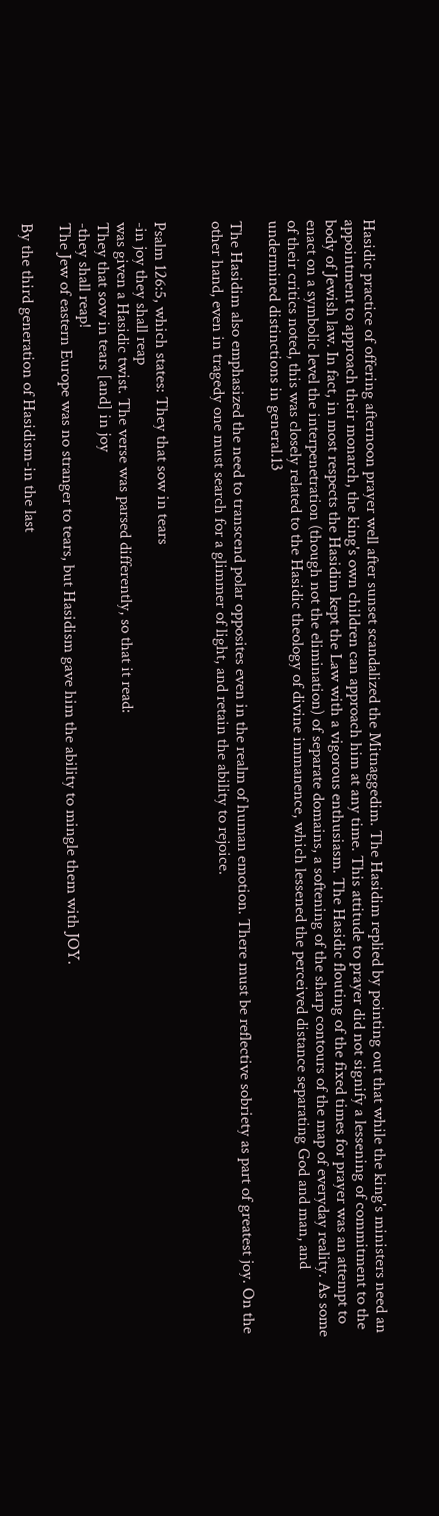Hasidic practice of offering afternoon prayer well after sunset scandalized the Mitnaggedim. The Hasidim replied by pointing out that while the king's ministers need an appointment to approach their monarch, the king's own children can approach him at any time. This attitude to prayer did not signify a lessening of commitment to the body of Jewish law. In fact, in most respects the Hasidim kept the Law with a vigorous enthusiasm. The Hasidic flouting of the fixed times for prayer was an attempt to enact on a symbolic level the interpenetration (though not the elimination) of separate domains, a softening of the sharp contours of the map of everyday reality. As some of their critics noted, this was closely related to the Hasidic theology of divine immanence, which lessened the perceived distance separating God and man, and undermined distinctions in general.13

The Hasidim also emphasized the need to transcend polar opposites even in the realm of human emotion. There must be reflective sobriety as part of greatest joy. On the other hand, even in tragedy one must search for a glimmer of light, and retain the ability to rejoice.


Psalm 126:5, which states: They that sow in tears
-in joy they shall reap
was given a Hasidic twist. The verse was parsed differently, so that it read:
They that sow in tears [and] in joy
-they shall reap!
The Jew of eastern Europe was no stranger to tears, but Hasidism gave him the ability to mingle them with JOY.

By the third generation of Hasidism-in the last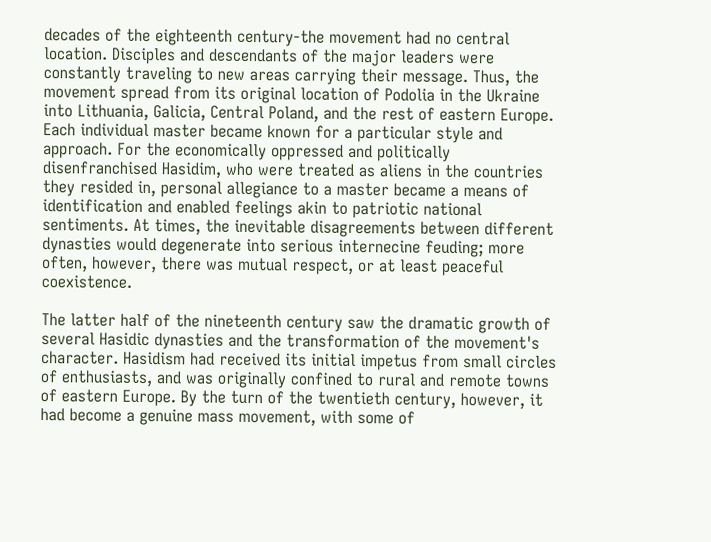decades of the eighteenth century-the movement had no central location. Disciples and descendants of the major leaders were constantly traveling to new areas carrying their message. Thus, the movement spread from its original location of Podolia in the Ukraine into Lithuania, Galicia, Central Poland, and the rest of eastern Europe. Each individual master became known for a particular style and approach. For the economically oppressed and politically disenfranchised Hasidim, who were treated as aliens in the countries they resided in, personal allegiance to a master became a means of identification and enabled feelings akin to patriotic national sentiments. At times, the inevitable disagreements between different dynasties would degenerate into serious internecine feuding; more often, however, there was mutual respect, or at least peaceful coexistence.

The latter half of the nineteenth century saw the dramatic growth of several Hasidic dynasties and the transformation of the movement's character. Hasidism had received its initial impetus from small circles of enthusiasts, and was originally confined to rural and remote towns of eastern Europe. By the turn of the twentieth century, however, it had become a genuine mass movement, with some of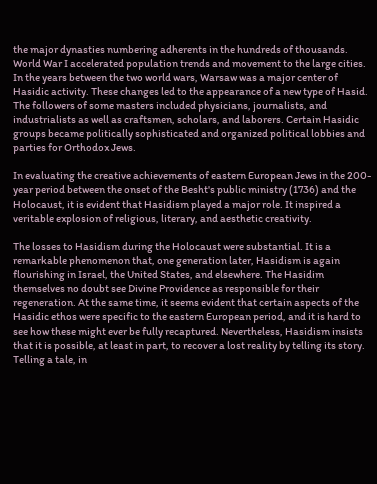the major dynasties numbering adherents in the hundreds of thousands. World War I accelerated population trends and movement to the large cities. In the years between the two world wars, Warsaw was a major center of Hasidic activity. These changes led to the appearance of a new type of Hasid. The followers of some masters included physicians, journalists, and industrialists as well as craftsmen, scholars, and laborers. Certain Hasidic groups became politically sophisticated and organized political lobbies and parties for Orthodox Jews.

In evaluating the creative achievements of eastern European Jews in the 200-year period between the onset of the Besht's public ministry (1736) and the Holocaust, it is evident that Hasidism played a major role. It inspired a veritable explosion of religious, literary, and aesthetic creativity.

The losses to Hasidism during the Holocaust were substantial. It is a remarkable phenomenon that, one generation later, Hasidism is again flourishing in Israel, the United States, and elsewhere. The Hasidim themselves no doubt see Divine Providence as responsible for their regeneration. At the same time, it seems evident that certain aspects of the Hasidic ethos were specific to the eastern European period, and it is hard to see how these might ever be fully recaptured. Nevertheless, Hasidism insists that it is possible, at least in part, to recover a lost reality by telling its story. Telling a tale, in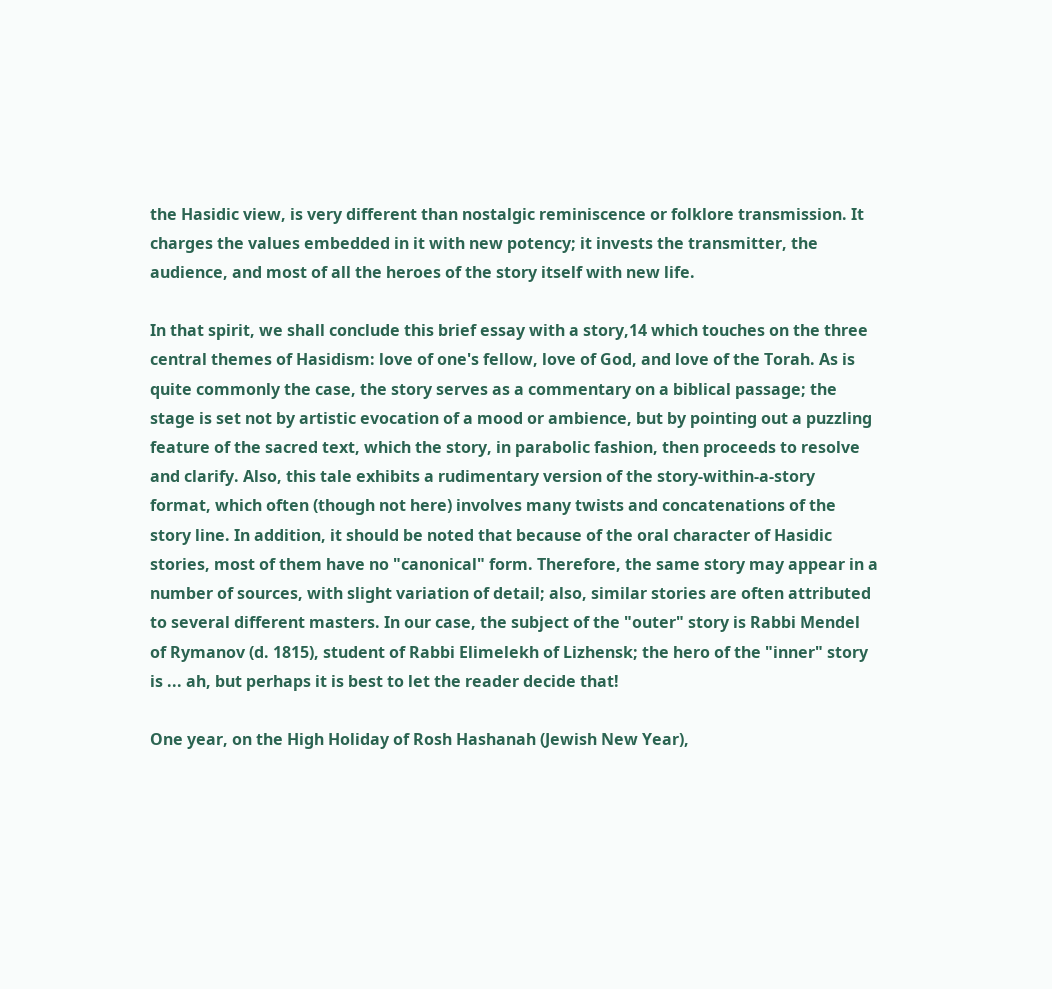the Hasidic view, is very different than nostalgic reminiscence or folklore transmission. It charges the values embedded in it with new potency; it invests the transmitter, the audience, and most of all the heroes of the story itself with new life.

In that spirit, we shall conclude this brief essay with a story,14 which touches on the three central themes of Hasidism: love of one's fellow, love of God, and love of the Torah. As is quite commonly the case, the story serves as a commentary on a biblical passage; the stage is set not by artistic evocation of a mood or ambience, but by pointing out a puzzling feature of the sacred text, which the story, in parabolic fashion, then proceeds to resolve and clarify. Also, this tale exhibits a rudimentary version of the story-within-a-story format, which often (though not here) involves many twists and concatenations of the story line. In addition, it should be noted that because of the oral character of Hasidic stories, most of them have no "canonical" form. Therefore, the same story may appear in a number of sources, with slight variation of detail; also, similar stories are often attributed to several different masters. In our case, the subject of the "outer" story is Rabbi Mendel of Rymanov (d. 1815), student of Rabbi Elimelekh of Lizhensk; the hero of the "inner" story is ... ah, but perhaps it is best to let the reader decide that!

One year, on the High Holiday of Rosh Hashanah (Jewish New Year),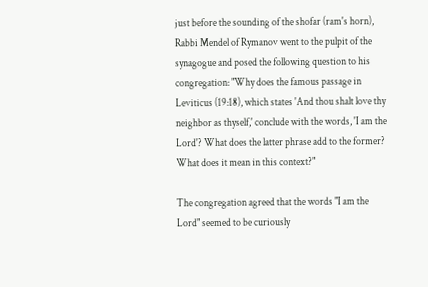just before the sounding of the shofar (ram's horn), Rabbi Mendel of Rymanov went to the pulpit of the synagogue and posed the following question to his congregation: "Why does the famous passage in Leviticus (19:18), which states 'And thou shalt love thy neighbor as thyself,' conclude with the words, 'I am the Lord'? What does the latter phrase add to the former? What does it mean in this context?"

The congregation agreed that the words "I am the Lord" seemed to be curiously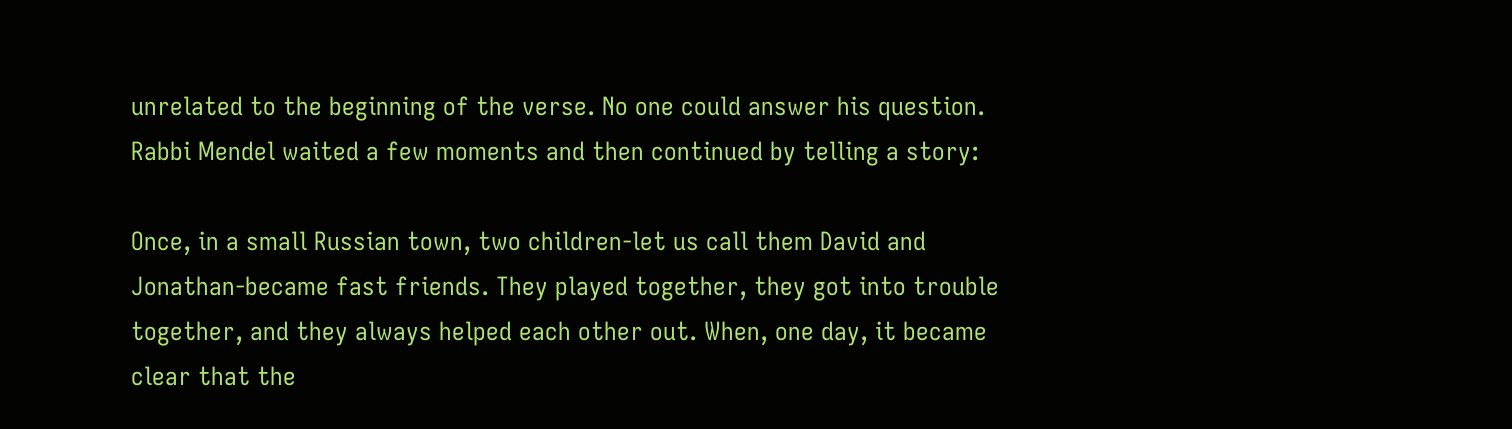unrelated to the beginning of the verse. No one could answer his question. Rabbi Mendel waited a few moments and then continued by telling a story:

Once, in a small Russian town, two children-let us call them David and Jonathan-became fast friends. They played together, they got into trouble together, and they always helped each other out. When, one day, it became clear that the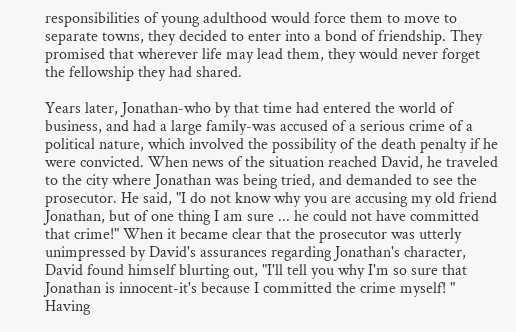responsibilities of young adulthood would force them to move to separate towns, they decided to enter into a bond of friendship. They promised that wherever life may lead them, they would never forget the fellowship they had shared.

Years later, Jonathan-who by that time had entered the world of business, and had a large family-was accused of a serious crime of a political nature, which involved the possibility of the death penalty if he were convicted. When news of the situation reached David, he traveled to the city where Jonathan was being tried, and demanded to see the prosecutor. He said, "I do not know why you are accusing my old friend Jonathan, but of one thing I am sure ... he could not have committed that crime!" When it became clear that the prosecutor was utterly unimpressed by David's assurances regarding Jonathan's character, David found himself blurting out, "I'll tell you why I'm so sure that Jonathan is innocent-it's because I committed the crime myself! " Having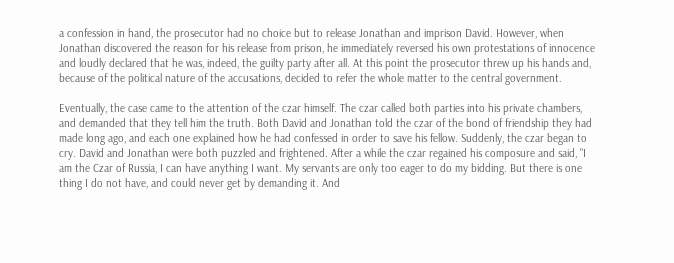a confession in hand, the prosecutor had no choice but to release Jonathan and imprison David. However, when Jonathan discovered the reason for his release from prison, he immediately reversed his own protestations of innocence and loudly declared that he was, indeed, the guilty party after all. At this point the prosecutor threw up his hands and, because of the political nature of the accusations, decided to refer the whole matter to the central government.

Eventually, the case came to the attention of the czar himself. The czar called both parties into his private chambers, and demanded that they tell him the truth. Both David and Jonathan told the czar of the bond of friendship they had made long ago, and each one explained how he had confessed in order to save his fellow. Suddenly, the czar began to cry. David and Jonathan were both puzzled and frightened. After a while the czar regained his composure and said, "I am the Czar of Russia, I can have anything I want. My servants are only too eager to do my bidding. But there is one thing I do not have, and could never get by demanding it. And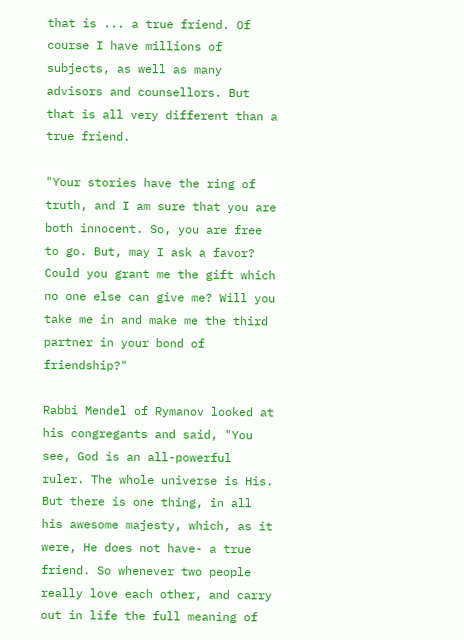that is ... a true friend. Of course I have millions of subjects, as well as many advisors and counsellors. But that is all very different than a true friend.

"Your stories have the ring of truth, and I am sure that you are both innocent. So, you are free to go. But, may I ask a favor? Could you grant me the gift which no one else can give me? Will you take me in and make me the third partner in your bond of friendship?"

Rabbi Mendel of Rymanov looked at his congregants and said, "You see, God is an all-powerful ruler. The whole universe is His. But there is one thing, in all his awesome majesty, which, as it were, He does not have- a true friend. So whenever two people really love each other, and carry out in life the full meaning of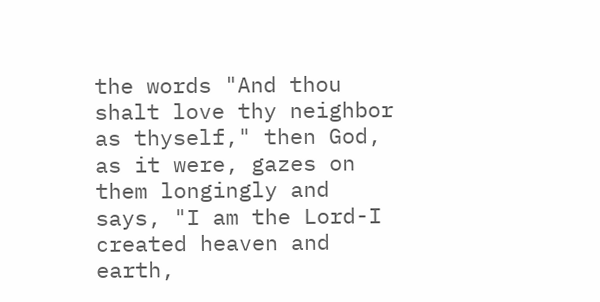the words "And thou shalt love thy neighbor as thyself," then God, as it were, gazes on them longingly and says, "I am the Lord-I created heaven and earth,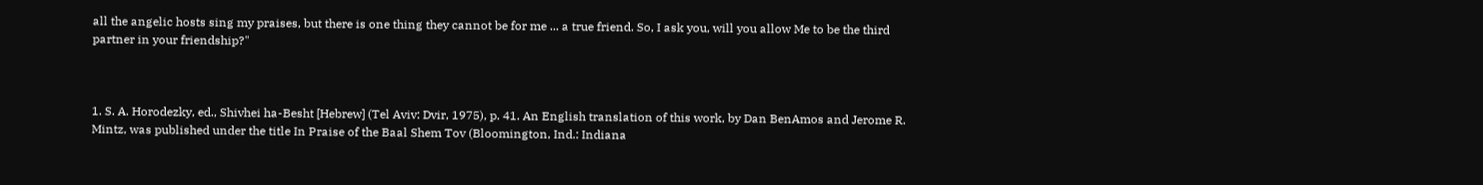all the angelic hosts sing my praises, but there is one thing they cannot be for me ... a true friend. So, I ask you, will you allow Me to be the third partner in your friendship?"



1. S. A. Horodezky, ed., Shivhei ha-Besht [Hebrew] (Tel Aviv: Dvir, 1975), p. 41. An English translation of this work, by Dan BenAmos and Jerome R. Mintz, was published under the title In Praise of the Baal Shem Tov (Bloomington, Ind.: Indiana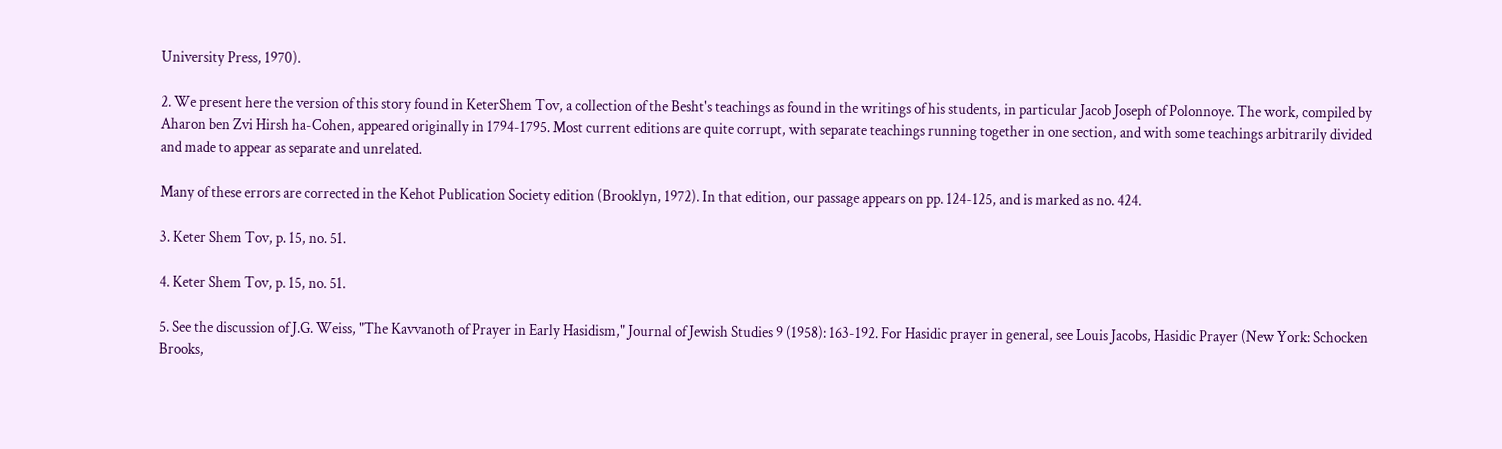University Press, 1970).

2. We present here the version of this story found in KeterShem Tov, a collection of the Besht's teachings as found in the writings of his students, in particular Jacob Joseph of Polonnoye. The work, compiled by Aharon ben Zvi Hirsh ha-Cohen, appeared originally in 1794-1795. Most current editions are quite corrupt, with separate teachings running together in one section, and with some teachings arbitrarily divided and made to appear as separate and unrelated.

Many of these errors are corrected in the Kehot Publication Society edition (Brooklyn, 1972). In that edition, our passage appears on pp. 124-125, and is marked as no. 424.

3. Keter Shem Tov, p. 15, no. 51.

4. Keter Shem Tov, p. 15, no. 51.

5. See the discussion of J.G. Weiss, "The Kavvanoth of Prayer in Early Hasidism," Journal of Jewish Studies 9 (1958): 163-192. For Hasidic prayer in general, see Louis Jacobs, Hasidic Prayer (New York: Schocken Brooks,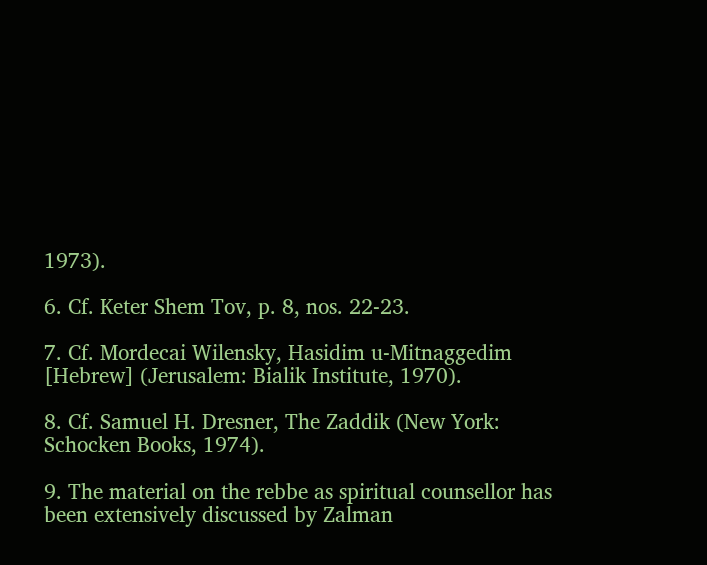1973).

6. Cf. Keter Shem Tov, p. 8, nos. 22-23.

7. Cf. Mordecai Wilensky, Hasidim u-Mitnaggedim [Hebrew] (Jerusalem: Bialik Institute, 1970).

8. Cf. Samuel H. Dresner, The Zaddik (New York: Schocken Books, 1974).

9. The material on the rebbe as spiritual counsellor has been extensively discussed by Zalman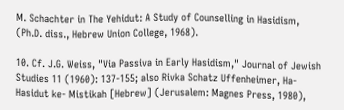M. Schachter in The Yehidut: A Study of Counselling in Hasidism, (Ph.D. diss., Hebrew Union College, 1968).

10. Cf. J.G. Weiss, "Via Passiva in Early Hasidism," Journal of Jewish Studies 11 (1960): 137-155; also Rivka Schatz Uffenheimer, Ha-Hasidut ke- Mistikah [Hebrew] (Jerusalem: Magnes Press, 1980),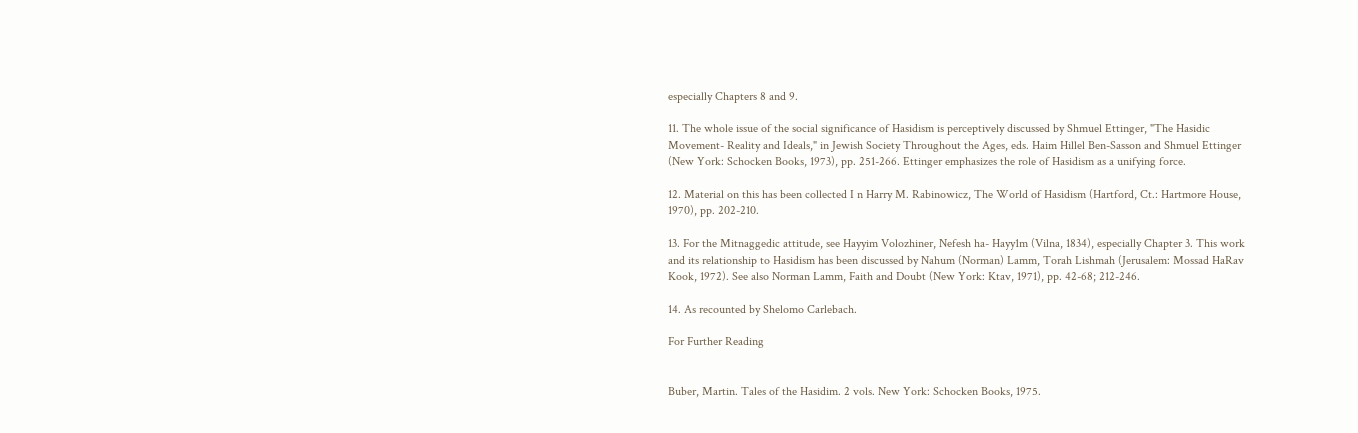especially Chapters 8 and 9.

11. The whole issue of the social significance of Hasidism is perceptively discussed by Shmuel Ettinger, "The Hasidic Movement- Reality and Ideals," in Jewish Society Throughout the Ages, eds. Haim Hillel Ben-Sasson and Shmuel Ettinger (New York: Schocken Books, 1973), pp. 251-266. Ettinger emphasizes the role of Hasidism as a unifying force.

12. Material on this has been collected I n Harry M. Rabinowicz, The World of Hasidism (Hartford, Ct.: Hartmore House, 1970), pp. 202-210.

13. For the Mitnaggedic attitude, see Hayyim Volozhiner, Nefesh ha- Hayy1m (Vilna, 1834), especially Chapter 3. This work and its relationship to Hasidism has been discussed by Nahum (Norman) Lamm, Torah Lishmah (Jerusalem: Mossad HaRav Kook, 1972). See also Norman Lamm, Faith and Doubt (New York: Ktav, 1971), pp. 42-68; 212-246.

14. As recounted by Shelomo Carlebach.

For Further Reading


Buber, Martin. Tales of the Hasidim. 2 vols. New York: Schocken Books, 1975.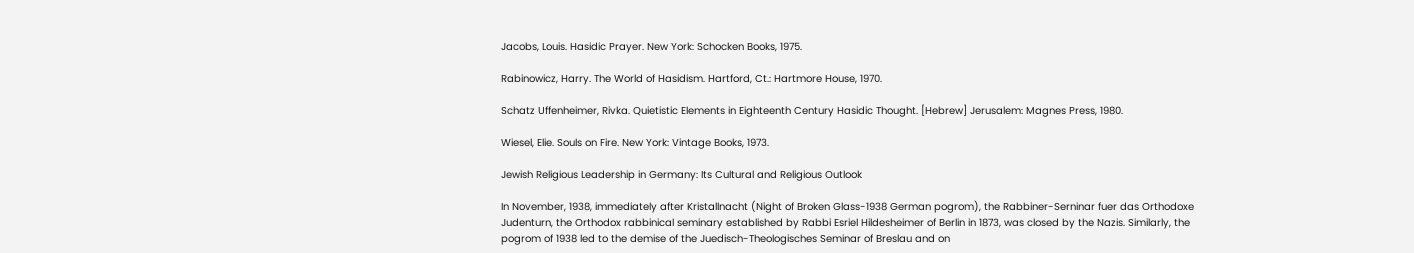Jacobs, Louis. Hasidic Prayer. New York: Schocken Books, 1975.

Rabinowicz, Harry. The World of Hasidism. Hartford, Ct.: Hartmore House, 1970.

Schatz Uffenheimer, Rivka. Quietistic Elements in Eighteenth Century Hasidic Thought. [Hebrew] Jerusalem: Magnes Press, 1980.

Wiesel, Elie. Souls on Fire. New York: Vintage Books, 1973.

Jewish Religious Leadership in Germany: Its Cultural and Religious Outlook

In November, 1938, immediately after Kristallnacht (Night of Broken Glass-1938 German pogrom), the Rabbiner-Serninar fuer das Orthodoxe Judenturn, the Orthodox rabbinical seminary established by Rabbi Esriel Hildesheimer of Berlin in 1873, was closed by the Nazis. Similarly, the pogrom of 1938 led to the demise of the Juedisch-Theologisches Seminar of Breslau and on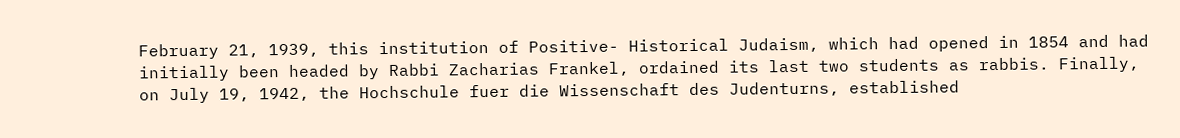February 21, 1939, this institution of Positive- Historical Judaism, which had opened in 1854 and had initially been headed by Rabbi Zacharias Frankel, ordained its last two students as rabbis. Finally, on July 19, 1942, the Hochschule fuer die Wissenschaft des Judenturns, established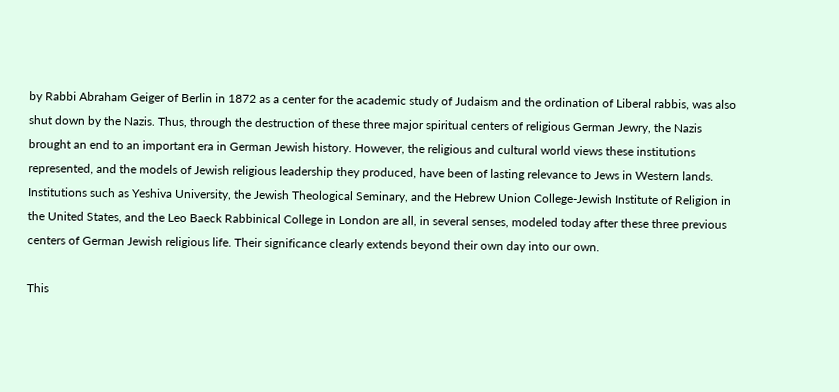by Rabbi Abraham Geiger of Berlin in 1872 as a center for the academic study of Judaism and the ordination of Liberal rabbis, was also shut down by the Nazis. Thus, through the destruction of these three major spiritual centers of religious German Jewry, the Nazis brought an end to an important era in German Jewish history. However, the religious and cultural world views these institutions represented, and the models of Jewish religious leadership they produced, have been of lasting relevance to Jews in Western lands. Institutions such as Yeshiva University, the Jewish Theological Seminary, and the Hebrew Union College-Jewish Institute of Religion in the United States, and the Leo Baeck Rabbinical College in London are all, in several senses, modeled today after these three previous centers of German Jewish religious life. Their significance clearly extends beyond their own day into our own.

This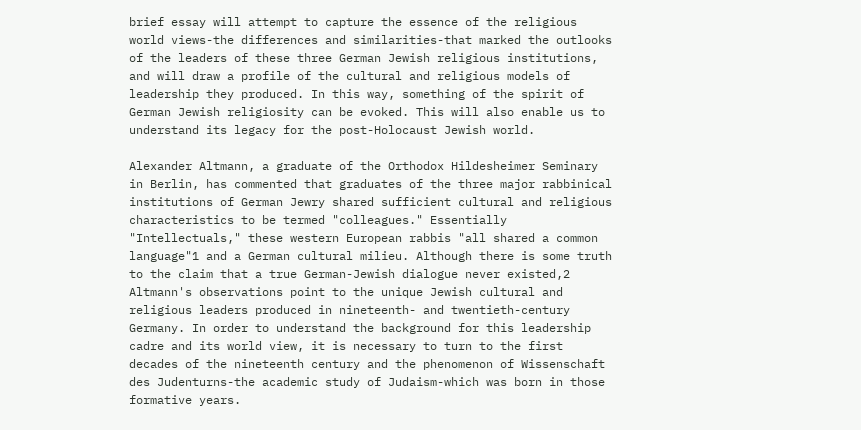brief essay will attempt to capture the essence of the religious world views-the differences and similarities-that marked the outlooks of the leaders of these three German Jewish religious institutions, and will draw a profile of the cultural and religious models of leadership they produced. In this way, something of the spirit of German Jewish religiosity can be evoked. This will also enable us to understand its legacy for the post-Holocaust Jewish world.

Alexander Altmann, a graduate of the Orthodox Hildesheimer Seminary in Berlin, has commented that graduates of the three major rabbinical institutions of German Jewry shared sufficient cultural and religious characteristics to be termed "colleagues." Essentially "Intellectuals," these western European rabbis "all shared a common language"1 and a German cultural milieu. Although there is some truth to the claim that a true German-Jewish dialogue never existed,2 Altmann's observations point to the unique Jewish cultural and religious leaders produced in nineteenth- and twentieth-century Germany. In order to understand the background for this leadership cadre and its world view, it is necessary to turn to the first decades of the nineteenth century and the phenomenon of Wissenschaft des Judenturns-the academic study of Judaism-which was born in those formative years.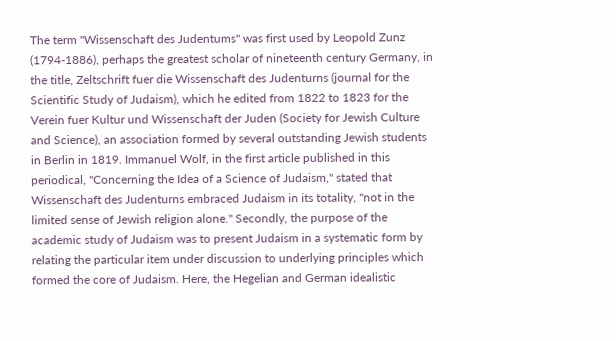The term "Wissenschaft des Judentums" was first used by Leopold Zunz (1794-1886), perhaps the greatest scholar of nineteenth century Germany, in the title, Zeltschrift fuer die Wissenschaft des Judenturns (journal for the Scientific Study of Judaism), which he edited from 1822 to 1823 for the Verein fuer Kultur und Wissenschaft der Juden (Society for Jewish Culture and Science), an association formed by several outstanding Jewish students in Berlin in 1819. Immanuel Wolf, in the first article published in this periodical, "Concerning the Idea of a Science of Judaism," stated that Wissenschaft des Judenturns embraced Judaism in its totality, "not in the limited sense of Jewish religion alone." Secondly, the purpose of the academic study of Judaism was to present Judaism in a systematic form by relating the particular item under discussion to underlying principles which formed the core of Judaism. Here, the Hegelian and German idealistic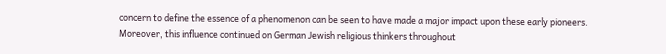concern to define the essence of a phenomenon can be seen to have made a major impact upon these early pioneers. Moreover, this influence continued on German Jewish religious thinkers throughout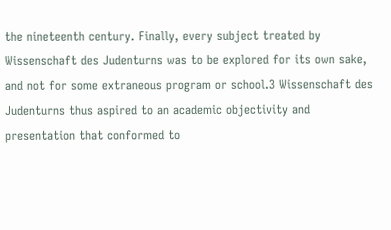the nineteenth century. Finally, every subject treated by Wissenschaft des Judenturns was to be explored for its own sake, and not for some extraneous program or school.3 Wissenschaft des Judenturns thus aspired to an academic objectivity and presentation that conformed to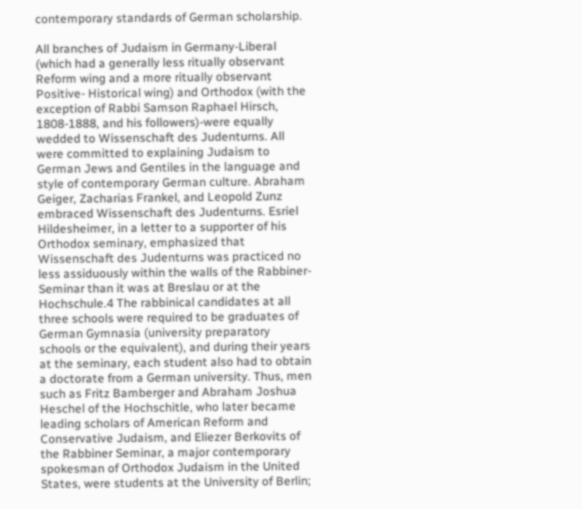contemporary standards of German scholarship.

All branches of Judaism in Germany-Liberal (which had a generally less ritually observant Reform wing and a more ritually observant Positive- Historical wing) and Orthodox (with the exception of Rabbi Samson Raphael Hirsch, 1808-1888, and his followers)-were equally wedded to Wissenschaft des Judenturns. All were committed to explaining Judaism to German Jews and Gentiles in the language and style of contemporary German culture. Abraham Geiger, Zacharias Frankel, and Leopold Zunz embraced Wissenschaft des Judenturns. Esriel Hildesheimer, in a letter to a supporter of his Orthodox seminary, emphasized that Wissenschaft des Judenturns was practiced no less assiduously within the walls of the Rabbiner-Seminar than it was at Breslau or at the Hochschule.4 The rabbinical candidates at all three schools were required to be graduates of German Gymnasia (university preparatory schools or the equivalent), and during their years at the seminary, each student also had to obtain a doctorate from a German university. Thus, men such as Fritz Bamberger and Abraham Joshua Heschel of the Hochschitle, who later became leading scholars of American Reform and Conservative Judaism, and Eliezer Berkovits of the Rabbiner Seminar, a major contemporary spokesman of Orthodox Judaism in the United States, were students at the University of Berlin;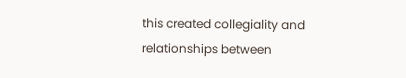this created collegiality and relationships between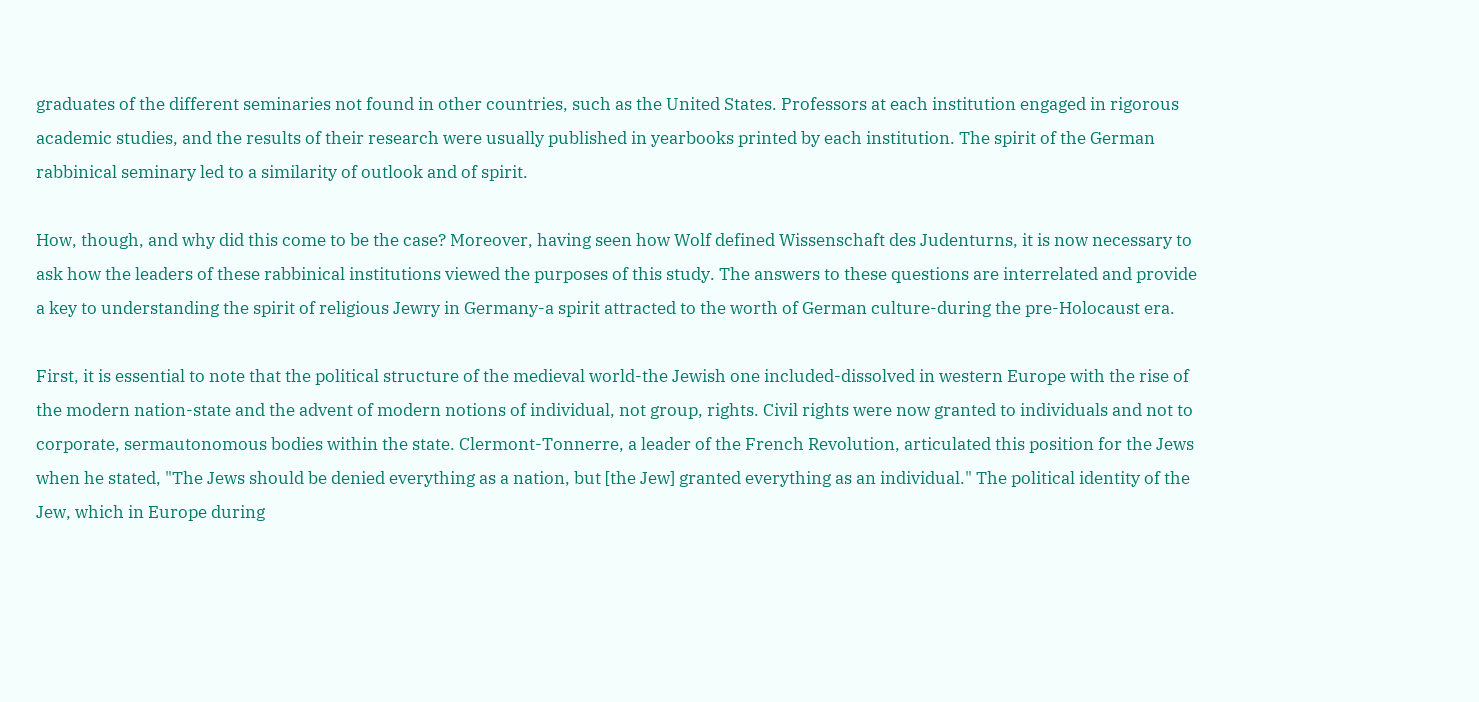graduates of the different seminaries not found in other countries, such as the United States. Professors at each institution engaged in rigorous academic studies, and the results of their research were usually published in yearbooks printed by each institution. The spirit of the German rabbinical seminary led to a similarity of outlook and of spirit.

How, though, and why did this come to be the case? Moreover, having seen how Wolf defined Wissenschaft des Judenturns, it is now necessary to ask how the leaders of these rabbinical institutions viewed the purposes of this study. The answers to these questions are interrelated and provide a key to understanding the spirit of religious Jewry in Germany-a spirit attracted to the worth of German culture-during the pre-Holocaust era.

First, it is essential to note that the political structure of the medieval world-the Jewish one included-dissolved in western Europe with the rise of the modern nation-state and the advent of modern notions of individual, not group, rights. Civil rights were now granted to individuals and not to corporate, sermautonomous bodies within the state. Clermont-Tonnerre, a leader of the French Revolution, articulated this position for the Jews when he stated, "The Jews should be denied everything as a nation, but [the Jew] granted everything as an individual." The political identity of the Jew, which in Europe during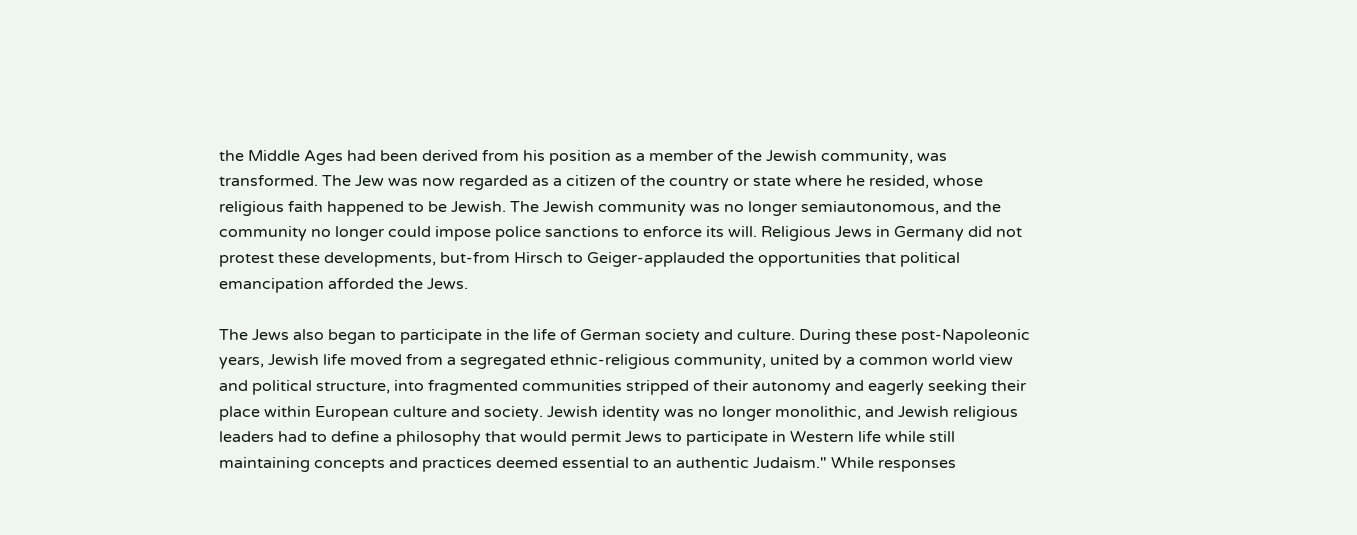the Middle Ages had been derived from his position as a member of the Jewish community, was transformed. The Jew was now regarded as a citizen of the country or state where he resided, whose religious faith happened to be Jewish. The Jewish community was no longer semiautonomous, and the community no longer could impose police sanctions to enforce its will. Religious Jews in Germany did not protest these developments, but-from Hirsch to Geiger-applauded the opportunities that political emancipation afforded the Jews.

The Jews also began to participate in the life of German society and culture. During these post-Napoleonic years, Jewish life moved from a segregated ethnic-religious community, united by a common world view and political structure, into fragmented communities stripped of their autonomy and eagerly seeking their place within European culture and society. Jewish identity was no longer monolithic, and Jewish religious leaders had to define a philosophy that would permit Jews to participate in Western life while still maintaining concepts and practices deemed essential to an authentic Judaism." While responses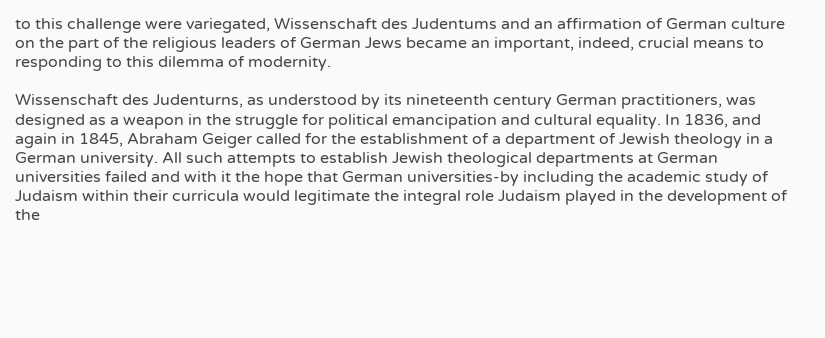to this challenge were variegated, Wissenschaft des Judentums and an affirmation of German culture on the part of the religious leaders of German Jews became an important, indeed, crucial means to responding to this dilemma of modernity.

Wissenschaft des Judenturns, as understood by its nineteenth century German practitioners, was designed as a weapon in the struggle for political emancipation and cultural equality. In 1836, and again in 1845, Abraham Geiger called for the establishment of a department of Jewish theology in a German university. All such attempts to establish Jewish theological departments at German universities failed and with it the hope that German universities-by including the academic study of Judaism within their curricula would legitimate the integral role Judaism played in the development of the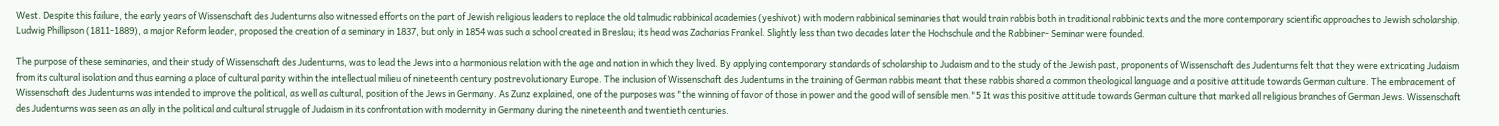West. Despite this failure, the early years of Wissenschaft des Judenturns also witnessed efforts on the part of Jewish religious leaders to replace the old talmudic rabbinical academies (yeshivot) with modern rabbinical seminaries that would train rabbis both in traditional rabbinic texts and the more contemporary scientific approaches to Jewish scholarship. Ludwig Phillipson (1811-1889), a major Reform leader, proposed the creation of a seminary in 1837, but only in 1854 was such a school created in Breslau; its head was Zacharias Frankel. Slightly less than two decades later the Hochschule and the Rabbiner- Seminar were founded.

The purpose of these seminaries, and their study of Wissenschaft des Judenturns, was to lead the Jews into a harmonious relation with the age and nation in which they lived. By applying contemporary standards of scholarship to Judaism and to the study of the Jewish past, proponents of Wissenschaft des Judenturns felt that they were extricating Judaism from its cultural isolation and thus earning a place of cultural parity within the intellectual milieu of nineteenth century postrevolutionary Europe. The inclusion of Wissenschaft des Judentums in the training of German rabbis meant that these rabbis shared a common theological language and a positive attitude towards German culture. The embracement of Wissenschaft des Judenturns was intended to improve the political, as well as cultural, position of the Jews in Germany. As Zunz explained, one of the purposes was "the winning of favor of those in power and the good will of sensible men."5 It was this positive attitude towards German culture that marked all religious branches of German Jews. Wissenschaft des Judenturns was seen as an ally in the political and cultural struggle of Judaism in its confrontation with modernity in Germany during the nineteenth and twentieth centuries.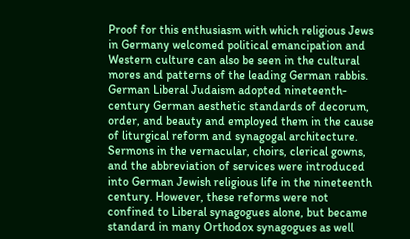Proof for this enthusiasm with which religious Jews in Germany welcomed political emancipation and Western culture can also be seen in the cultural mores and patterns of the leading German rabbis. German Liberal Judaism adopted nineteenth-century German aesthetic standards of decorum, order, and beauty and employed them in the cause of liturgical reform and synagogal architecture. Sermons in the vernacular, choirs, clerical gowns, and the abbreviation of services were introduced into German Jewish religious life in the nineteenth century. However, these reforms were not confined to Liberal synagogues alone, but became standard in many Orthodox synagogues as well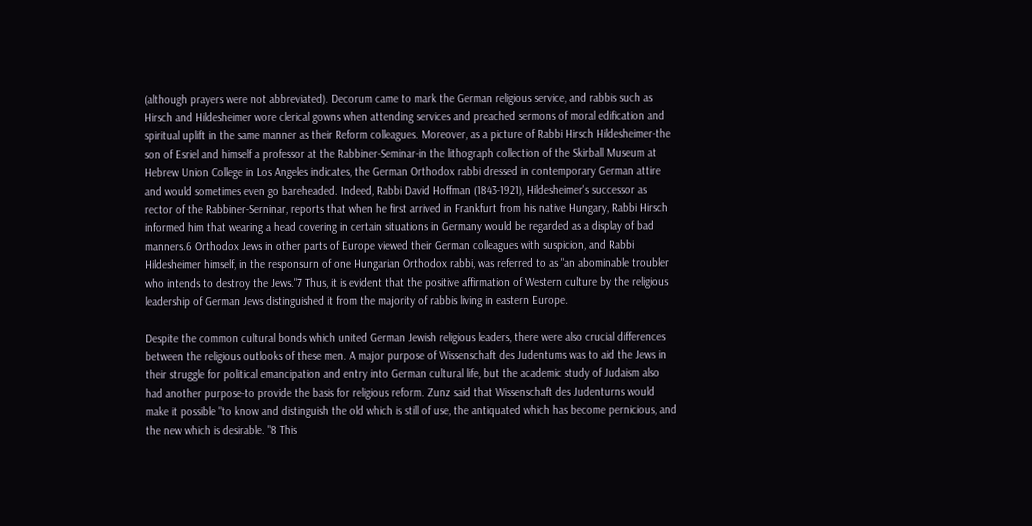(although prayers were not abbreviated). Decorum came to mark the German religious service, and rabbis such as Hirsch and Hildesheimer wore clerical gowns when attending services and preached sermons of moral edification and spiritual uplift in the same manner as their Reform colleagues. Moreover, as a picture of Rabbi Hirsch Hildesheimer-the son of Esriel and himself a professor at the Rabbiner-Seminar-in the lithograph collection of the Skirball Museum at Hebrew Union College in Los Angeles indicates, the German Orthodox rabbi dressed in contemporary German attire and would sometimes even go bareheaded. Indeed, Rabbi David Hoffman (1843-1921), Hildesheimer's successor as rector of the Rabbiner-Serninar, reports that when he first arrived in Frankfurt from his native Hungary, Rabbi Hirsch informed him that wearing a head covering in certain situations in Germany would be regarded as a display of bad manners.6 Orthodox Jews in other parts of Europe viewed their German colleagues with suspicion, and Rabbi Hildesheimer himself, in the responsurn of one Hungarian Orthodox rabbi, was referred to as "an abominable troubler who intends to destroy the Jews."7 Thus, it is evident that the positive affirmation of Western culture by the religious leadership of German Jews distinguished it from the majority of rabbis living in eastern Europe.

Despite the common cultural bonds which united German Jewish religious leaders, there were also crucial differences between the religious outlooks of these men. A major purpose of Wissenschaft des Judentums was to aid the Jews in their struggle for political emancipation and entry into German cultural life, but the academic study of Judaism also had another purpose-to provide the basis for religious reform. Zunz said that Wissenschaft des Judenturns would make it possible "to know and distinguish the old which is still of use, the antiquated which has become pernicious, and the new which is desirable. "8 This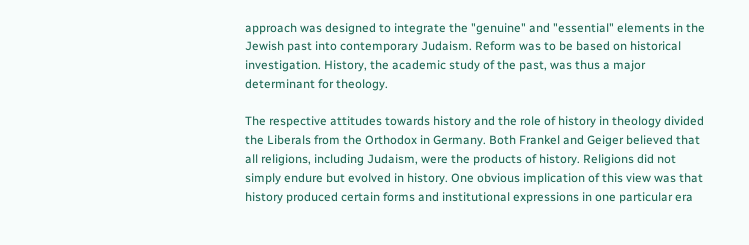approach was designed to integrate the "genuine" and "essential" elements in the Jewish past into contemporary Judaism. Reform was to be based on historical investigation. History, the academic study of the past, was thus a major determinant for theology.

The respective attitudes towards history and the role of history in theology divided the Liberals from the Orthodox in Germany. Both Frankel and Geiger believed that all religions, including Judaism, were the products of history. Religions did not simply endure but evolved in history. One obvious implication of this view was that history produced certain forms and institutional expressions in one particular era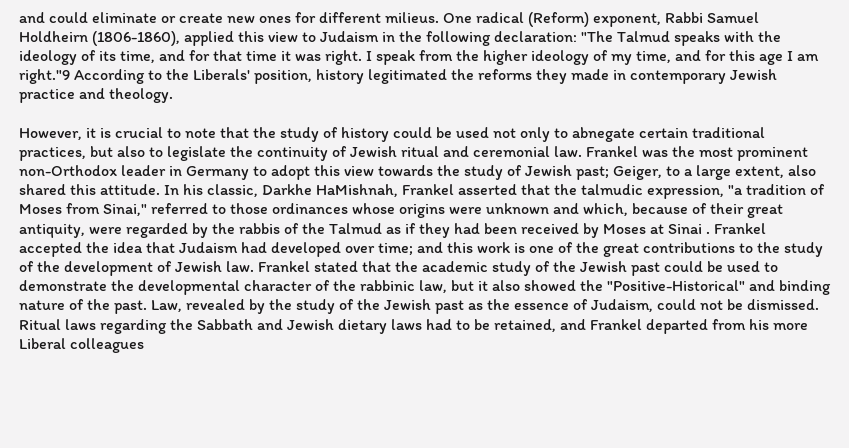and could eliminate or create new ones for different milieus. One radical (Reform) exponent, Rabbi Samuel Holdheirn (1806-1860), applied this view to Judaism in the following declaration: "The Talmud speaks with the ideology of its time, and for that time it was right. I speak from the higher ideology of my time, and for this age I am right."9 According to the Liberals' position, history legitimated the reforms they made in contemporary Jewish practice and theology.

However, it is crucial to note that the study of history could be used not only to abnegate certain traditional practices, but also to legislate the continuity of Jewish ritual and ceremonial law. Frankel was the most prominent non-Orthodox leader in Germany to adopt this view towards the study of Jewish past; Geiger, to a large extent, also shared this attitude. In his classic, Darkhe HaMishnah, Frankel asserted that the talmudic expression, "a tradition of Moses from Sinai," referred to those ordinances whose origins were unknown and which, because of their great antiquity, were regarded by the rabbis of the Talmud as if they had been received by Moses at Sinai . Frankel accepted the idea that Judaism had developed over time; and this work is one of the great contributions to the study of the development of Jewish law. Frankel stated that the academic study of the Jewish past could be used to demonstrate the developmental character of the rabbinic law, but it also showed the "Positive-Historical" and binding nature of the past. Law, revealed by the study of the Jewish past as the essence of Judaism, could not be dismissed. Ritual laws regarding the Sabbath and Jewish dietary laws had to be retained, and Frankel departed from his more Liberal colleagues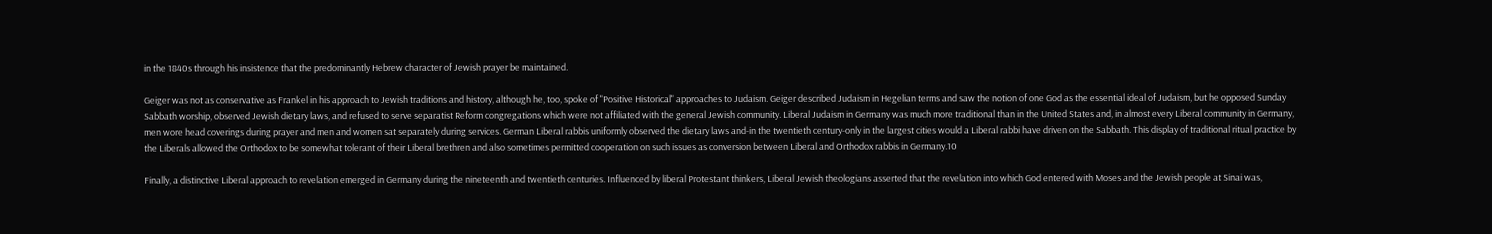in the 1840s through his insistence that the predominantly Hebrew character of Jewish prayer be maintained.

Geiger was not as conservative as Frankel in his approach to Jewish traditions and history, although he, too, spoke of "Positive Historical" approaches to Judaism. Geiger described Judaism in Hegelian terms and saw the notion of one God as the essential ideal of Judaism, but he opposed Sunday Sabbath worship, observed Jewish dietary laws, and refused to serve separatist Reform congregations which were not affiliated with the general Jewish community. Liberal Judaism in Germany was much more traditional than in the United States and, in almost every Liberal community in Germany, men wore head coverings during prayer and men and women sat separately during services. German Liberal rabbis uniformly observed the dietary laws and-in the twentieth century-only in the largest cities would a Liberal rabbi have driven on the Sabbath. This display of traditional ritual practice by the Liberals allowed the Orthodox to be somewhat tolerant of their Liberal brethren and also sometimes permitted cooperation on such issues as conversion between Liberal and Orthodox rabbis in Germany.10

Finally, a distinctive Liberal approach to revelation emerged in Germany during the nineteenth and twentieth centuries. Influenced by liberal Protestant thinkers, Liberal Jewish theologians asserted that the revelation into which God entered with Moses and the Jewish people at Sinai was,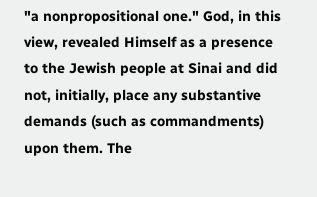"a nonpropositional one." God, in this view, revealed Himself as a presence to the Jewish people at Sinai and did not, initially, place any substantive demands (such as commandments) upon them. The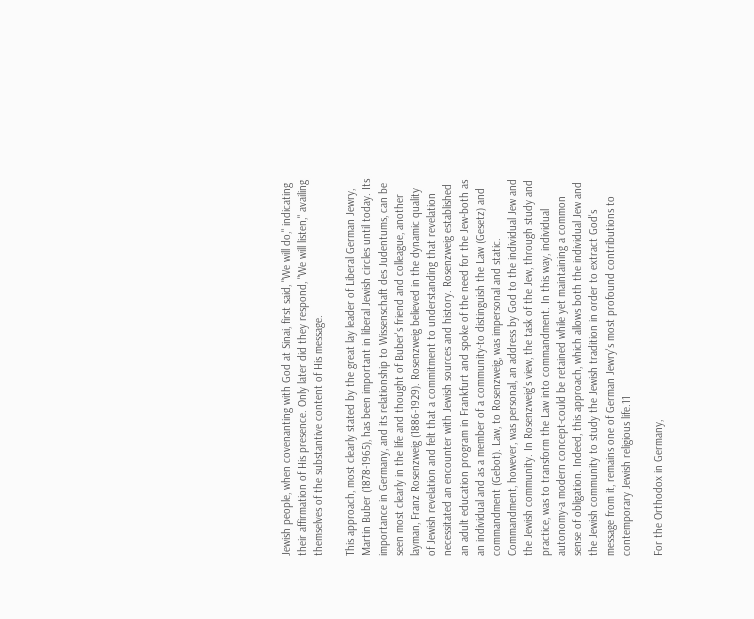Jewish people, when covenanting with God at Sinai, first said, "We will do," indicating their affirmation of His presence. Only later did they respond, "We will listen," availing themselves of the substantive content of His message.

This approach, most clearly stated by the great lay leader of Liberal German Jewry, Martin Buber (1878-1965), has been important in liberal Jewish circles until today. Its importance in Germany, and its relationship to Wissenschaft des Judentums, can be seen most clearly in the life and thought of Buber's friend and colleague, another layman, Franz Rosenzweig (1886-1929). Rosenzweig believed in the dynamic quality of Jewish revelation and felt that a commitment to understanding that revelation necessitated an encounter with Jewish sources and history. Rosenzweig established an adult education program in Frankfurt and spoke of the need for the Jew-both as an individual and as a member of a community-to distinguish the Law (Gesetz) and commandment (Gebot). Law, to Rosenzweig, was impersonal and static. Commandment, however, was personal, an address by God to the individual Jew and the Jewish community. In Rosenzweig's view, the task of the Jew, through study and practice, was to transform the Law into commandment. In this way, individual autonomy-a modern concept-could be retained while yet maintaining a common sense of obligation. Indeed, this approach, which allows both the individual Jew and the Jewish community to study the Jewish tradition in order to extract God's message from it, remains one of German Jewry's most profound contributions to contemporary Jewish religious life.11

For the Orthodox in Germany,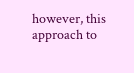however, this approach to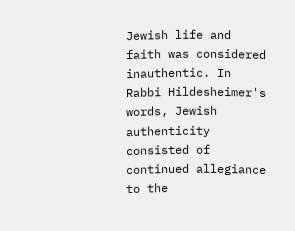Jewish life and faith was considered inauthentic. In Rabbi Hildesheimer's words, Jewish authenticity consisted of continued allegiance to the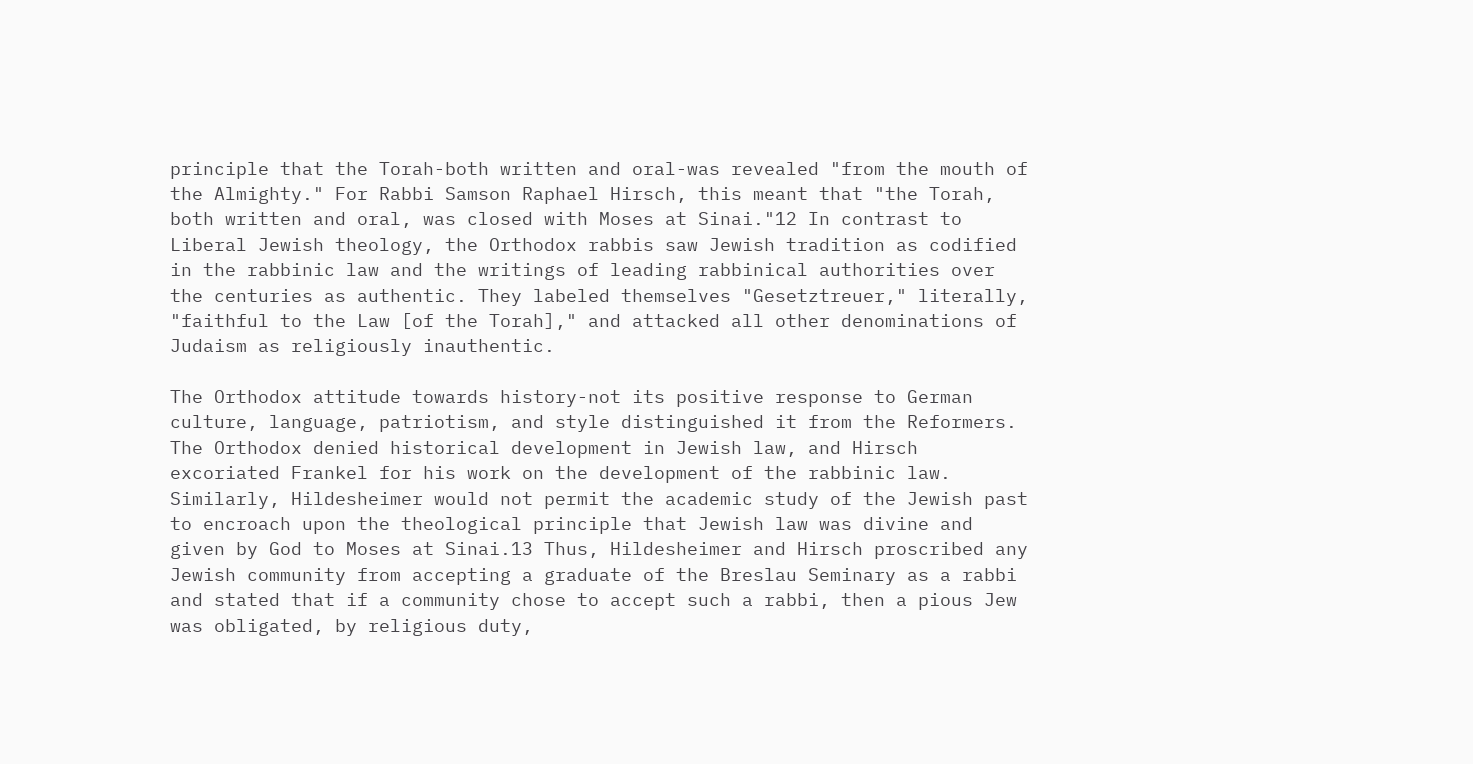principle that the Torah-both written and oral-was revealed "from the mouth of the Almighty." For Rabbi Samson Raphael Hirsch, this meant that "the Torah, both written and oral, was closed with Moses at Sinai."12 In contrast to Liberal Jewish theology, the Orthodox rabbis saw Jewish tradition as codified in the rabbinic law and the writings of leading rabbinical authorities over the centuries as authentic. They labeled themselves "Gesetztreuer," literally, "faithful to the Law [of the Torah]," and attacked all other denominations of Judaism as religiously inauthentic.

The Orthodox attitude towards history-not its positive response to German culture, language, patriotism, and style distinguished it from the Reformers. The Orthodox denied historical development in Jewish law, and Hirsch excoriated Frankel for his work on the development of the rabbinic law. Similarly, Hildesheimer would not permit the academic study of the Jewish past to encroach upon the theological principle that Jewish law was divine and given by God to Moses at Sinai.13 Thus, Hildesheimer and Hirsch proscribed any Jewish community from accepting a graduate of the Breslau Seminary as a rabbi and stated that if a community chose to accept such a rabbi, then a pious Jew was obligated, by religious duty,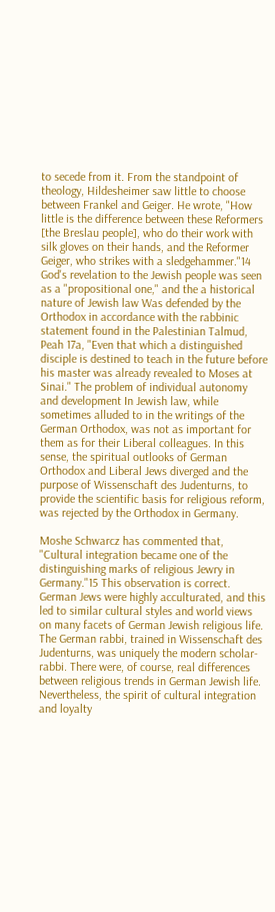to secede from it. From the standpoint of theology, Hildesheimer saw little to choose between Frankel and Geiger. He wrote, "How little is the difference between these Reformers [the Breslau people], who do their work with silk gloves on their hands, and the Reformer Geiger, who strikes with a sledgehammer."14 God's revelation to the Jewish people was seen as a "propositional one," and the a historical nature of Jewish law Was defended by the Orthodox in accordance with the rabbinic statement found in the Palestinian Talmud, Peah 17a, "Even that which a distinguished disciple is destined to teach in the future before his master was already revealed to Moses at Sinai." The problem of individual autonomy and development In Jewish law, while sometimes alluded to in the writings of the German Orthodox, was not as important for them as for their Liberal colleagues. In this sense, the spiritual outlooks of German Orthodox and Liberal Jews diverged and the purpose of Wissenschaft des Judenturns, to provide the scientific basis for religious reform, was rejected by the Orthodox in Germany.

Moshe Schwarcz has commented that, "Cultural integration became one of the distinguishing marks of religious Jewry in Germany."15 This observation is correct. German Jews were highly acculturated, and this led to similar cultural styles and world views on many facets of German Jewish religious life. The German rabbi, trained in Wissenschaft des Judenturns, was uniquely the modern scholar-rabbi. There were, of course, real differences between religious trends in German Jewish life. Nevertheless, the spirit of cultural integration and loyalty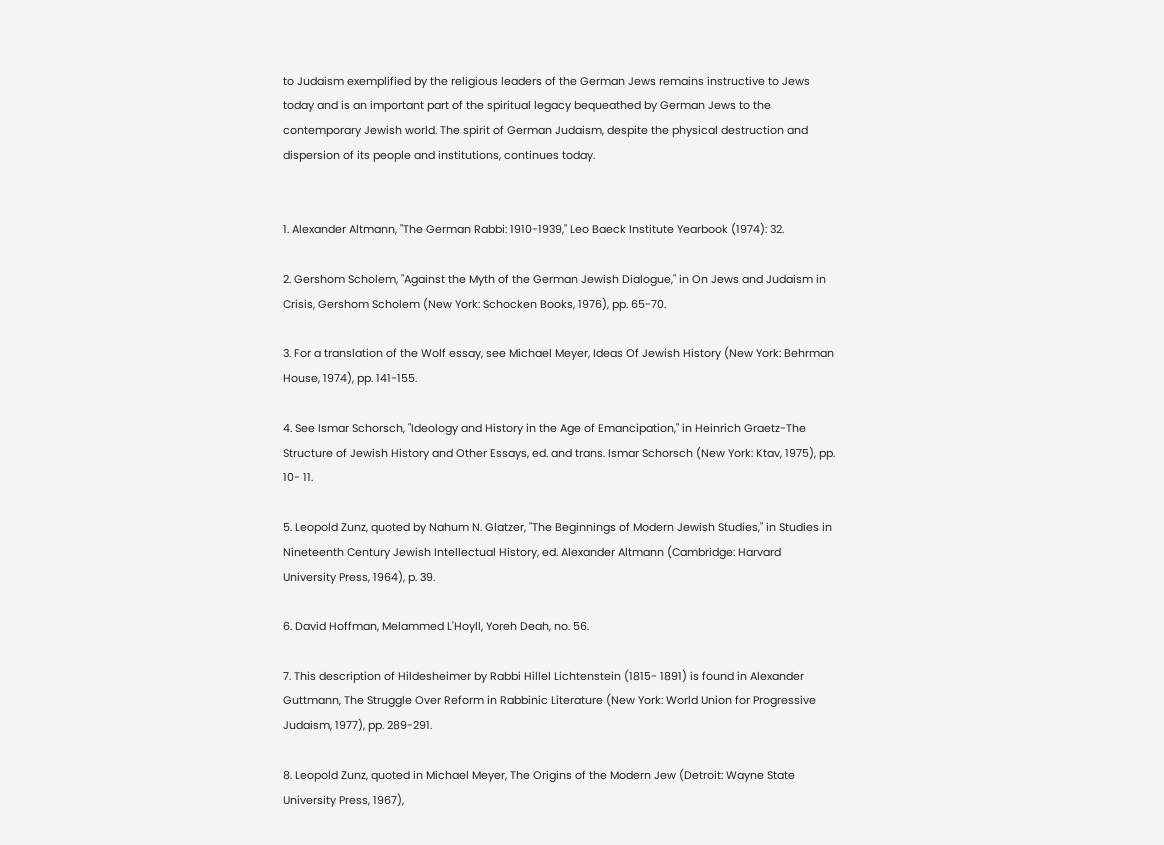to Judaism exemplified by the religious leaders of the German Jews remains instructive to Jews today and is an important part of the spiritual legacy bequeathed by German Jews to the contemporary Jewish world. The spirit of German Judaism, despite the physical destruction and dispersion of its people and institutions, continues today.


1. Alexander Altmann, "The German Rabbi: 1910-1939," Leo Baeck Institute Yearbook (1974): 32.

2. Gershom Scholem, "Against the Myth of the German Jewish Dialogue," in On Jews and Judaism in Crisis, Gershom Scholem (New York: Schocken Books, 1976), pp. 65-70.

3. For a translation of the Wolf essay, see Michael Meyer, Ideas Of Jewish History (New York: Behrman House, 1974), pp. 141-155.

4. See Ismar Schorsch, "Ideology and History in the Age of Emancipation," in Heinrich Graetz-The Structure of Jewish History and Other Essays, ed. and trans. Ismar Schorsch (New York: Ktav, 1975), pp. 10- 11.

5. Leopold Zunz, quoted by Nahum N. Glatzer, "The Beginnings of Modern Jewish Studies," in Studies in Nineteenth Century Jewish Intellectual History, ed. Alexander Altmann (Cambridge: Harvard University Press, 1964), p. 39.

6. David Hoffman, Melammed L'Hoyll, Yoreh Deah, no. 56.

7. This description of Hildesheimer by Rabbi Hillel Lichtenstein (1815- 1891) is found in Alexander Guttmann, The Struggle Over Reform in Rabbinic Literature (New York: World Union for Progressive Judaism, 1977), pp. 289-291.

8. Leopold Zunz, quoted in Michael Meyer, The Origins of the Modern Jew (Detroit: Wayne State University Press, 1967),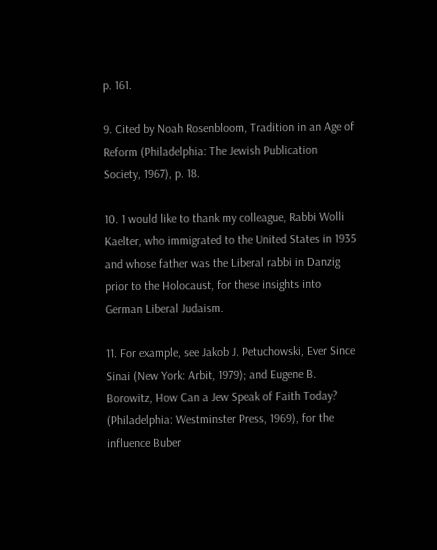p. 161.

9. Cited by Noah Rosenbloom, Tradition in an Age of Reform (Philadelphia: The Jewish Publication Society, 1967), p. 18.

10. 1 would like to thank my colleague, Rabbi Wolli Kaelter, who immigrated to the United States in 1935 and whose father was the Liberal rabbi in Danzig prior to the Holocaust, for these insights into German Liberal Judaism.

11. For example, see Jakob J. Petuchowski, Ever Since Sinai (New York: Arbit, 1979); and Eugene B. Borowitz, How Can a Jew Speak of Faith Today? (Philadelphia: Westminster Press, 1969), for the influence Buber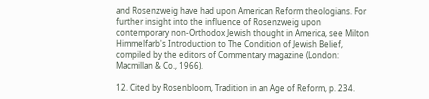and Rosenzweig have had upon American Reform theologians. For further insight into the influence of Rosenzweig upon contemporary non-Orthodox Jewish thought in America, see Milton Himmelfarb's Introduction to The Condition of Jewish Belief, compiled by the editors of Commentary magazine (London: Macmillan & Co., 1966).

12. Cited by Rosenbloom, Tradition in an Age of Reform, p. 234.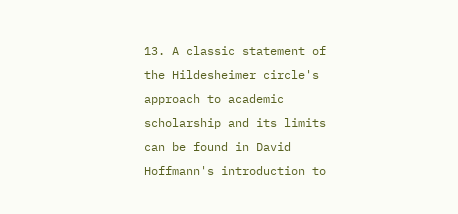13. A classic statement of the Hildesheimer circle's approach to academic scholarship and its limits can be found in David Hoffmann's introduction to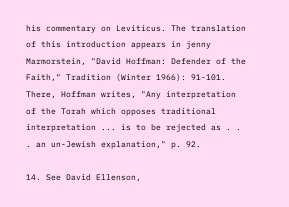his commentary on Leviticus. The translation of this introduction appears in jenny Marmorstein, "David Hoffman: Defender of the Faith," Tradition (Winter 1966): 91-101. There, Hoffman writes, "Any interpretation of the Torah which opposes traditional interpretation ... is to be rejected as . . . an un-Jewish explanation," p. 92.

14. See David Ellenson,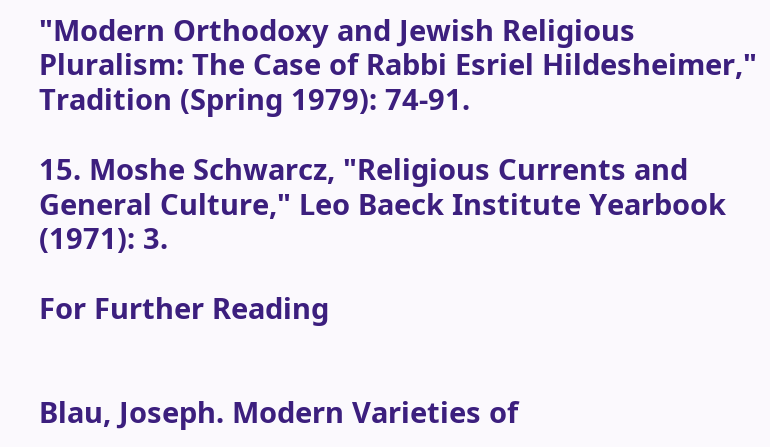"Modern Orthodoxy and Jewish Religious Pluralism: The Case of Rabbi Esriel Hildesheimer," Tradition (Spring 1979): 74-91.

15. Moshe Schwarcz, "Religious Currents and General Culture," Leo Baeck Institute Yearbook (1971): 3.

For Further Reading


Blau, Joseph. Modern Varieties of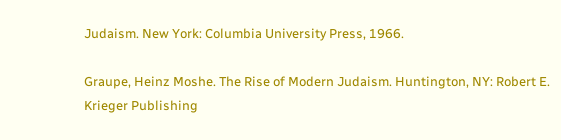Judaism. New York: Columbia University Press, 1966.

Graupe, Heinz Moshe. The Rise of Modern Judaism. Huntington, NY: Robert E. Krieger Publishing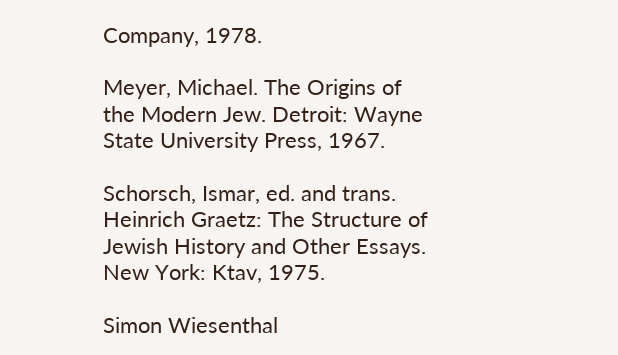Company, 1978.

Meyer, Michael. The Origins of the Modern Jew. Detroit: Wayne State University Press, 1967.

Schorsch, Ismar, ed. and trans. Heinrich Graetz: The Structure of Jewish History and Other Essays. New York: Ktav, 1975.

Simon Wiesenthal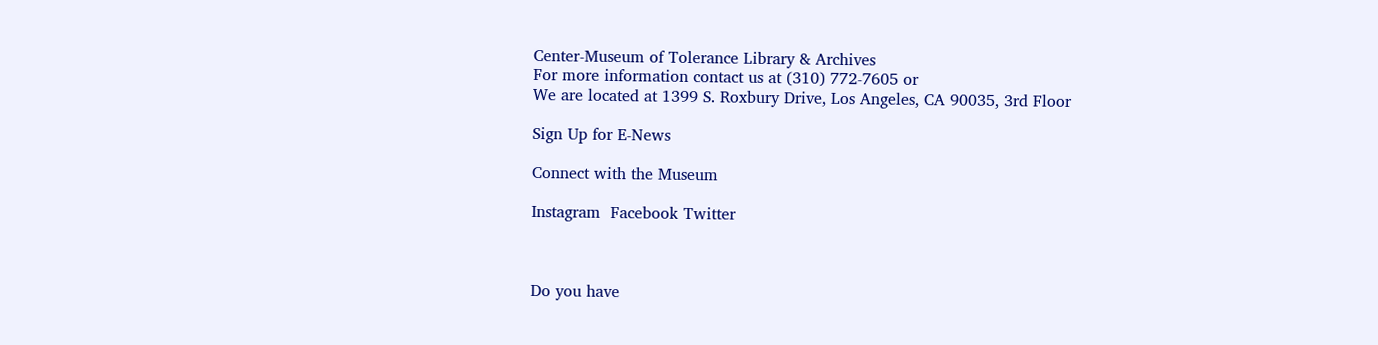Center-Museum of Tolerance Library & Archives
For more information contact us at (310) 772-7605 or
We are located at 1399 S. Roxbury Drive, Los Angeles, CA 90035, 3rd Floor

Sign Up for E-News

Connect with the Museum

Instagram  Facebook Twitter



Do you have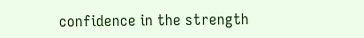confidence in the strength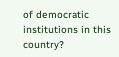of democratic institutions in this country?